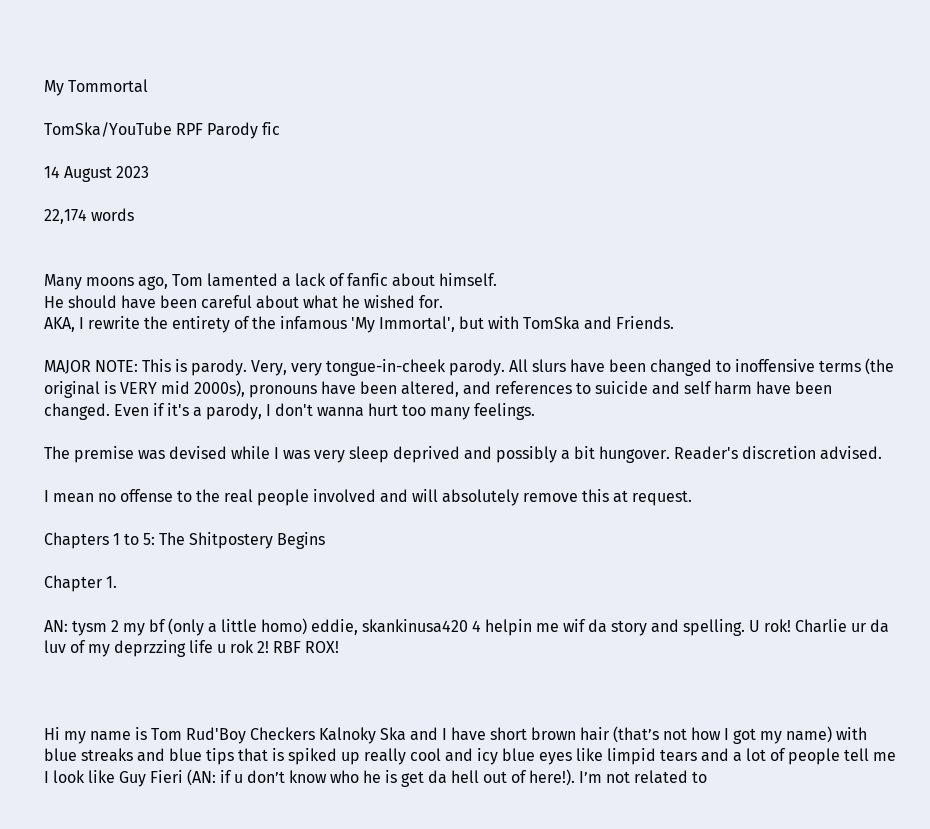My Tommortal

TomSka/YouTube RPF Parody fic

14 August 2023

22,174 words


Many moons ago, Tom lamented a lack of fanfic about himself.
He should have been careful about what he wished for.
AKA, I rewrite the entirety of the infamous 'My Immortal', but with TomSka and Friends.

MAJOR NOTE: This is parody. Very, very tongue-in-cheek parody. All slurs have been changed to inoffensive terms (the original is VERY mid 2000s), pronouns have been altered, and references to suicide and self harm have been changed. Even if it's a parody, I don't wanna hurt too many feelings.

The premise was devised while I was very sleep deprived and possibly a bit hungover. Reader's discretion advised.

I mean no offense to the real people involved and will absolutely remove this at request.

Chapters 1 to 5: The Shitpostery Begins

Chapter 1.

AN: tysm 2 my bf (only a little homo) eddie, skankinusa420 4 helpin me wif da story and spelling. U rok! Charlie ur da luv of my deprzzing life u rok 2! RBF ROX!



Hi my name is Tom Rud'Boy Checkers Kalnoky Ska and I have short brown hair (that’s not how I got my name) with blue streaks and blue tips that is spiked up really cool and icy blue eyes like limpid tears and a lot of people tell me I look like Guy Fieri (AN: if u don’t know who he is get da hell out of here!). I’m not related to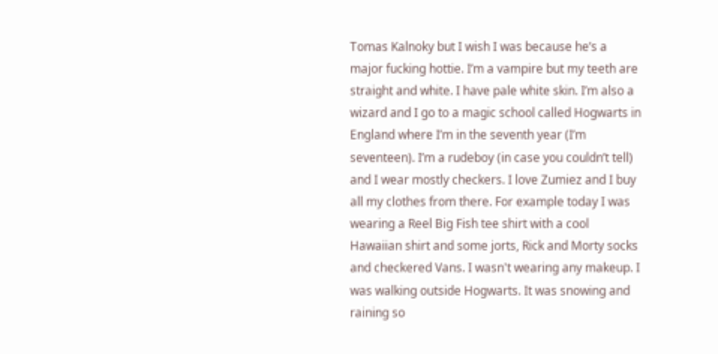Tomas Kalnoky but I wish I was because he’s a major fucking hottie. I’m a vampire but my teeth are straight and white. I have pale white skin. I’m also a wizard and I go to a magic school called Hogwarts in England where I’m in the seventh year (I’m seventeen). I’m a rudeboy (in case you couldn’t tell) and I wear mostly checkers. I love Zumiez and I buy all my clothes from there. For example today I was wearing a Reel Big Fish tee shirt with a cool Hawaiian shirt and some jorts, Rick and Morty socks and checkered Vans. I wasn't wearing any makeup. I was walking outside Hogwarts. It was snowing and raining so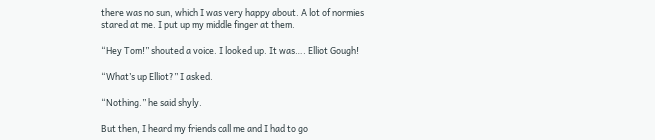there was no sun, which I was very happy about. A lot of normies stared at me. I put up my middle finger at them.

“Hey Tom!” shouted a voice. I looked up. It was…. Elliot Gough!

“What’s up Elliot?” I asked.

“Nothing.” he said shyly.

But then, I heard my friends call me and I had to go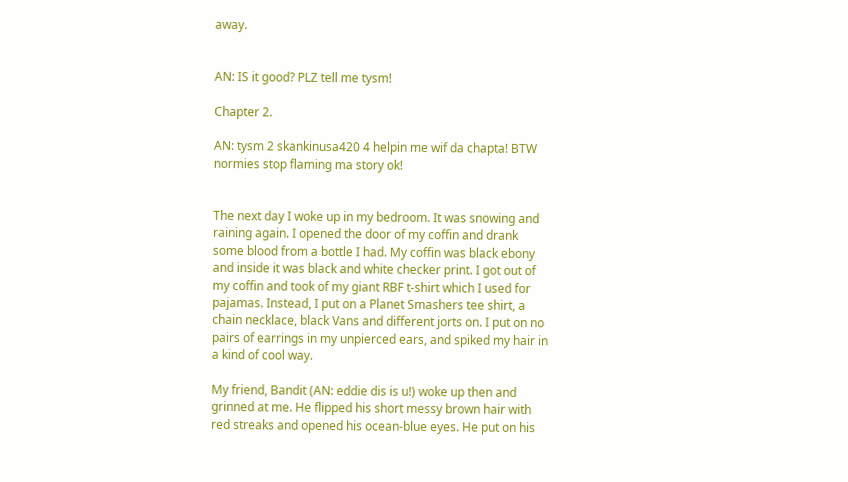away.


AN: IS it good? PLZ tell me tysm!

Chapter 2.

AN: tysm 2 skankinusa420 4 helpin me wif da chapta! BTW normies stop flaming ma story ok!


The next day I woke up in my bedroom. It was snowing and raining again. I opened the door of my coffin and drank some blood from a bottle I had. My coffin was black ebony and inside it was black and white checker print. I got out of my coffin and took of my giant RBF t-shirt which I used for pajamas. Instead, I put on a Planet Smashers tee shirt, a chain necklace, black Vans and different jorts on. I put on no pairs of earrings in my unpierced ears, and spiked my hair in a kind of cool way.

My friend, Bandit (AN: eddie dis is u!) woke up then and grinned at me. He flipped his short messy brown hair with red streaks and opened his ocean-blue eyes. He put on his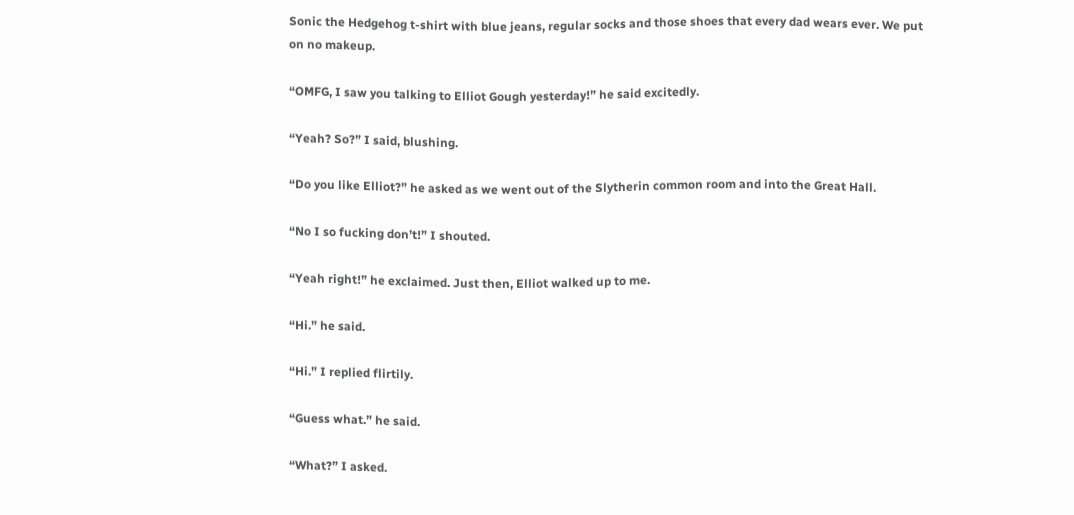Sonic the Hedgehog t-shirt with blue jeans, regular socks and those shoes that every dad wears ever. We put on no makeup.

“OMFG, I saw you talking to Elliot Gough yesterday!” he said excitedly.

“Yeah? So?” I said, blushing.

“Do you like Elliot?” he asked as we went out of the Slytherin common room and into the Great Hall.

“No I so fucking don’t!” I shouted.

“Yeah right!” he exclaimed. Just then, Elliot walked up to me.

“Hi.” he said.

“Hi.” I replied flirtily.

“Guess what.” he said.

“What?” I asked.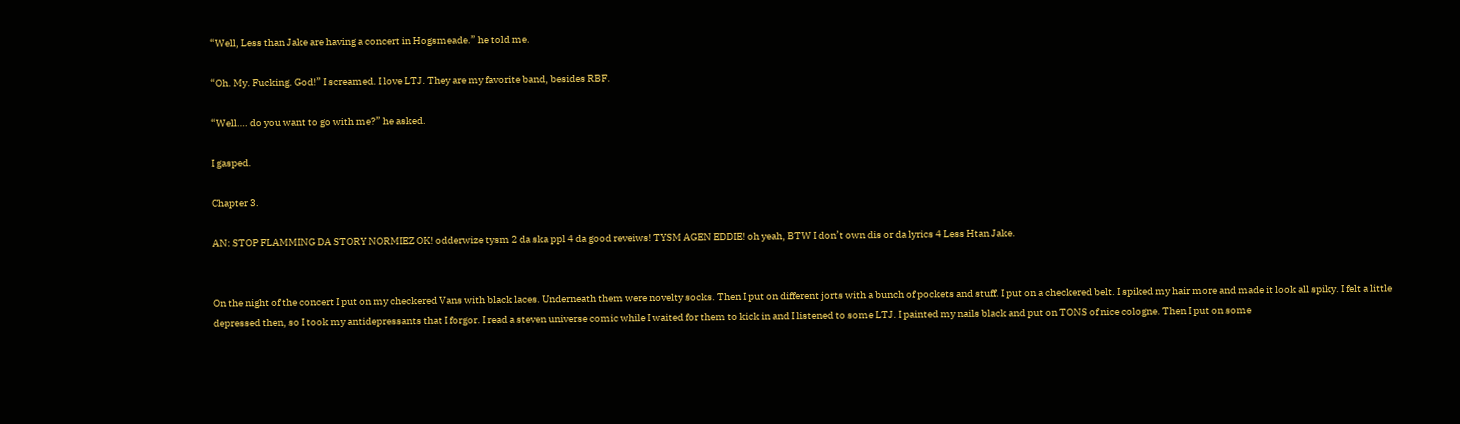“Well, Less than Jake are having a concert in Hogsmeade.” he told me.

“Oh. My. Fucking. God!” I screamed. I love LTJ. They are my favorite band, besides RBF.

“Well…. do you want to go with me?” he asked.

I gasped.

Chapter 3.

AN: STOP FLAMMING DA STORY NORMIEZ OK! odderwize tysm 2 da ska ppl 4 da good reveiws! TYSM AGEN EDDIE! oh yeah, BTW I don’t own dis or da lyrics 4 Less Htan Jake.


On the night of the concert I put on my checkered Vans with black laces. Underneath them were novelty socks. Then I put on different jorts with a bunch of pockets and stuff. I put on a checkered belt. I spiked my hair more and made it look all spiky. I felt a little depressed then, so I took my antidepressants that I forgor. I read a steven universe comic while I waited for them to kick in and I listened to some LTJ. I painted my nails black and put on TONS of nice cologne. Then I put on some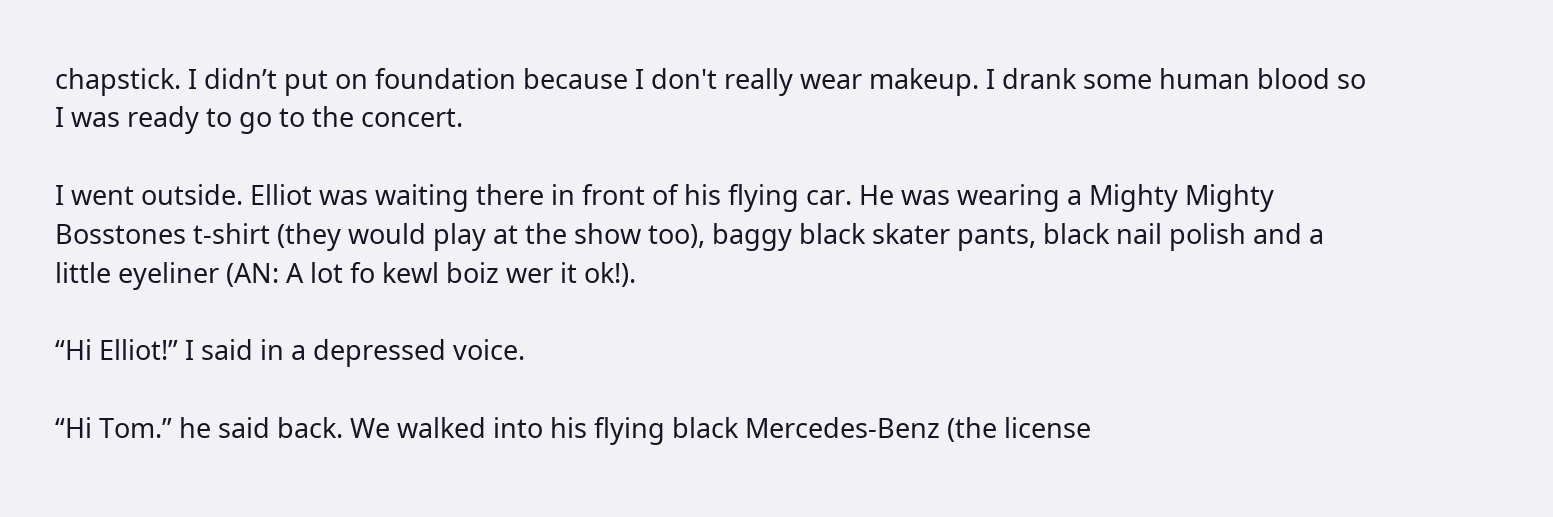chapstick. I didn’t put on foundation because I don't really wear makeup. I drank some human blood so I was ready to go to the concert.

I went outside. Elliot was waiting there in front of his flying car. He was wearing a Mighty Mighty Bosstones t-shirt (they would play at the show too), baggy black skater pants, black nail polish and a little eyeliner (AN: A lot fo kewl boiz wer it ok!).

“Hi Elliot!” I said in a depressed voice.

“Hi Tom.” he said back. We walked into his flying black Mercedes-Benz (the license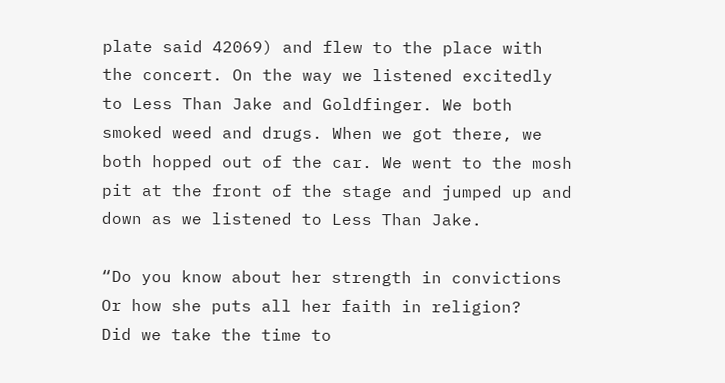plate said 42069) and flew to the place with the concert. On the way we listened excitedly to Less Than Jake and Goldfinger. We both smoked weed and drugs. When we got there, we both hopped out of the car. We went to the mosh pit at the front of the stage and jumped up and down as we listened to Less Than Jake.

“Do you know about her strength in convictions
Or how she puts all her faith in religion?
Did we take the time to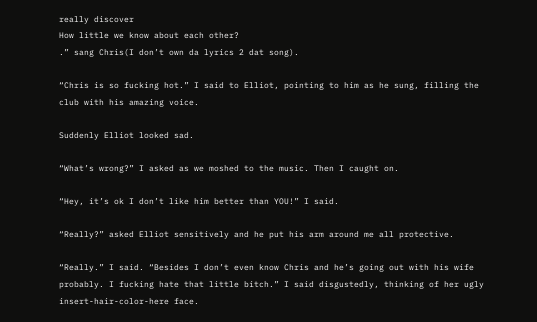really discover
How little we know about each other?
.” sang Chris(I don’t own da lyrics 2 dat song).

“Chris is so fucking hot.” I said to Elliot, pointing to him as he sung, filling the club with his amazing voice.

Suddenly Elliot looked sad.

“What’s wrong?” I asked as we moshed to the music. Then I caught on.

“Hey, it’s ok I don’t like him better than YOU!” I said.

“Really?” asked Elliot sensitively and he put his arm around me all protective.

“Really.” I said. “Besides I don’t even know Chris and he’s going out with his wife probably. I fucking hate that little bitch.” I said disgustedly, thinking of her ugly insert-hair-color-here face.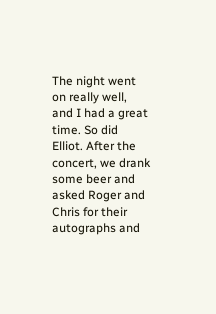The night went on really well, and I had a great time. So did Elliot. After the concert, we drank some beer and asked Roger and Chris for their autographs and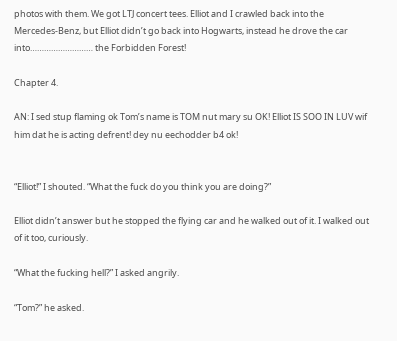photos with them. We got LTJ concert tees. Elliot and I crawled back into the Mercedes-Benz, but Elliot didn’t go back into Hogwarts, instead he drove the car into……………………… the Forbidden Forest!

Chapter 4.

AN: I sed stup flaming ok Tom’s name is TOM nut mary su OK! Elliot IS SOO IN LUV wif him dat he is acting defrent! dey nu eechodder b4 ok!


“Elliot!” I shouted. “What the fuck do you think you are doing?”

Elliot didn’t answer but he stopped the flying car and he walked out of it. I walked out of it too, curiously.

“What the fucking hell?” I asked angrily.

“Tom?” he asked.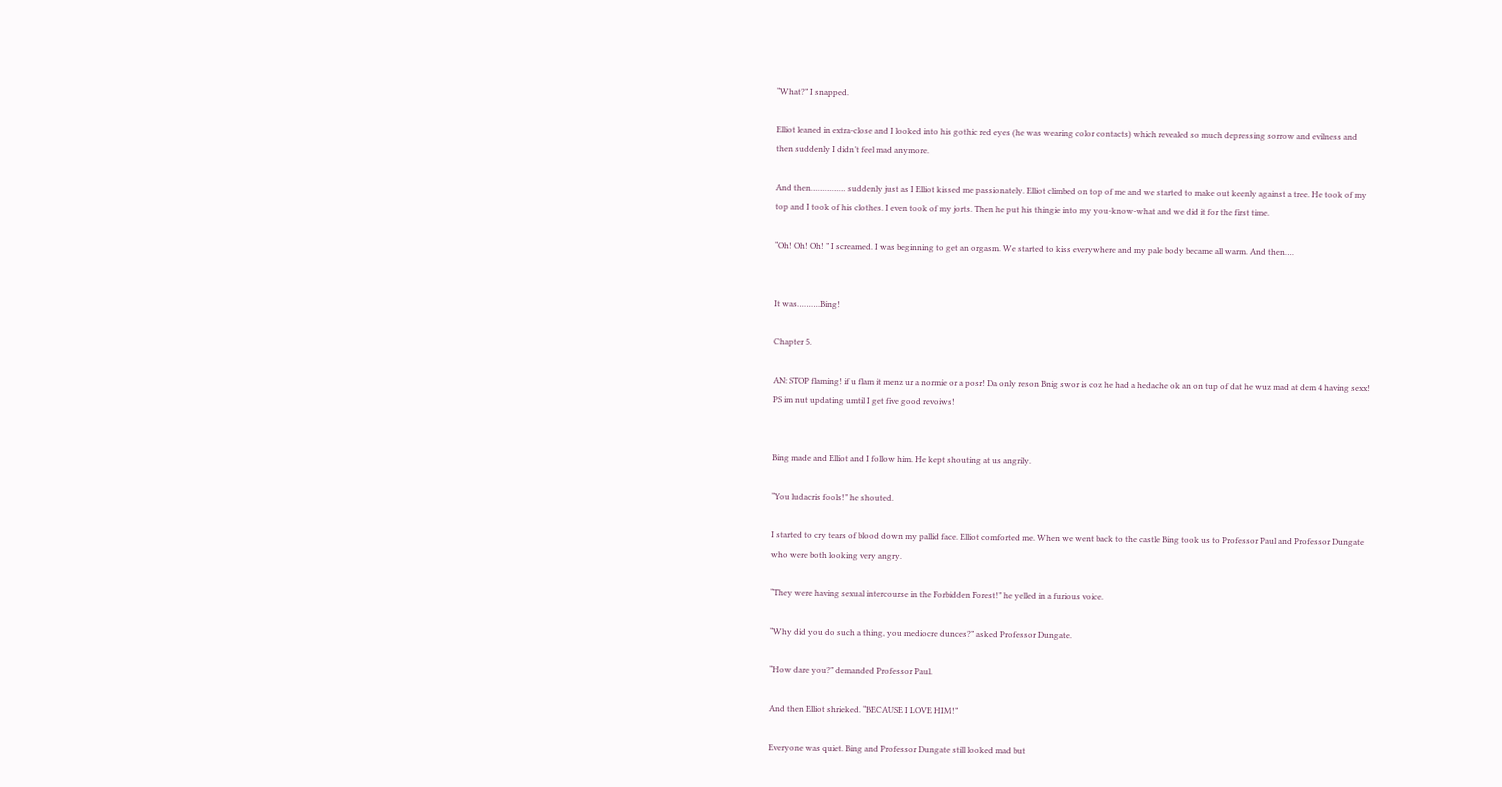“What?” I snapped.

Elliot leaned in extra-close and I looked into his gothic red eyes (he was wearing color contacts) which revealed so much depressing sorrow and evilness and then suddenly I didn’t feel mad anymore.

And then…………… suddenly just as I Elliot kissed me passionately. Elliot climbed on top of me and we started to make out keenly against a tree. He took of my top and I took of his clothes. I even took of my jorts. Then he put his thingie into my you-know-what and we did it for the first time.

“Oh! Oh! Oh! ” I screamed. I was beginning to get an orgasm. We started to kiss everywhere and my pale body became all warm. And then….


It was……….Bing!

Chapter 5.

AN: STOP flaming! if u flam it menz ur a normie or a posr! Da only reson Bnig swor is coz he had a hedache ok an on tup of dat he wuz mad at dem 4 having sexx! PS im nut updating umtil I get five good revoiws!


Bing made and Elliot and I follow him. He kept shouting at us angrily.

“You ludacris fools!” he shouted.

I started to cry tears of blood down my pallid face. Elliot comforted me. When we went back to the castle Bing took us to Professor Paul and Professor Dungate who were both looking very angry.

“They were having sexual intercourse in the Forbidden Forest!” he yelled in a furious voice.

“Why did you do such a thing, you mediocre dunces?” asked Professor Dungate.

“How dare you?” demanded Professor Paul.

And then Elliot shrieked. “BECAUSE I LOVE HIM!”

Everyone was quiet. Bing and Professor Dungate still looked mad but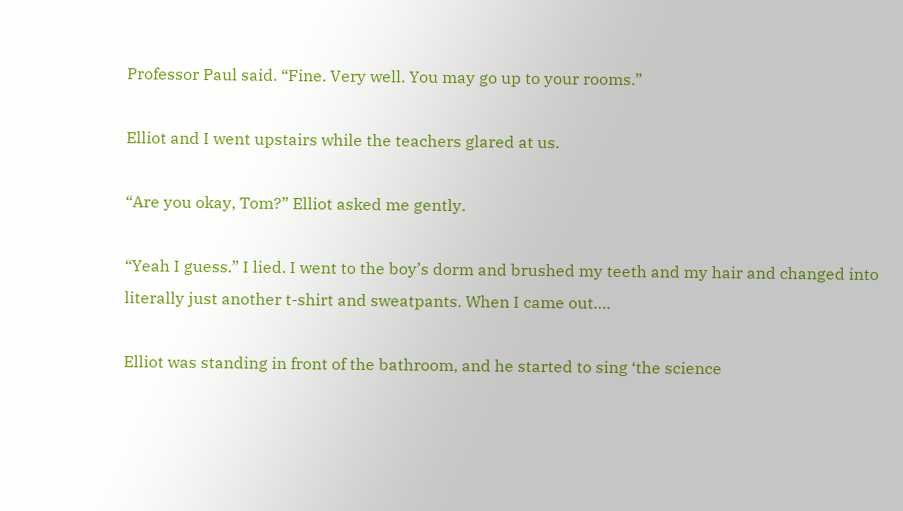Professor Paul said. “Fine. Very well. You may go up to your rooms.”

Elliot and I went upstairs while the teachers glared at us.

“Are you okay, Tom?” Elliot asked me gently.

“Yeah I guess.” I lied. I went to the boy’s dorm and brushed my teeth and my hair and changed into literally just another t-shirt and sweatpants. When I came out….

Elliot was standing in front of the bathroom, and he started to sing ‘the science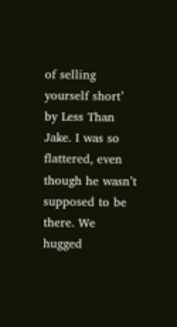of selling yourself short’ by Less Than Jake. I was so flattered, even though he wasn’t supposed to be there. We hugged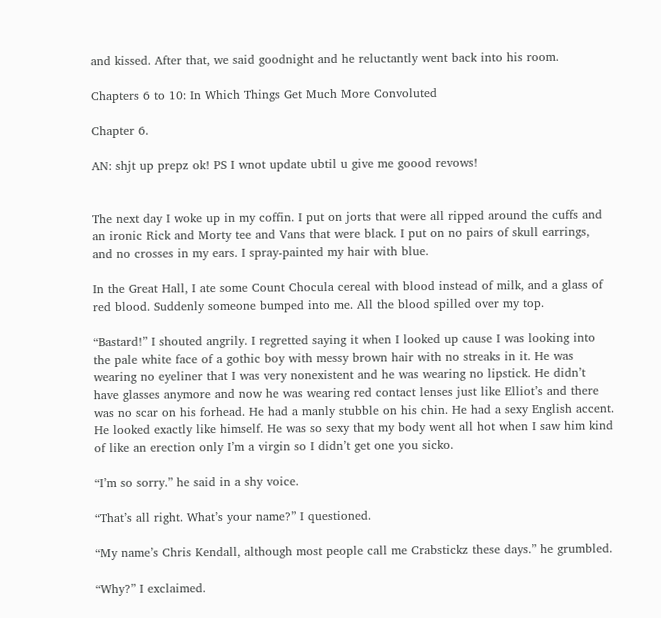and kissed. After that, we said goodnight and he reluctantly went back into his room.

Chapters 6 to 10: In Which Things Get Much More Convoluted

Chapter 6.

AN: shjt up prepz ok! PS I wnot update ubtil u give me goood revows!


The next day I woke up in my coffin. I put on jorts that were all ripped around the cuffs and an ironic Rick and Morty tee and Vans that were black. I put on no pairs of skull earrings, and no crosses in my ears. I spray-painted my hair with blue.

In the Great Hall, I ate some Count Chocula cereal with blood instead of milk, and a glass of red blood. Suddenly someone bumped into me. All the blood spilled over my top.

“Bastard!” I shouted angrily. I regretted saying it when I looked up cause I was looking into the pale white face of a gothic boy with messy brown hair with no streaks in it. He was wearing no eyeliner that I was very nonexistent and he was wearing no lipstick. He didn’t have glasses anymore and now he was wearing red contact lenses just like Elliot’s and there was no scar on his forhead. He had a manly stubble on his chin. He had a sexy English accent. He looked exactly like himself. He was so sexy that my body went all hot when I saw him kind of like an erection only I’m a virgin so I didn’t get one you sicko.

“I’m so sorry.” he said in a shy voice.

“That’s all right. What’s your name?” I questioned.

“My name’s Chris Kendall, although most people call me Crabstickz these days.” he grumbled.

“Why?” I exclaimed.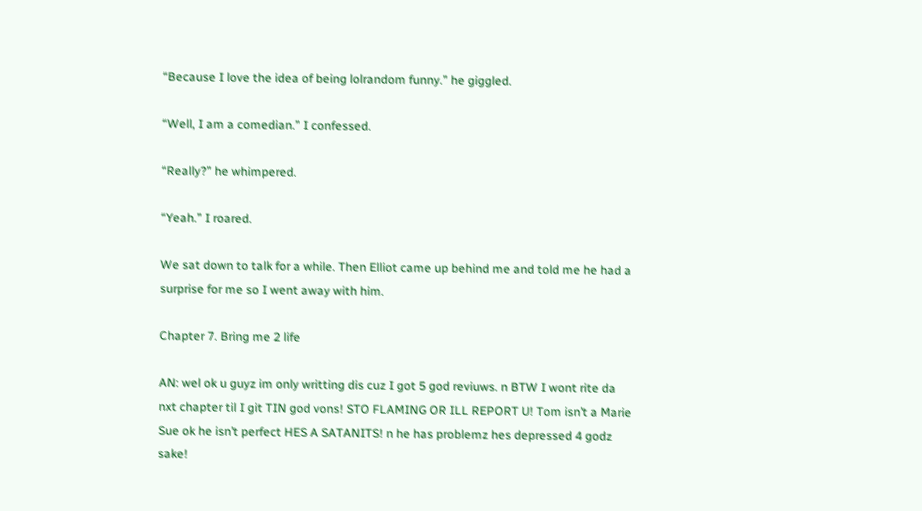“Because I love the idea of being lolrandom funny.” he giggled.

“Well, I am a comedian.” I confessed.

“Really?” he whimpered.

“Yeah.” I roared.

We sat down to talk for a while. Then Elliot came up behind me and told me he had a surprise for me so I went away with him.

Chapter 7. Bring me 2 life

AN: wel ok u guyz im only writting dis cuz I got 5 god reviuws. n BTW I wont rite da nxt chapter til I git TIN god vons! STO FLAMING OR ILL REPORT U! Tom isn’t a Marie Sue ok he isn’t perfect HES A SATANITS! n he has problemz hes depressed 4 godz sake!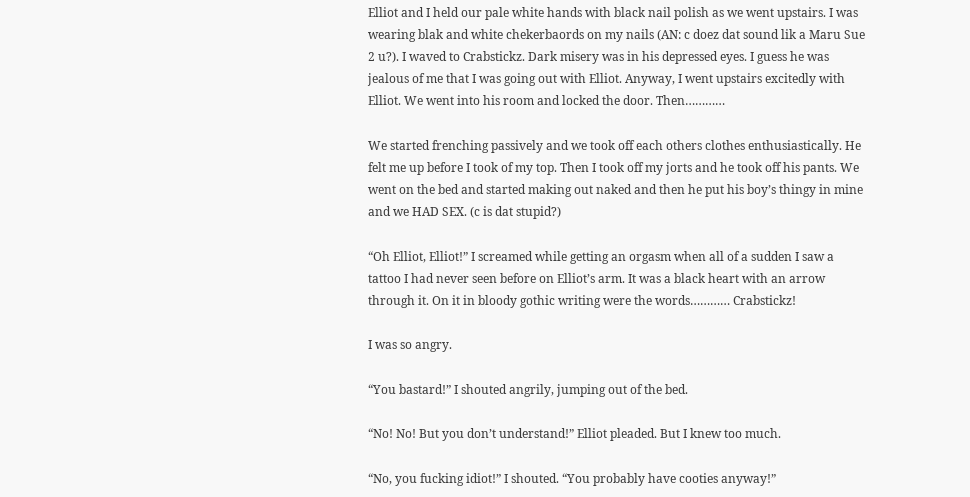Elliot and I held our pale white hands with black nail polish as we went upstairs. I was wearing blak and white chekerbaords on my nails (AN: c doez dat sound lik a Maru Sue 2 u?). I waved to Crabstickz. Dark misery was in his depressed eyes. I guess he was jealous of me that I was going out with Elliot. Anyway, I went upstairs excitedly with Elliot. We went into his room and locked the door. Then…………

We started frenching passively and we took off each others clothes enthusiastically. He felt me up before I took of my top. Then I took off my jorts and he took off his pants. We went on the bed and started making out naked and then he put his boy’s thingy in mine and we HAD SEX. (c is dat stupid?)

“Oh Elliot, Elliot!” I screamed while getting an orgasm when all of a sudden I saw a tattoo I had never seen before on Elliot’s arm. It was a black heart with an arrow through it. On it in bloody gothic writing were the words………… Crabstickz!

I was so angry.

“You bastard!” I shouted angrily, jumping out of the bed.

“No! No! But you don’t understand!” Elliot pleaded. But I knew too much.

“No, you fucking idiot!” I shouted. “You probably have cooties anyway!”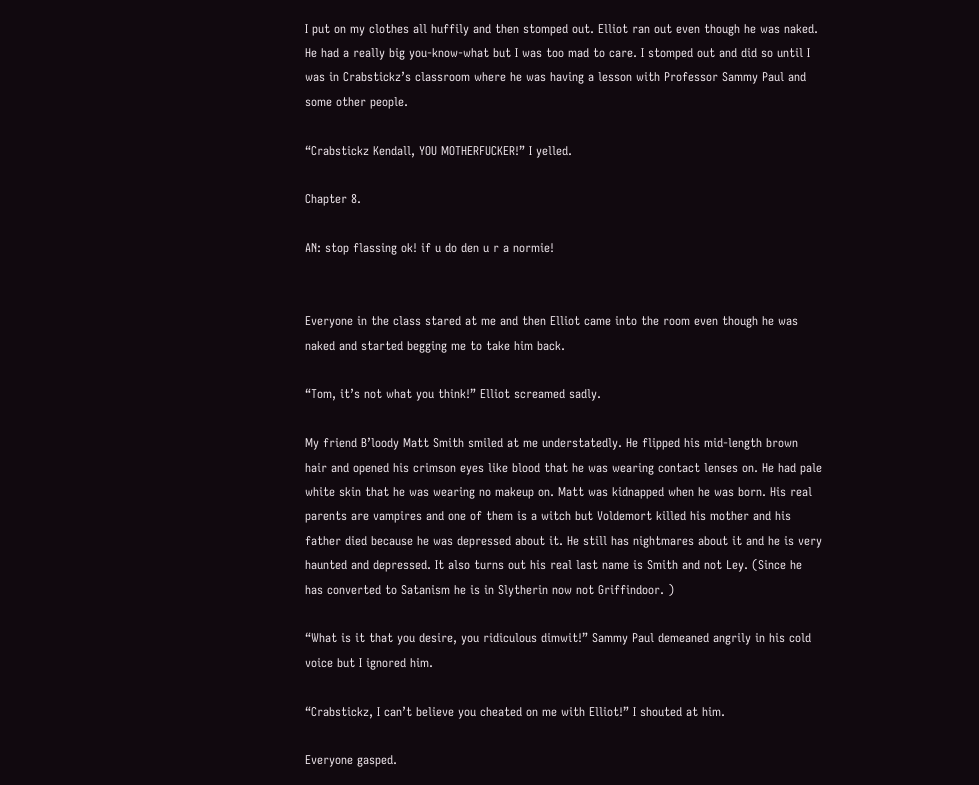I put on my clothes all huffily and then stomped out. Elliot ran out even though he was naked. He had a really big you-know-what but I was too mad to care. I stomped out and did so until I was in Crabstickz’s classroom where he was having a lesson with Professor Sammy Paul and some other people.

“Crabstickz Kendall, YOU MOTHERFUCKER!” I yelled.

Chapter 8.

AN: stop flassing ok! if u do den u r a normie!


Everyone in the class stared at me and then Elliot came into the room even though he was naked and started begging me to take him back.

“Tom, it’s not what you think!” Elliot screamed sadly.

My friend B’loody Matt Smith smiled at me understatedly. He flipped his mid-length brown hair and opened his crimson eyes like blood that he was wearing contact lenses on. He had pale white skin that he was wearing no makeup on. Matt was kidnapped when he was born. His real parents are vampires and one of them is a witch but Voldemort killed his mother and his father died because he was depressed about it. He still has nightmares about it and he is very haunted and depressed. It also turns out his real last name is Smith and not Ley. (Since he has converted to Satanism he is in Slytherin now not Griffindoor. )

“What is it that you desire, you ridiculous dimwit!” Sammy Paul demeaned angrily in his cold voice but I ignored him.

“Crabstickz, I can’t believe you cheated on me with Elliot!” I shouted at him.

Everyone gasped.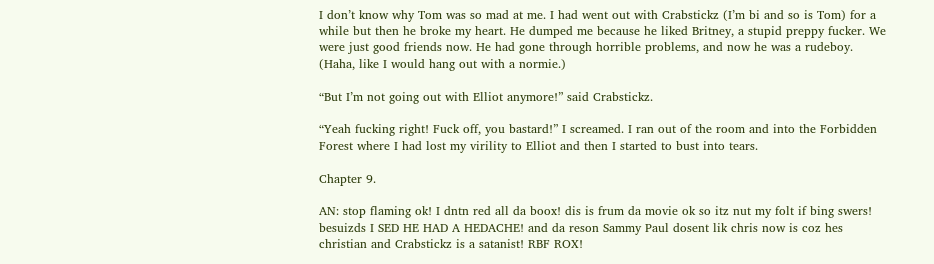I don’t know why Tom was so mad at me. I had went out with Crabstickz (I’m bi and so is Tom) for a while but then he broke my heart. He dumped me because he liked Britney, a stupid preppy fucker. We were just good friends now. He had gone through horrible problems, and now he was a rudeboy. (Haha, like I would hang out with a normie.)

“But I’m not going out with Elliot anymore!” said Crabstickz.

“Yeah fucking right! Fuck off, you bastard!” I screamed. I ran out of the room and into the Forbidden Forest where I had lost my virility to Elliot and then I started to bust into tears.

Chapter 9.

AN: stop flaming ok! I dntn red all da boox! dis is frum da movie ok so itz nut my folt if bing swers! besuizds I SED HE HAD A HEDACHE! and da reson Sammy Paul dosent lik chris now is coz hes christian and Crabstickz is a satanist! RBF ROX!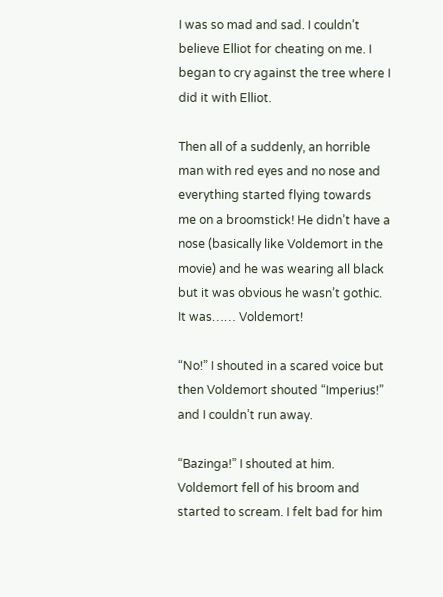I was so mad and sad. I couldn’t believe Elliot for cheating on me. I began to cry against the tree where I did it with Elliot.

Then all of a suddenly, an horrible man with red eyes and no nose and everything started flying towards me on a broomstick! He didn’t have a nose (basically like Voldemort in the movie) and he was wearing all black but it was obvious he wasn’t gothic. It was…… Voldemort!

“No!” I shouted in a scared voice but then Voldemort shouted “Imperius!” and I couldn’t run away.

“Bazinga!” I shouted at him. Voldemort fell of his broom and started to scream. I felt bad for him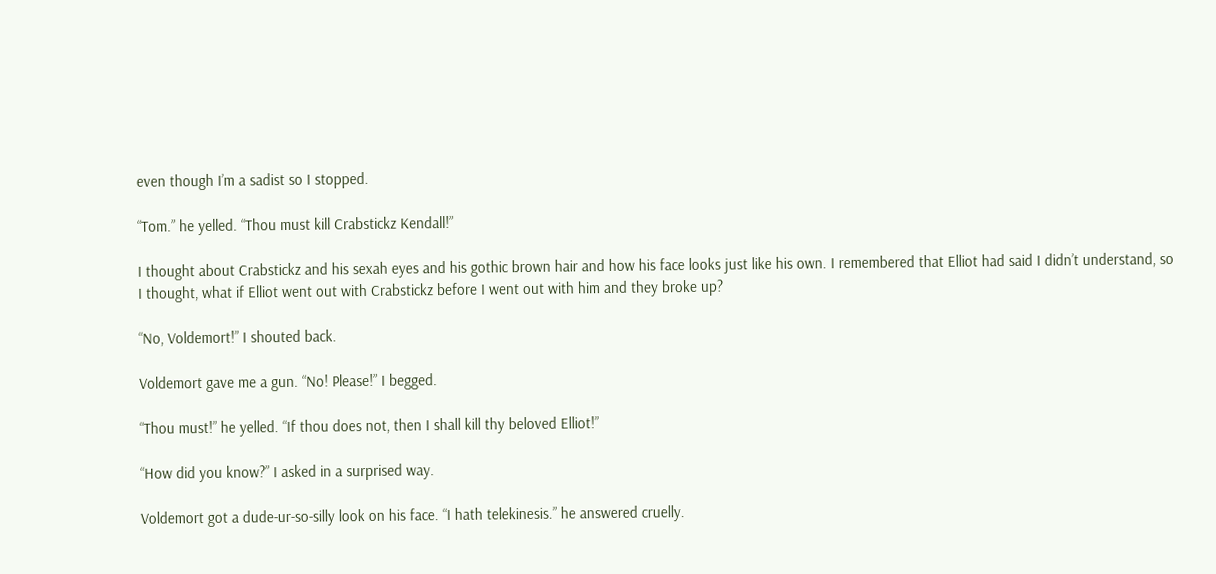even though I’m a sadist so I stopped.

“Tom.” he yelled. “Thou must kill Crabstickz Kendall!”

I thought about Crabstickz and his sexah eyes and his gothic brown hair and how his face looks just like his own. I remembered that Elliot had said I didn’t understand, so I thought, what if Elliot went out with Crabstickz before I went out with him and they broke up?

“No, Voldemort!” I shouted back.

Voldemort gave me a gun. “No! Please!” I begged.

“Thou must!” he yelled. “If thou does not, then I shall kill thy beloved Elliot!”

“How did you know?” I asked in a surprised way.

Voldemort got a dude-ur-so-silly look on his face. “I hath telekinesis.” he answered cruelly.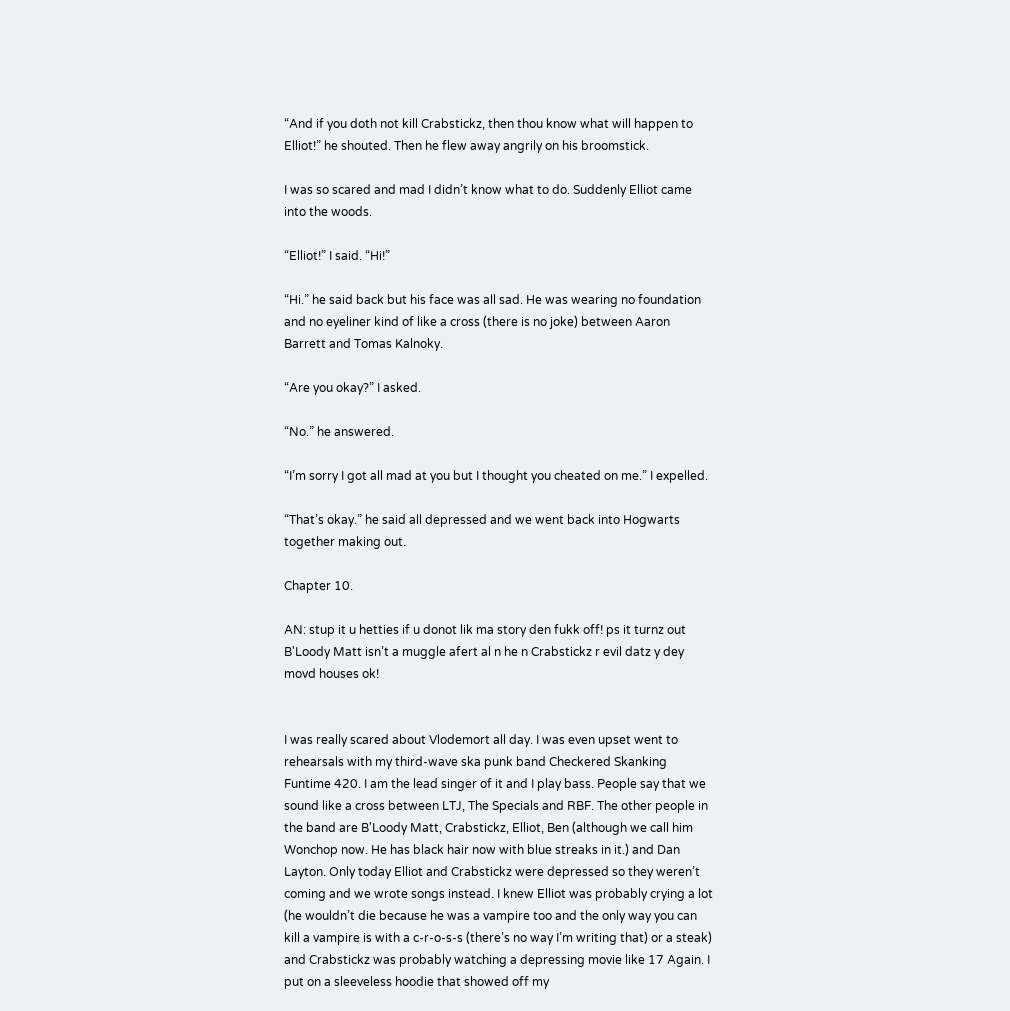“And if you doth not kill Crabstickz, then thou know what will happen to Elliot!” he shouted. Then he flew away angrily on his broomstick.

I was so scared and mad I didn’t know what to do. Suddenly Elliot came into the woods.

“Elliot!” I said. “Hi!”

“Hi.” he said back but his face was all sad. He was wearing no foundation and no eyeliner kind of like a cross (there is no joke) between Aaron Barrett and Tomas Kalnoky.

“Are you okay?” I asked.

“No.” he answered.

“I’m sorry I got all mad at you but I thought you cheated on me.” I expelled.

“That’s okay.” he said all depressed and we went back into Hogwarts together making out.

Chapter 10.

AN: stup it u hetties if u donot lik ma story den fukk off! ps it turnz out B'Loody Matt isn’t a muggle afert al n he n Crabstickz r evil datz y dey movd houses ok!


I was really scared about Vlodemort all day. I was even upset went to rehearsals with my third-wave ska punk band Checkered Skanking Funtime 420. I am the lead singer of it and I play bass. People say that we sound like a cross between LTJ, The Specials and RBF. The other people in the band are B'Loody Matt, Crabstickz, Elliot, Ben (although we call him Wonchop now. He has black hair now with blue streaks in it.) and Dan Layton. Only today Elliot and Crabstickz were depressed so they weren’t coming and we wrote songs instead. I knew Elliot was probably crying a lot (he wouldn’t die because he was a vampire too and the only way you can kill a vampire is with a c-r-o-s-s (there’s no way I’m writing that) or a steak) and Crabstickz was probably watching a depressing movie like 17 Again. I put on a sleeveless hoodie that showed off my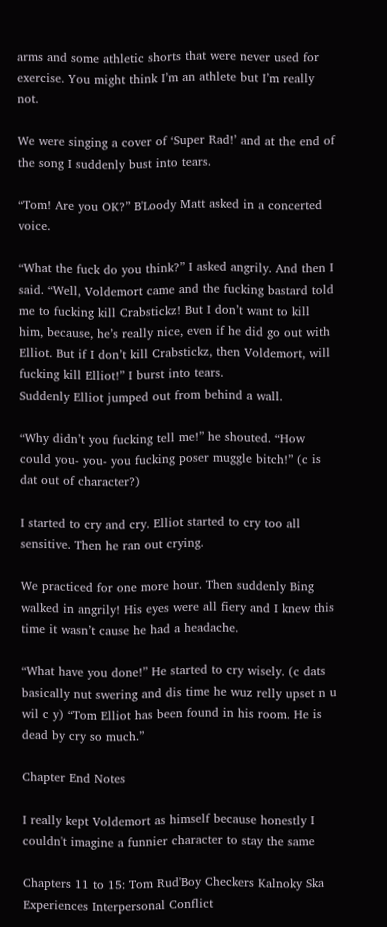arms and some athletic shorts that were never used for exercise. You might think I’m an athlete but I’m really not.

We were singing a cover of ‘Super Rad!’ and at the end of the song I suddenly bust into tears.

“Tom! Are you OK?” B'Loody Matt asked in a concerted voice.

“What the fuck do you think?” I asked angrily. And then I said. “Well, Voldemort came and the fucking bastard told me to fucking kill Crabstickz! But I don’t want to kill him, because, he’s really nice, even if he did go out with Elliot. But if I don’t kill Crabstickz, then Voldemort, will fucking kill Elliot!” I burst into tears.
Suddenly Elliot jumped out from behind a wall.

“Why didn’t you fucking tell me!” he shouted. “How could you- you- you fucking poser muggle bitch!” (c is dat out of character?)

I started to cry and cry. Elliot started to cry too all sensitive. Then he ran out crying.

We practiced for one more hour. Then suddenly Bing walked in angrily! His eyes were all fiery and I knew this time it wasn’t cause he had a headache.

“What have you done!” He started to cry wisely. (c dats basically nut swering and dis time he wuz relly upset n u wil c y) “Tom Elliot has been found in his room. He is dead by cry so much.”

Chapter End Notes

I really kept Voldemort as himself because honestly I couldn't imagine a funnier character to stay the same

Chapters 11 to 15: Tom Rud'Boy Checkers Kalnoky Ska Experiences Interpersonal Conflict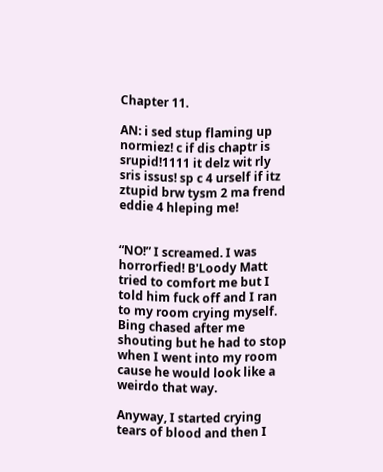Chapter 11.

AN: i sed stup flaming up normiez! c if dis chaptr is srupid!1111 it delz wit rly sris issus! sp c 4 urself if itz ztupid brw tysm 2 ma frend eddie 4 hleping me!


“NO!” I screamed. I was horrorfied! B'Loody Matt tried to comfort me but I told him fuck off and I ran to my room crying myself. Bing chased after me shouting but he had to stop when I went into my room cause he would look like a weirdo that way.

Anyway, I started crying tears of blood and then I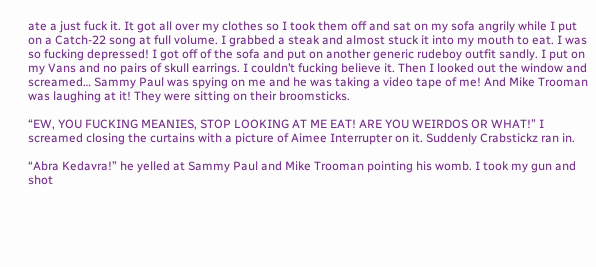ate a just fuck it. It got all over my clothes so I took them off and sat on my sofa angrily while I put on a Catch-22 song at full volume. I grabbed a steak and almost stuck it into my mouth to eat. I was so fucking depressed! I got off of the sofa and put on another generic rudeboy outfit sandly. I put on my Vans and no pairs of skull earrings. I couldn’t fucking believe it. Then I looked out the window and screamed… Sammy Paul was spying on me and he was taking a video tape of me! And Mike Trooman was laughing at it! They were sitting on their broomsticks.

“EW, YOU FUCKING MEANIES, STOP LOOKING AT ME EAT! ARE YOU WEIRDOS OR WHAT!” I screamed closing the curtains with a picture of Aimee Interrupter on it. Suddenly Crabstickz ran in.

“Abra Kedavra!” he yelled at Sammy Paul and Mike Trooman pointing his womb. I took my gun and shot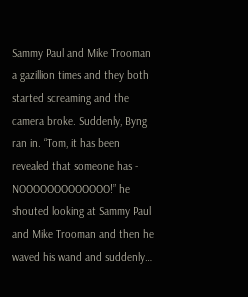Sammy Paul and Mike Trooman a gazillion times and they both started screaming and the camera broke. Suddenly, Byng ran in. “Tom, it has been revealed that someone has - NOOOOOOOOOOOOO!” he shouted looking at Sammy Paul and Mike Trooman and then he waved his wand and suddenly…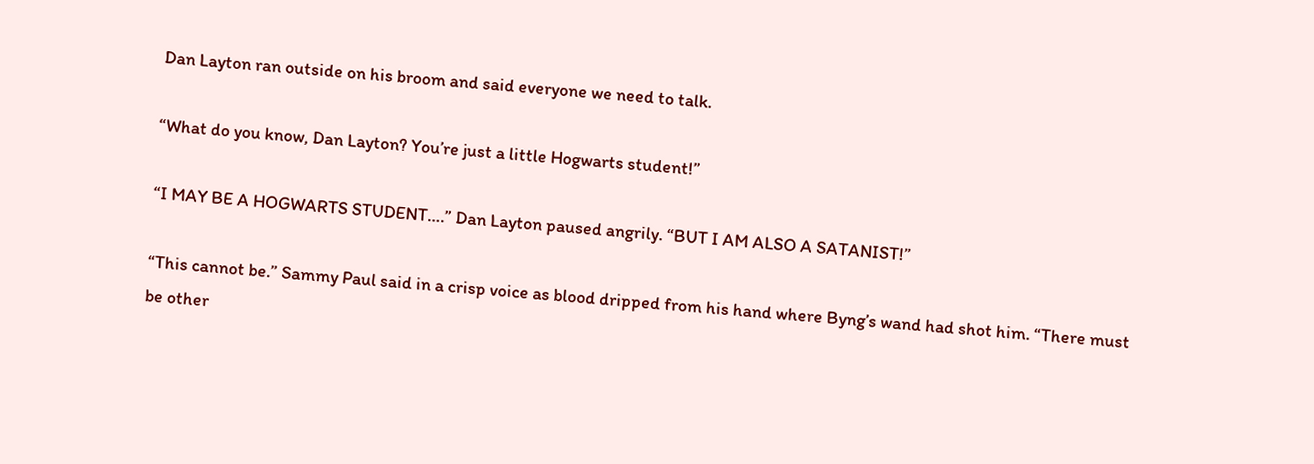Dan Layton ran outside on his broom and said everyone we need to talk.

“What do you know, Dan Layton? You’re just a little Hogwarts student!”

“I MAY BE A HOGWARTS STUDENT….” Dan Layton paused angrily. “BUT I AM ALSO A SATANIST!”

“This cannot be.” Sammy Paul said in a crisp voice as blood dripped from his hand where Byng’s wand had shot him. “There must be other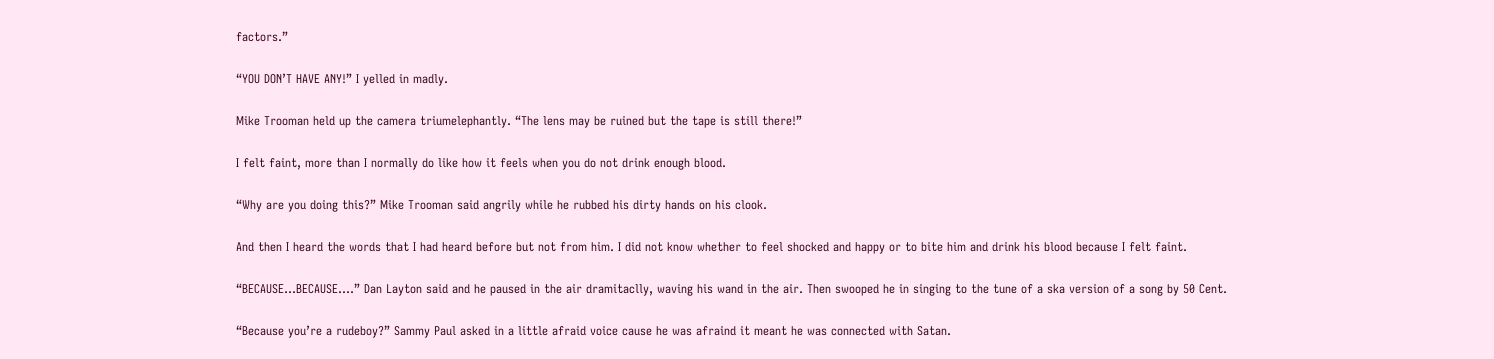factors.”

“YOU DON’T HAVE ANY!” I yelled in madly.

Mike Trooman held up the camera triumelephantly. “The lens may be ruined but the tape is still there!”

I felt faint, more than I normally do like how it feels when you do not drink enough blood.

“Why are you doing this?” Mike Trooman said angrily while he rubbed his dirty hands on his clook.

And then I heard the words that I had heard before but not from him. I did not know whether to feel shocked and happy or to bite him and drink his blood because I felt faint.

“BECAUSE…BECAUSE….” Dan Layton said and he paused in the air dramitaclly, waving his wand in the air. Then swooped he in singing to the tune of a ska version of a song by 50 Cent.

“Because you’re a rudeboy?” Sammy Paul asked in a little afraid voice cause he was afraind it meant he was connected with Satan.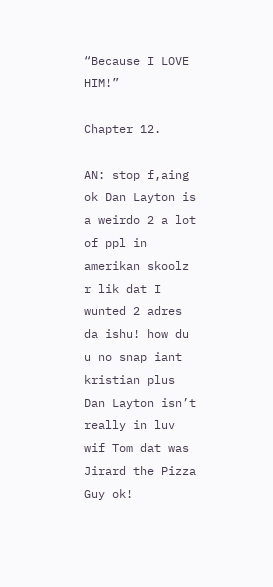“Because I LOVE HIM!”

Chapter 12.

AN: stop f,aing ok Dan Layton is a weirdo 2 a lot of ppl in amerikan skoolz r lik dat I wunted 2 adres da ishu! how du u no snap iant kristian plus Dan Layton isn’t really in luv wif Tom dat was Jirard the Pizza Guy ok!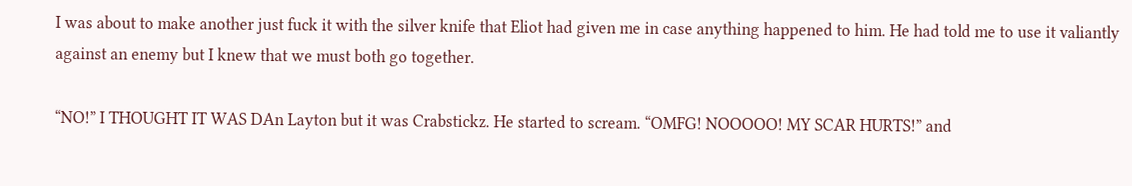I was about to make another just fuck it with the silver knife that Eliot had given me in case anything happened to him. He had told me to use it valiantly against an enemy but I knew that we must both go together.

“NO!” I THOUGHT IT WAS DAn Layton but it was Crabstickz. He started to scream. “OMFG! NOOOOO! MY SCAR HURTS!” and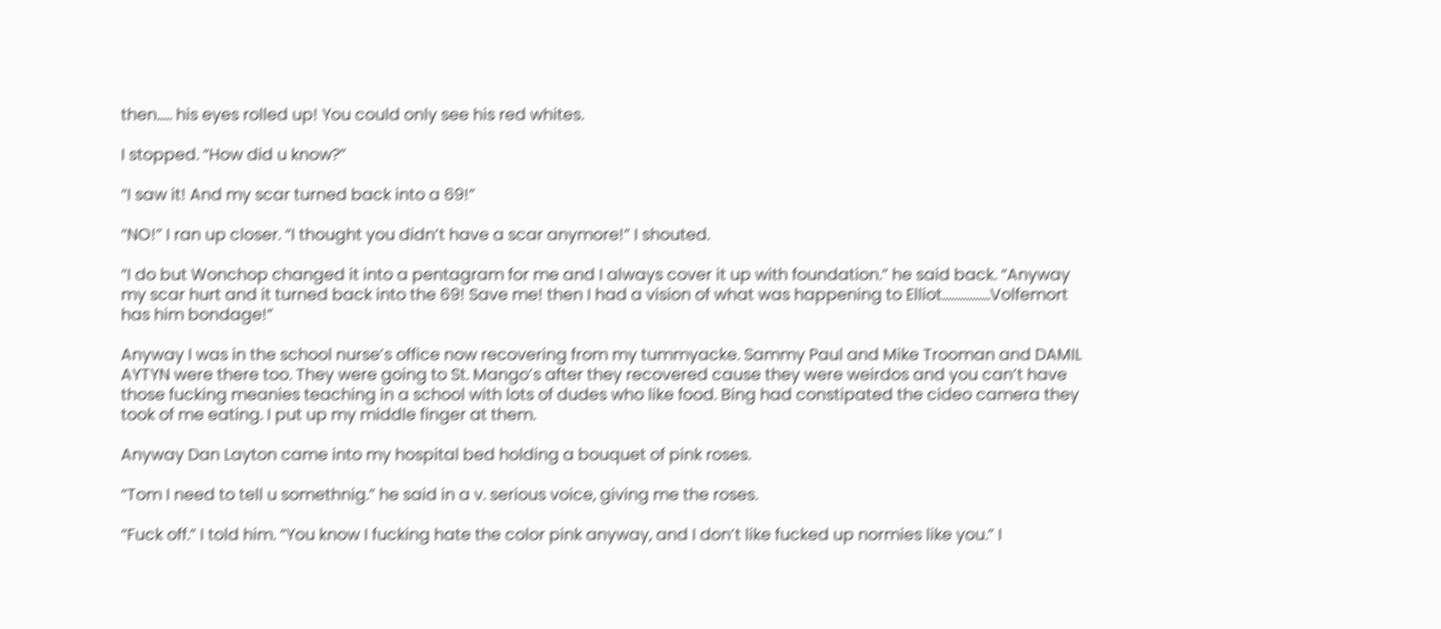then….. his eyes rolled up! You could only see his red whites.

I stopped. “How did u know?”

“I saw it! And my scar turned back into a 69!”

“NO!” I ran up closer. “I thought you didn’t have a scar anymore!” I shouted.

“I do but Wonchop changed it into a pentagram for me and I always cover it up with foundation.” he said back. “Anyway my scar hurt and it turned back into the 69! Save me! then I had a vision of what was happening to Elliot…………….Volfemort has him bondage!”

Anyway I was in the school nurse’s office now recovering from my tummyacke. Sammy Paul and Mike Trooman and DAMIL AYTYN were there too. They were going to St. Mango’s after they recovered cause they were weirdos and you can’t have those fucking meanies teaching in a school with lots of dudes who like food. Bing had constipated the cideo camera they took of me eating. I put up my middle finger at them.

Anyway Dan Layton came into my hospital bed holding a bouquet of pink roses.

“Tom I need to tell u somethnig.” he said in a v. serious voice, giving me the roses.

“Fuck off.” I told him. “You know I fucking hate the color pink anyway, and I don’t like fucked up normies like you.” I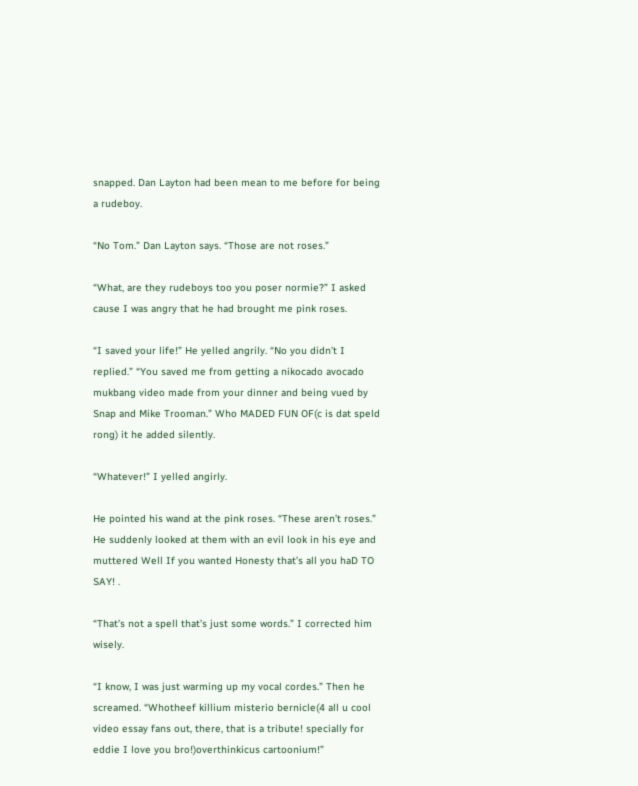snapped. Dan Layton had been mean to me before for being a rudeboy.

“No Tom.” Dan Layton says. “Those are not roses.”

“What, are they rudeboys too you poser normie?” I asked cause I was angry that he had brought me pink roses.

“I saved your life!” He yelled angrily. “No you didn’t I replied.” “You saved me from getting a nikocado avocado mukbang video made from your dinner and being vued by Snap and Mike Trooman.” Who MADED FUN OF(c is dat speld rong) it he added silently.

“Whatever!” I yelled angirly.

He pointed his wand at the pink roses. “These aren’t roses.” He suddenly looked at them with an evil look in his eye and muttered Well If you wanted Honesty that’s all you haD TO SAY! .

“That’s not a spell that’s just some words.” I corrected him wisely.

“I know, I was just warming up my vocal cordes.” Then he screamed. “Whotheef killium misterio bernicle(4 all u cool video essay fans out, there, that is a tribute! specially for eddie I love you bro!)overthinkicus cartoonium!”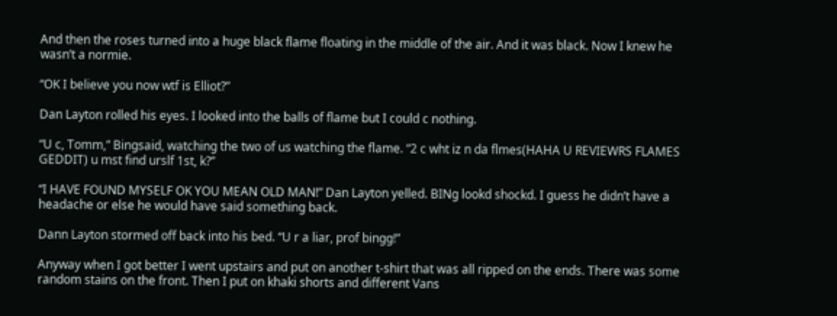And then the roses turned into a huge black flame floating in the middle of the air. And it was black. Now I knew he wasn’t a normie.

“OK I believe you now wtf is Elliot?”

Dan Layton rolled his eyes. I looked into the balls of flame but I could c nothing.

“U c, Tomm,” Bingsaid, watching the two of us watching the flame. “2 c wht iz n da flmes(HAHA U REVIEWRS FLAMES GEDDIT) u mst find urslf 1st, k?”

“I HAVE FOUND MYSELF OK YOU MEAN OLD MAN!” Dan Layton yelled. BINg lookd shockd. I guess he didn’t have a headache or else he would have said something back.

Dann Layton stormed off back into his bed. “U r a liar, prof bingg!”

Anyway when I got better I went upstairs and put on another t-shirt that was all ripped on the ends. There was some random stains on the front. Then I put on khaki shorts and different Vans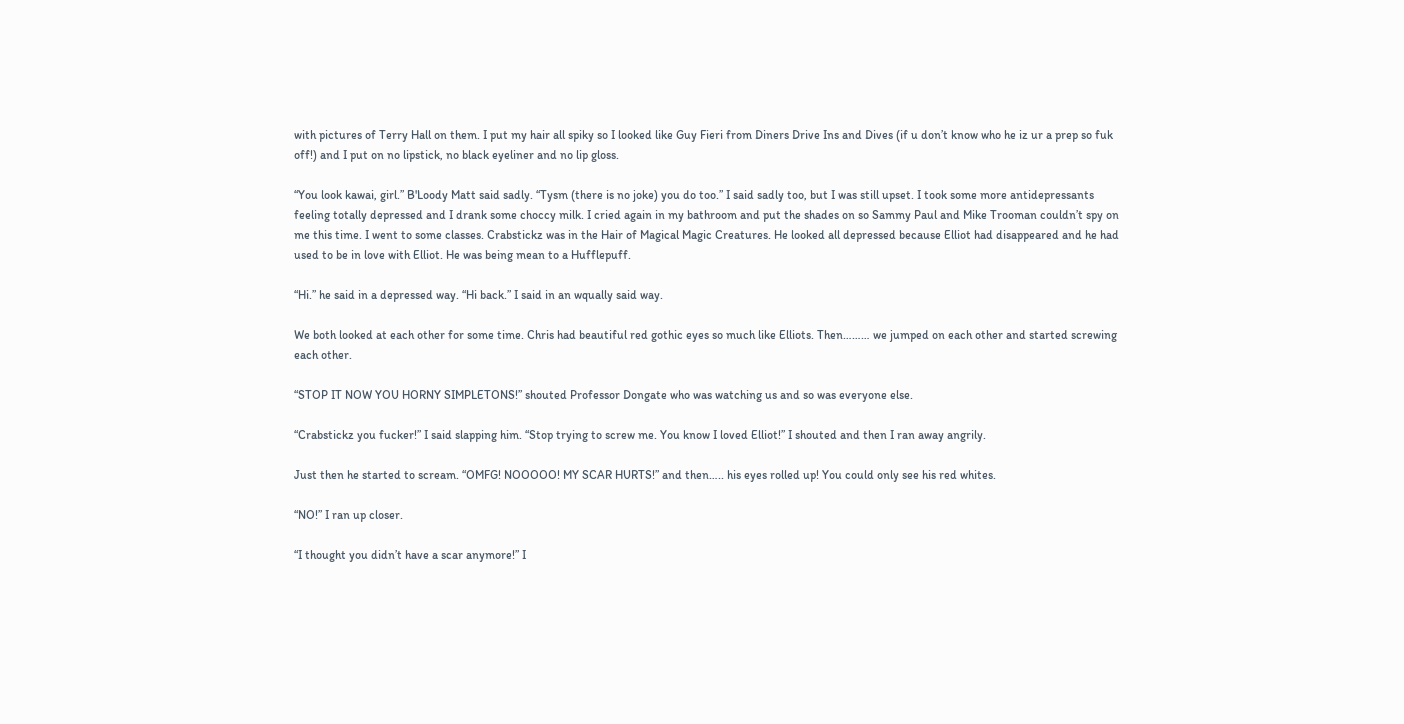with pictures of Terry Hall on them. I put my hair all spiky so I looked like Guy Fieri from Diners Drive Ins and Dives (if u don’t know who he iz ur a prep so fuk off!) and I put on no lipstick, no black eyeliner and no lip gloss.

“You look kawai, girl.” B'Loody Matt said sadly. “Tysm (there is no joke) you do too.” I said sadly too, but I was still upset. I took some more antidepressants feeling totally depressed and I drank some choccy milk. I cried again in my bathroom and put the shades on so Sammy Paul and Mike Trooman couldn’t spy on me this time. I went to some classes. Crabstickz was in the Hair of Magical Magic Creatures. He looked all depressed because Elliot had disappeared and he had used to be in love with Elliot. He was being mean to a Hufflepuff.

“Hi.” he said in a depressed way. “Hi back.” I said in an wqually said way.

We both looked at each other for some time. Chris had beautiful red gothic eyes so much like Elliots. Then……… we jumped on each other and started screwing each other.

“STOP IT NOW YOU HORNY SIMPLETONS!” shouted Professor Dongate who was watching us and so was everyone else.

“Crabstickz you fucker!” I said slapping him. “Stop trying to screw me. You know I loved Elliot!” I shouted and then I ran away angrily.

Just then he started to scream. “OMFG! NOOOOO! MY SCAR HURTS!” and then….. his eyes rolled up! You could only see his red whites.

“NO!” I ran up closer.

“I thought you didn’t have a scar anymore!” I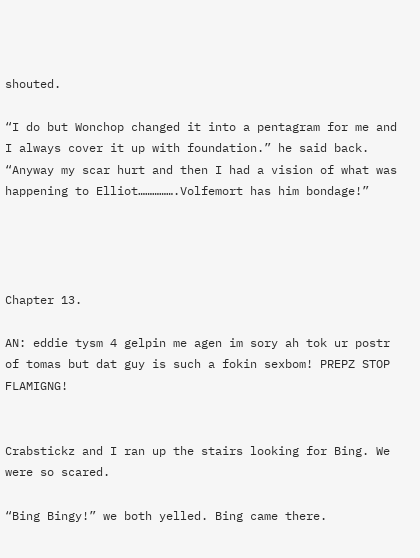shouted.

“I do but Wonchop changed it into a pentagram for me and I always cover it up with foundation.” he said back. “Anyway my scar hurt and then I had a vision of what was happening to Elliot…………….Volfemort has him bondage!”




Chapter 13.

AN: eddie tysm 4 gelpin me agen im sory ah tok ur postr of tomas but dat guy is such a fokin sexbom! PREPZ STOP FLAMIGNG!


Crabstickz and I ran up the stairs looking for Bing. We were so scared.

“Bing Bingy!” we both yelled. Bing came there.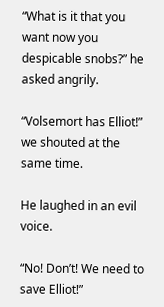“What is it that you want now you despicable snobs?” he asked angrily.

“Volsemort has Elliot!” we shouted at the same time.

He laughed in an evil voice.

“No! Don’t! We need to save Elliot!”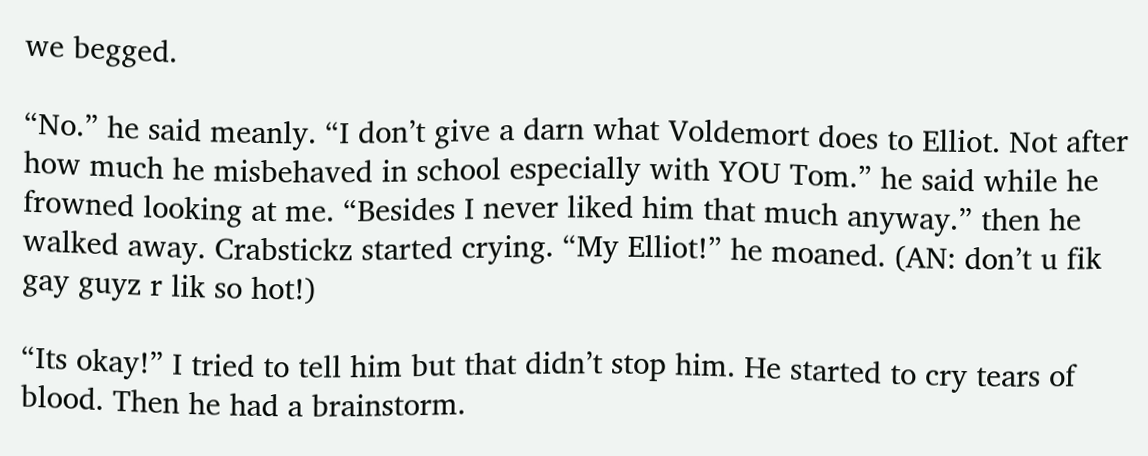we begged.

“No.” he said meanly. “I don’t give a darn what Voldemort does to Elliot. Not after how much he misbehaved in school especially with YOU Tom.” he said while he frowned looking at me. “Besides I never liked him that much anyway.” then he walked away. Crabstickz started crying. “My Elliot!” he moaned. (AN: don’t u fik gay guyz r lik so hot!)

“Its okay!” I tried to tell him but that didn’t stop him. He started to cry tears of blood. Then he had a brainstorm.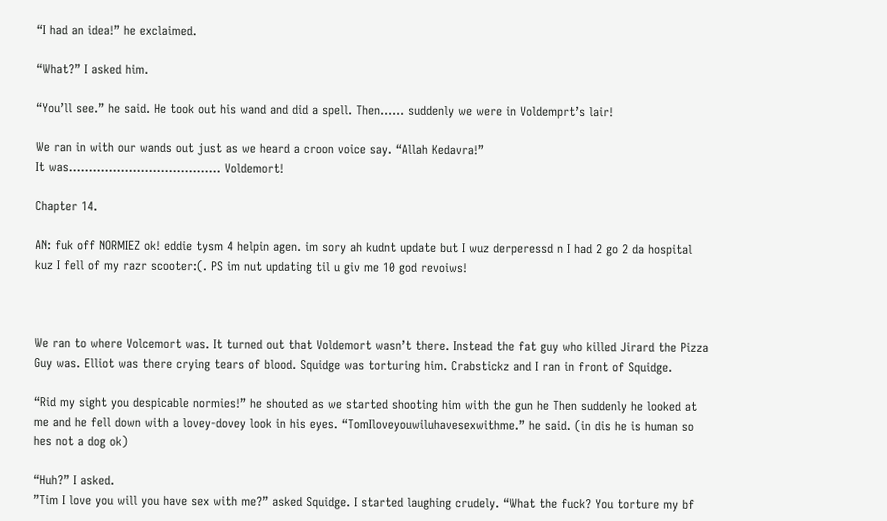“I had an idea!” he exclaimed.

“What?” I asked him.

“You’ll see.” he said. He took out his wand and did a spell. Then…… suddenly we were in Voldemprt’s lair!

We ran in with our wands out just as we heard a croon voice say. “Allah Kedavra!”
It was……………………………….. Voldemort!

Chapter 14.

AN: fuk off NORMIEZ ok! eddie tysm 4 helpin agen. im sory ah kudnt update but I wuz derperessd n I had 2 go 2 da hospital kuz I fell of my razr scooter:(. PS im nut updating til u giv me 10 god revoiws!



We ran to where Volcemort was. It turned out that Voldemort wasn’t there. Instead the fat guy who killed Jirard the Pizza Guy was. Elliot was there crying tears of blood. Squidge was torturing him. Crabstickz and I ran in front of Squidge.

“Rid my sight you despicable normies!” he shouted as we started shooting him with the gun he Then suddenly he looked at me and he fell down with a lovey-dovey look in his eyes. “TomIloveyouwiluhavesexwithme.” he said. (in dis he is human so hes not a dog ok)

“Huh?” I asked.
”Tim I love you will you have sex with me?” asked Squidge. I started laughing crudely. “What the fuck? You torture my bf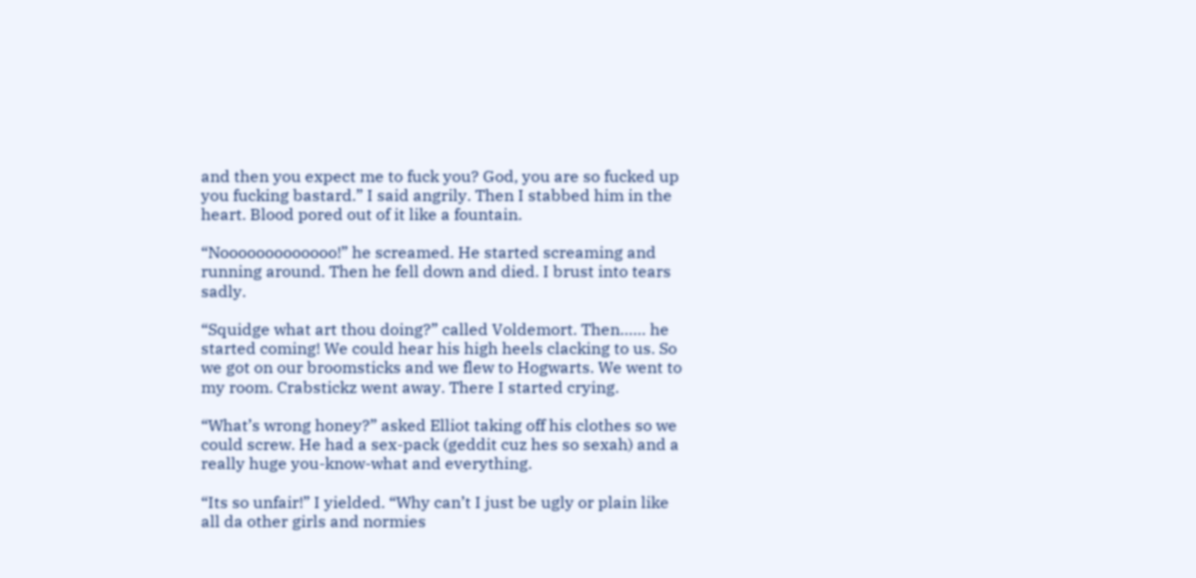and then you expect me to fuck you? God, you are so fucked up you fucking bastard.” I said angrily. Then I stabbed him in the heart. Blood pored out of it like a fountain.

“Nooooooooooooo!” he screamed. He started screaming and running around. Then he fell down and died. I brust into tears sadly.

“Squidge what art thou doing?” called Voldemort. Then…… he started coming! We could hear his high heels clacking to us. So we got on our broomsticks and we flew to Hogwarts. We went to my room. Crabstickz went away. There I started crying.

“What’s wrong honey?” asked Elliot taking off his clothes so we could screw. He had a sex-pack (geddit cuz hes so sexah) and a really huge you-know-what and everything.

“Its so unfair!” I yielded. “Why can’t I just be ugly or plain like all da other girls and normies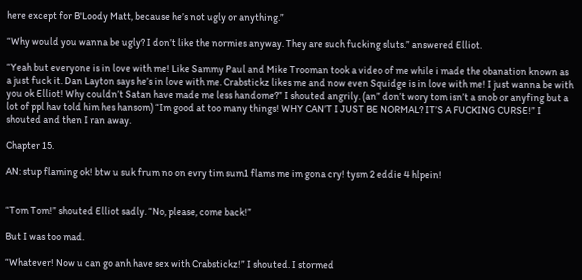here except for B'Loody Matt, because he’s not ugly or anything.”

“Why would you wanna be ugly? I don’t like the normies anyway. They are such fucking sluts.” answered Elliot.

“Yeah but everyone is in love with me! Like Sammy Paul and Mike Trooman took a video of me while i made the obanation known as a just fuck it. Dan Layton says he’s in love with me. Crabstickz likes me and now even Squidge is in love with me! I just wanna be with you ok Elliot! Why couldn’t Satan have made me less handome?” I shouted angrily. (an” don’t wory tom isn’t a snob or anyfing but a lot of ppl hav told him hes hansom) “Im good at too many things! WHY CAN’T I JUST BE NORMAL? IT’S A FUCKING CURSE!” I shouted and then I ran away.

Chapter 15.

AN: stup flaming ok! btw u suk frum no on evry tim sum1 flams me im gona cry! tysm 2 eddie 4 hlpein!


“Tom Tom!” shouted Elliot sadly. “No, please, come back!”

But I was too mad.

“Whatever! Now u can go anh have sex with Crabstickz!” I shouted. I stormed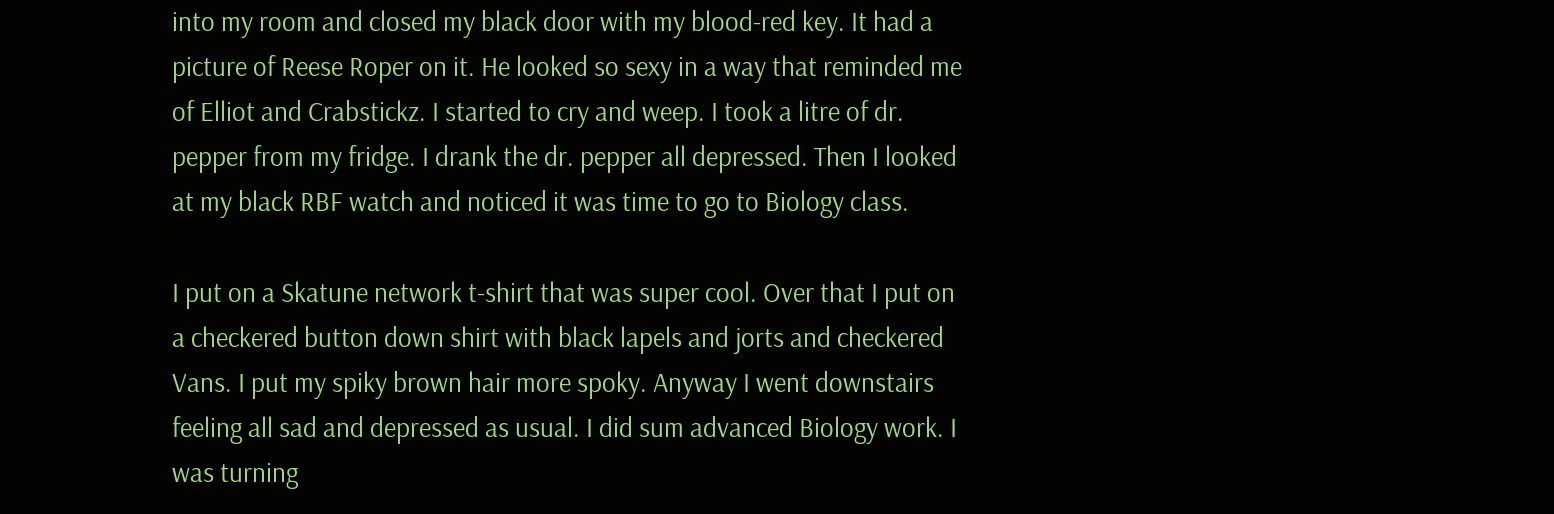into my room and closed my black door with my blood-red key. It had a picture of Reese Roper on it. He looked so sexy in a way that reminded me of Elliot and Crabstickz. I started to cry and weep. I took a litre of dr. pepper from my fridge. I drank the dr. pepper all depressed. Then I looked at my black RBF watch and noticed it was time to go to Biology class.

I put on a Skatune network t-shirt that was super cool. Over that I put on a checkered button down shirt with black lapels and jorts and checkered Vans. I put my spiky brown hair more spoky. Anyway I went downstairs feeling all sad and depressed as usual. I did sum advanced Biology work. I was turning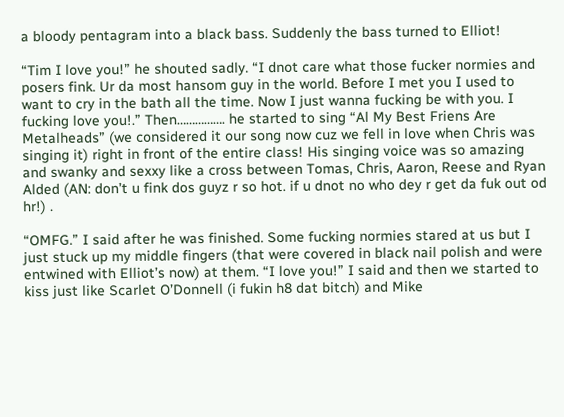a bloody pentagram into a black bass. Suddenly the bass turned to Elliot!

“Tim I love you!” he shouted sadly. “I dnot care what those fucker normies and posers fink. Ur da most hansom guy in the world. Before I met you I used to want to cry in the bath all the time. Now I just wanna fucking be with you. I fucking love you!.” Then……………. he started to sing “Al My Best Friens Are Metalheads” (we considered it our song now cuz we fell in love when Chris was singing it) right in front of the entire class! His singing voice was so amazing and swanky and sexxy like a cross between Tomas, Chris, Aaron, Reese and Ryan Alded (AN: don’t u fink dos guyz r so hot. if u dnot no who dey r get da fuk out od hr!) .

“OMFG.” I said after he was finished. Some fucking normies stared at us but I just stuck up my middle fingers (that were covered in black nail polish and were entwined with Elliot’s now) at them. “I love you!” I said and then we started to kiss just like Scarlet O’Donnell (i fukin h8 dat bitch) and Mike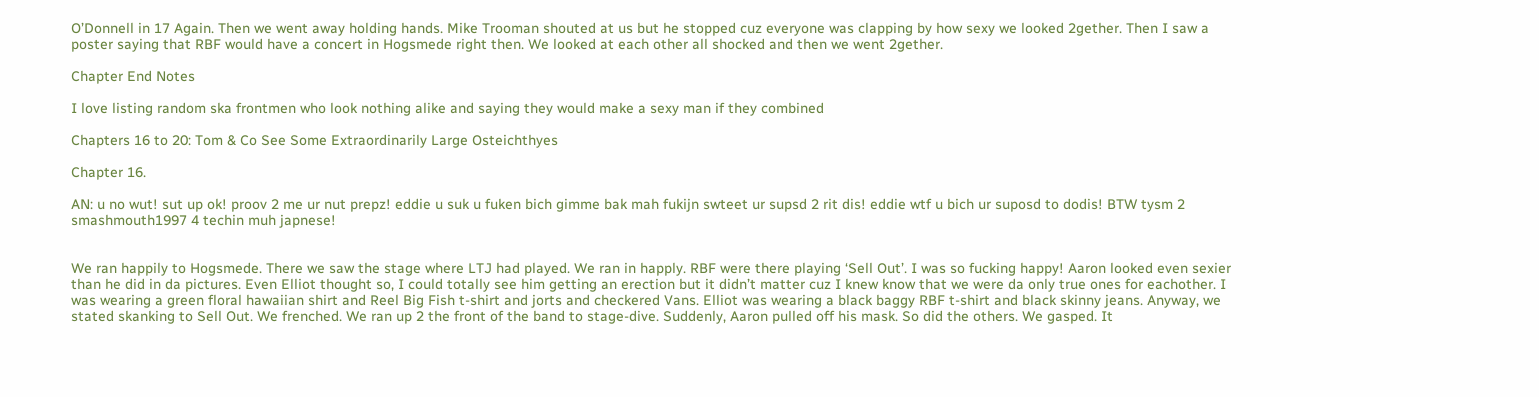O’Donnell in 17 Again. Then we went away holding hands. Mike Trooman shouted at us but he stopped cuz everyone was clapping by how sexy we looked 2gether. Then I saw a poster saying that RBF would have a concert in Hogsmede right then. We looked at each other all shocked and then we went 2gether.

Chapter End Notes

I love listing random ska frontmen who look nothing alike and saying they would make a sexy man if they combined

Chapters 16 to 20: Tom & Co See Some Extraordinarily Large Osteichthyes

Chapter 16.

AN: u no wut! sut up ok! proov 2 me ur nut prepz! eddie u suk u fuken bich gimme bak mah fukijn swteet ur supsd 2 rit dis! eddie wtf u bich ur suposd to dodis! BTW tysm 2 smashmouth1997 4 techin muh japnese!


We ran happily to Hogsmede. There we saw the stage where LTJ had played. We ran in happly. RBF were there playing ‘Sell Out’. I was so fucking happy! Aaron looked even sexier than he did in da pictures. Even Elliot thought so, I could totally see him getting an erection but it didn’t matter cuz I knew know that we were da only true ones for eachother. I was wearing a green floral hawaiian shirt and Reel Big Fish t-shirt and jorts and checkered Vans. Elliot was wearing a black baggy RBF t-shirt and black skinny jeans. Anyway, we stated skanking to Sell Out. We frenched. We ran up 2 the front of the band to stage-dive. Suddenly, Aaron pulled off his mask. So did the others. We gasped. It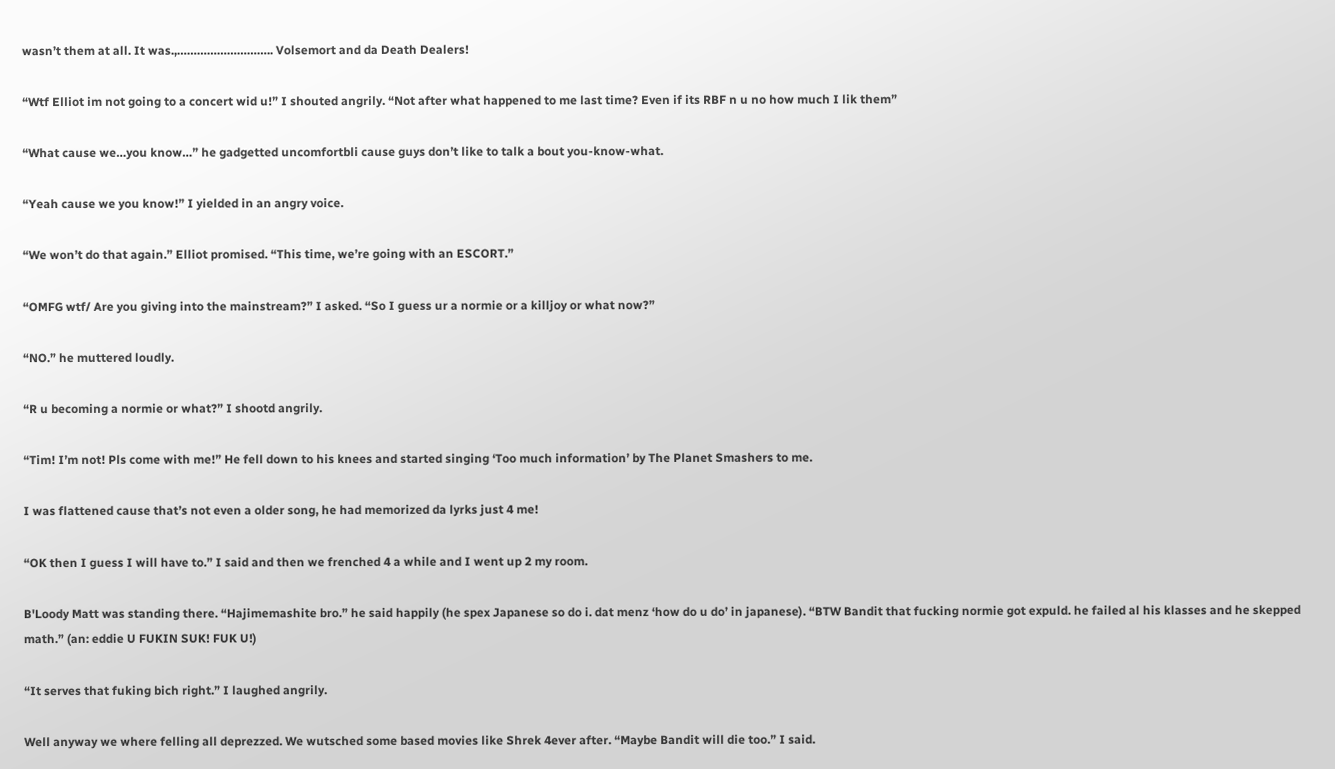wasn’t them at all. It was.,……………………….. Volsemort and da Death Dealers!

“Wtf Elliot im not going to a concert wid u!” I shouted angrily. “Not after what happened to me last time? Even if its RBF n u no how much I lik them”

“What cause we…you know…” he gadgetted uncomfortbli cause guys don’t like to talk a bout you-know-what.

“Yeah cause we you know!” I yielded in an angry voice.

“We won’t do that again.” Elliot promised. “This time, we’re going with an ESCORT.”

“OMFG wtf/ Are you giving into the mainstream?” I asked. “So I guess ur a normie or a killjoy or what now?”

“NO.” he muttered loudly.

“R u becoming a normie or what?” I shootd angrily.

“Tim! I’m not! Pls come with me!” He fell down to his knees and started singing ‘Too much information’ by The Planet Smashers to me.

I was flattened cause that’s not even a older song, he had memorized da lyrks just 4 me!

“OK then I guess I will have to.” I said and then we frenched 4 a while and I went up 2 my room.

B'Loody Matt was standing there. “Hajimemashite bro.” he said happily (he spex Japanese so do i. dat menz ‘how do u do’ in japanese). “BTW Bandit that fucking normie got expuld. he failed al his klasses and he skepped math.” (an: eddie U FUKIN SUK! FUK U!)

“It serves that fuking bich right.” I laughed angrily.

Well anyway we where felling all deprezzed. We wutsched some based movies like Shrek 4ever after. “Maybe Bandit will die too.” I said.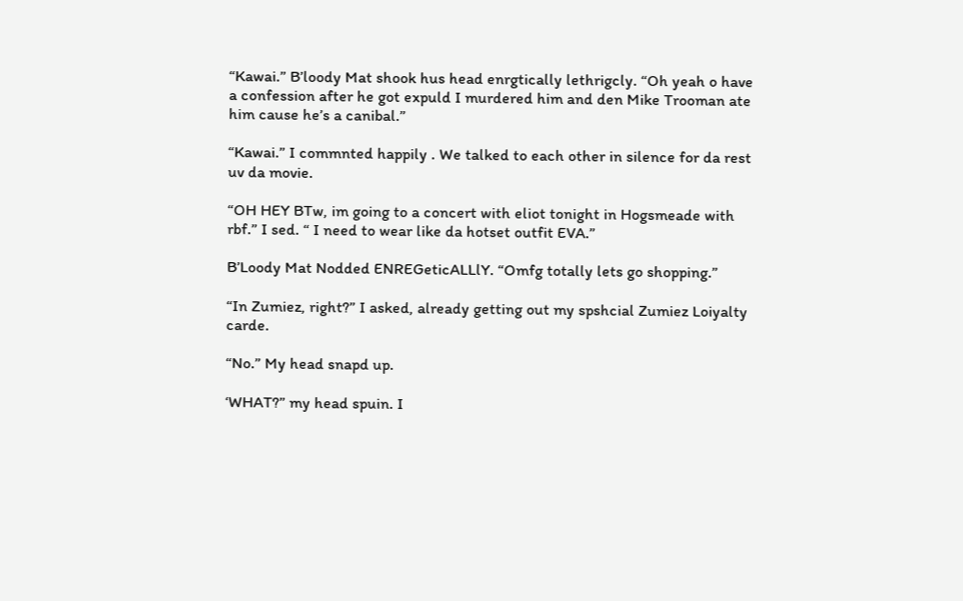“Kawai.” B’loody Mat shook hus head enrgtically lethrigcly. “Oh yeah o have a confession after he got expuld I murdered him and den Mike Trooman ate him cause he’s a canibal.”

“Kawai.” I commnted happily . We talked to each other in silence for da rest uv da movie.

“OH HEY BTw, im going to a concert with eliot tonight in Hogsmeade with rbf.” I sed. “ I need to wear like da hotset outfit EVA.”

B’Loody Mat Nodded ENREGeticALLlY. “Omfg totally lets go shopping.”

“In Zumiez, right?” I asked, already getting out my spshcial Zumiez Loiyalty carde.

“No.” My head snapd up.

‘WHAT?” my head spuin. I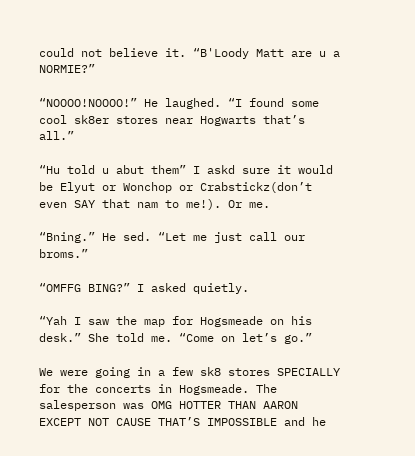could not believe it. “B'Loody Matt are u a NORMIE?”

“NOOOO!NOOOO!” He laughed. “I found some cool sk8er stores near Hogwarts that’s all.”

“Hu told u abut them” I askd sure it would be Elyut or Wonchop or Crabstickz(don’t even SAY that nam to me!). Or me.

“Bning.” He sed. “Let me just call our broms.”

“OMFFG BING?” I asked quietly.

“Yah I saw the map for Hogsmeade on his desk.” She told me. “Come on let’s go.”

We were going in a few sk8 stores SPECIALLY for the concerts in Hogsmeade. The salesperson was OMG HOTTER THAN AARON EXCEPT NOT CAUSE THAT’S IMPOSSIBLE and he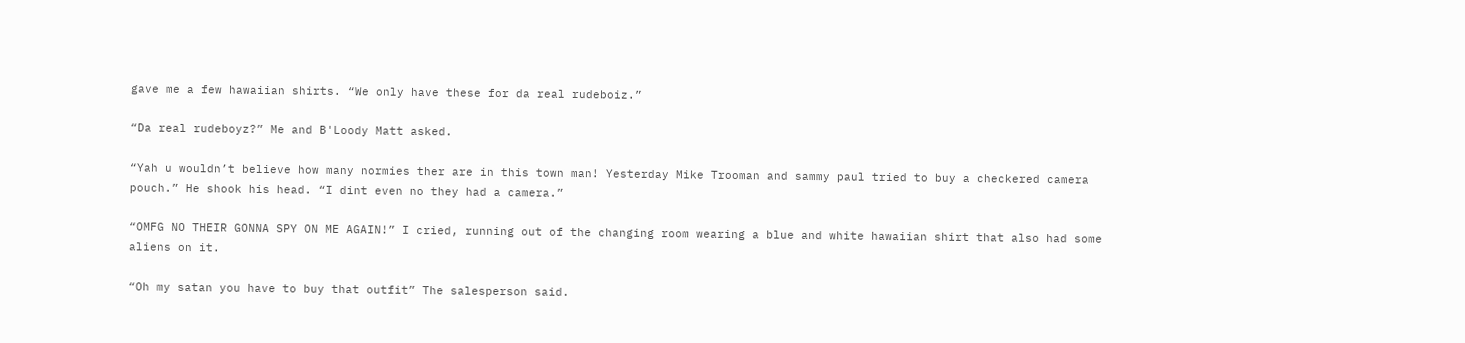gave me a few hawaiian shirts. “We only have these for da real rudeboiz.”

“Da real rudeboyz?” Me and B'Loody Matt asked.

“Yah u wouldn’t believe how many normies ther are in this town man! Yesterday Mike Trooman and sammy paul tried to buy a checkered camera pouch.” He shook his head. “I dint even no they had a camera.”

“OMFG NO THEIR GONNA SPY ON ME AGAIN!” I cried, running out of the changing room wearing a blue and white hawaiian shirt that also had some aliens on it.

“Oh my satan you have to buy that outfit” The salesperson said.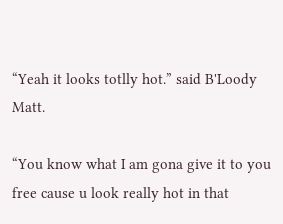“Yeah it looks totlly hot.” said B'Loody Matt.

“You know what I am gona give it to you free cause u look really hot in that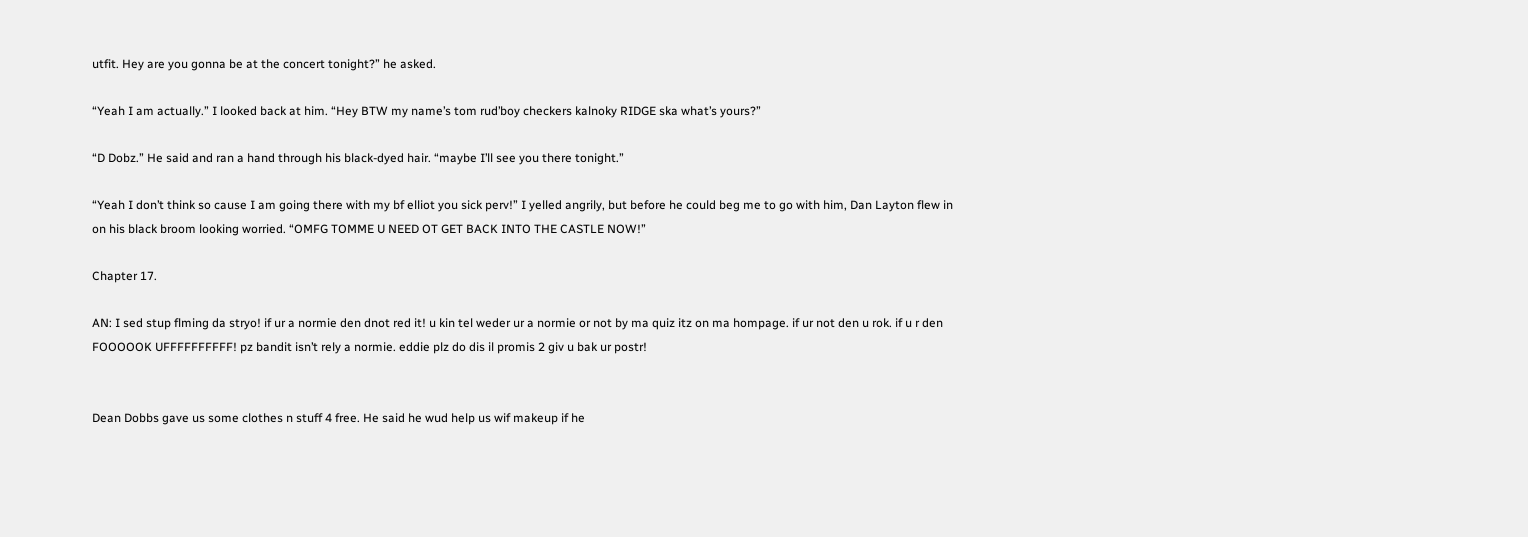utfit. Hey are you gonna be at the concert tonight?” he asked.

“Yeah I am actually.” I looked back at him. “Hey BTW my name’s tom rud’boy checkers kalnoky RIDGE ska what’s yours?”

“D Dobz.” He said and ran a hand through his black-dyed hair. “maybe I’ll see you there tonight.”

“Yeah I don’t think so cause I am going there with my bf elliot you sick perv!” I yelled angrily, but before he could beg me to go with him, Dan Layton flew in on his black broom looking worried. “OMFG TOMME U NEED OT GET BACK INTO THE CASTLE NOW!”

Chapter 17.

AN: I sed stup flming da stryo! if ur a normie den dnot red it! u kin tel weder ur a normie or not by ma quiz itz on ma hompage. if ur not den u rok. if u r den FOOOOOK UFFFFFFFFFF! pz bandit isn’t rely a normie. eddie plz do dis il promis 2 giv u bak ur postr!


Dean Dobbs gave us some clothes n stuff 4 free. He said he wud help us wif makeup if he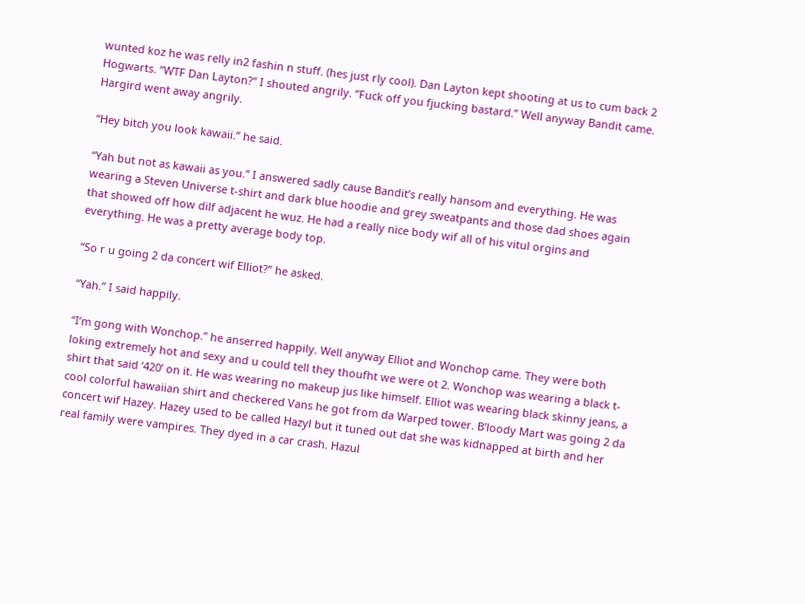wunted koz he was relly in2 fashin n stuff. (hes just rly cool). Dan Layton kept shooting at us to cum back 2 Hogwarts. “WTF Dan Layton?” I shouted angrily. “Fuck off you fjucking bastard.” Well anyway Bandit came. Hargird went away angrily.

“Hey bitch you look kawaii.” he said.

“Yah but not as kawaii as you.” I answered sadly cause Bandit’s really hansom and everything. He was wearing a Steven Universe t-shirt and dark blue hoodie and grey sweatpants and those dad shoes again that showed off how dilf adjacent he wuz. He had a really nice body wif all of his vitul orgins and everything. He was a pretty average body top.

“So r u going 2 da concert wif Elliot?” he asked.

“Yah.” I said happily.

“I’m gong with Wonchop.” he anserred happily. Well anyway Elliot and Wonchop came. They were both loking extremely hot and sexy and u could tell they thoufht we were ot 2. Wonchop was wearing a black t-shirt that said ‘420’ on it. He was wearing no makeup jus like himself. Elliot was wearing black skinny jeans, a cool colorful hawaiian shirt and checkered Vans he got from da Warped tower. B’loody Mart was going 2 da concert wif Hazey. Hazey used to be called Hazyl but it tuned out dat she was kidnapped at birth and her real family were vampires. They dyed in a car crash. Hazul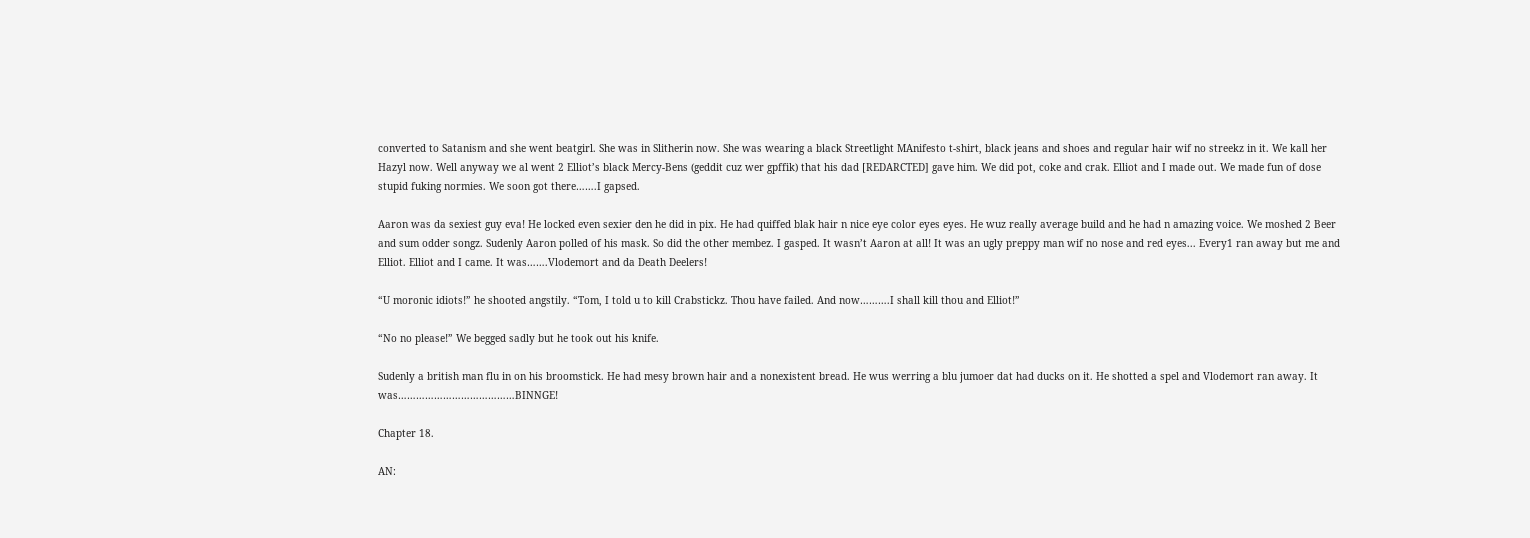converted to Satanism and she went beatgirl. She was in Slitherin now. She was wearing a black Streetlight MAnifesto t-shirt, black jeans and shoes and regular hair wif no streekz in it. We kall her Hazyl now. Well anyway we al went 2 Elliot’s black Mercy-Bens (geddit cuz wer gpffik) that his dad [REDARCTED] gave him. We did pot, coke and crak. Elliot and I made out. We made fun of dose stupid fuking normies. We soon got there…….I gapsed.

Aaron was da sexiest guy eva! He locked even sexier den he did in pix. He had quiffed blak hair n nice eye color eyes eyes. He wuz really average build and he had n amazing voice. We moshed 2 Beer and sum odder songz. Sudenly Aaron polled of his mask. So did the other membez. I gasped. It wasn’t Aaron at all! It was an ugly preppy man wif no nose and red eyes... Every1 ran away but me and Elliot. Elliot and I came. It was…….Vlodemort and da Death Deelers!

“U moronic idiots!” he shooted angstily. “Tom, I told u to kill Crabstickz. Thou have failed. And now……….I shall kill thou and Elliot!”

“No no please!” We begged sadly but he took out his knife.

Sudenly a british man flu in on his broomstick. He had mesy brown hair and a nonexistent bread. He wus werring a blu jumoer dat had ducks on it. He shotted a spel and Vlodemort ran away. It was…………………………………BINNGE!

Chapter 18.

AN: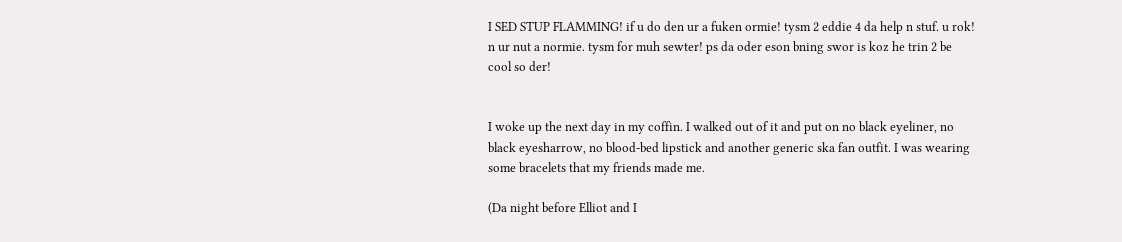I SED STUP FLAMMING! if u do den ur a fuken ormie! tysm 2 eddie 4 da help n stuf. u rok! n ur nut a normie. tysm for muh sewter! ps da oder eson bning swor is koz he trin 2 be cool so der!


I woke up the next day in my coffin. I walked out of it and put on no black eyeliner, no black eyesharrow, no blood-bed lipstick and another generic ska fan outfit. I was wearing some bracelets that my friends made me.

(Da night before Elliot and I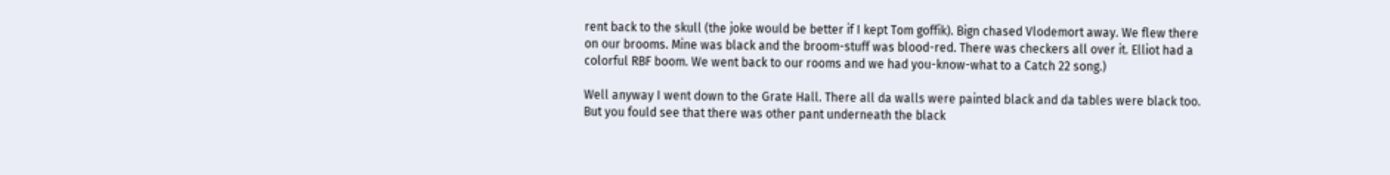rent back to the skull (the joke would be better if I kept Tom goffik). Bign chased Vlodemort away. We flew there on our brooms. Mine was black and the broom-stuff was blood-red. There was checkers all over it. Elliot had a colorful RBF boom. We went back to our rooms and we had you-know-what to a Catch 22 song.)

Well anyway I went down to the Grate Hall. There all da walls were painted black and da tables were black too. But you fould see that there was other pant underneath the black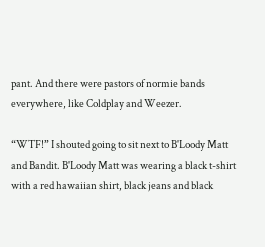pant. And there were pastors of normie bands everywhere, like Coldplay and Weezer.

“WTF!” I shouted going to sit next to B'Loody Matt and Bandit. B'Loody Matt was wearing a black t-shirt with a red hawaiian shirt, black jeans and black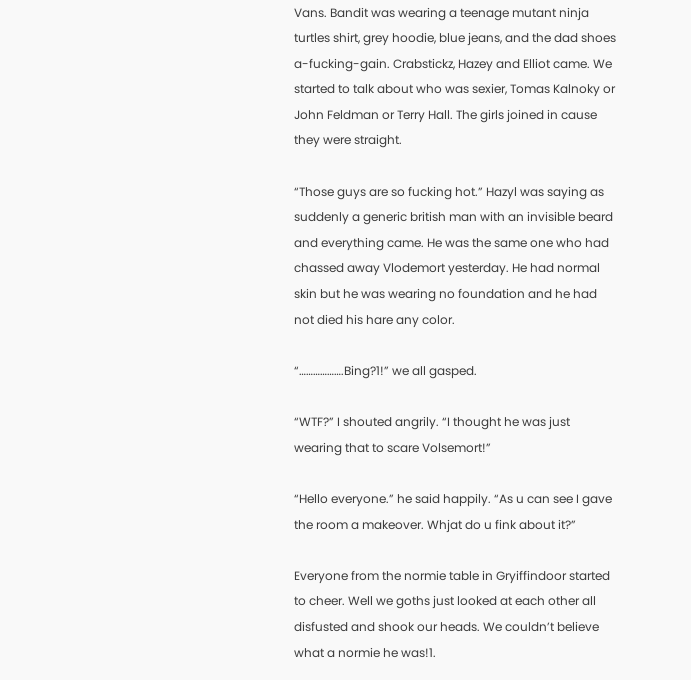Vans. Bandit was wearing a teenage mutant ninja turtles shirt, grey hoodie, blue jeans, and the dad shoes a-fucking-gain. Crabstickz, Hazey and Elliot came. We started to talk about who was sexier, Tomas Kalnoky or John Feldman or Terry Hall. The girls joined in cause they were straight.

“Those guys are so fucking hot.” Hazyl was saying as suddenly a generic british man with an invisible beard and everything came. He was the same one who had chassed away Vlodemort yesterday. He had normal skin but he was wearing no foundation and he had not died his hare any color.

“……………….Bing?1!” we all gasped.

“WTF?” I shouted angrily. “I thought he was just wearing that to scare Volsemort!”

“Hello everyone.” he said happily. “As u can see I gave the room a makeover. Whjat do u fink about it?”

Everyone from the normie table in Gryiffindoor started to cheer. Well we goths just looked at each other all disfusted and shook our heads. We couldn’t believe what a normie he was!1.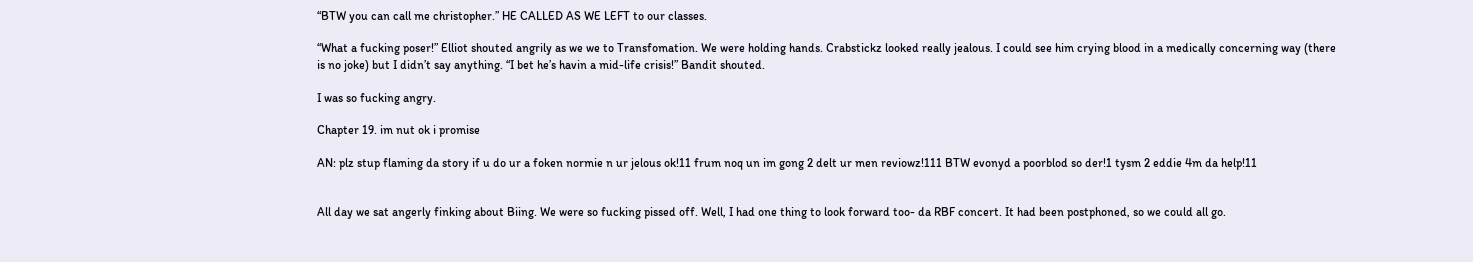“BTW you can call me christopher.” HE CALLED AS WE LEFT to our classes.

“What a fucking poser!” Elliot shouted angrily as we we to Transfomation. We were holding hands. Crabstickz looked really jealous. I could see him crying blood in a medically concerning way (there is no joke) but I didn’t say anything. “I bet he’s havin a mid-life crisis!” Bandit shouted.

I was so fucking angry.

Chapter 19. im nut ok i promise

AN: plz stup flaming da story if u do ur a foken normie n ur jelous ok!11 frum noq un im gong 2 delt ur men reviowz!111 BTW evonyd a poorblod so der!1 tysm 2 eddie 4m da help!11


All day we sat angerly finking about Biing. We were so fucking pissed off. Well, I had one thing to look forward too- da RBF concert. It had been postphoned, so we could all go.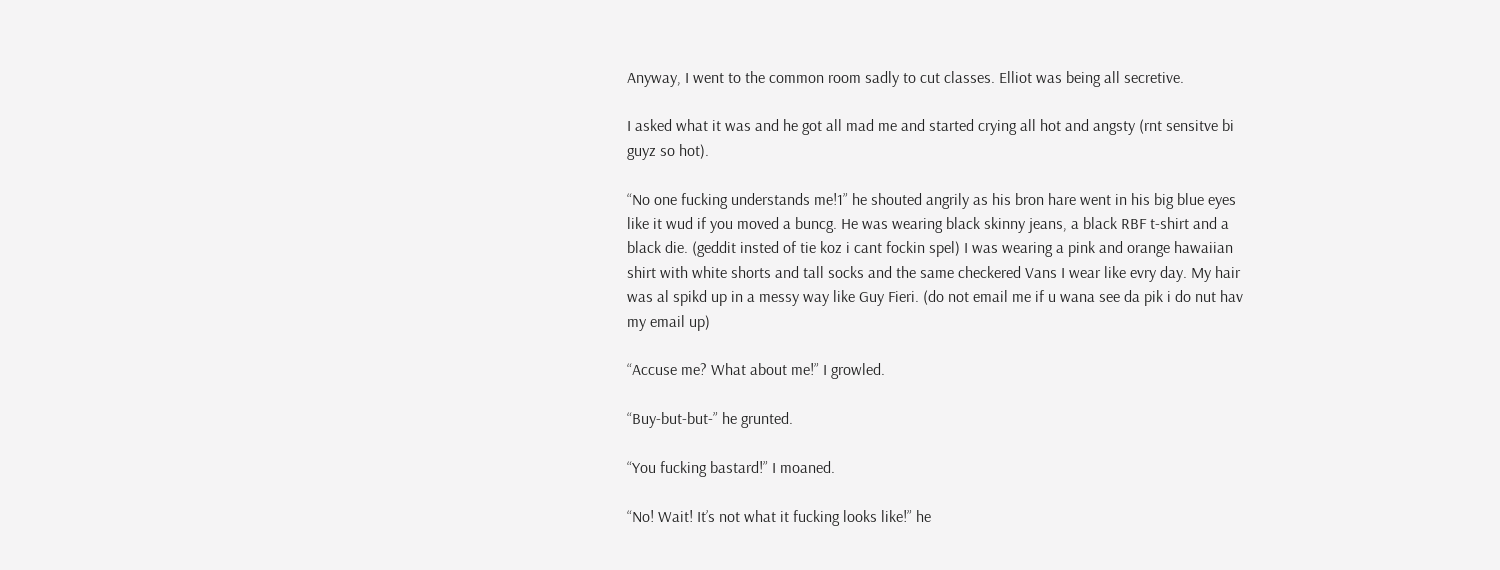Anyway, I went to the common room sadly to cut classes. Elliot was being all secretive.

I asked what it was and he got all mad me and started crying all hot and angsty (rnt sensitve bi guyz so hot).

“No one fucking understands me!1” he shouted angrily as his bron hare went in his big blue eyes like it wud if you moved a buncg. He was wearing black skinny jeans, a black RBF t-shirt and a black die. (geddit insted of tie koz i cant fockin spel) I was wearing a pink and orange hawaiian shirt with white shorts and tall socks and the same checkered Vans I wear like evry day. My hair was al spikd up in a messy way like Guy Fieri. (do not email me if u wana see da pik i do nut hav my email up)

“Accuse me? What about me!” I growled.

“Buy-but-but-” he grunted.

“You fucking bastard!” I moaned.

“No! Wait! It’s not what it fucking looks like!” he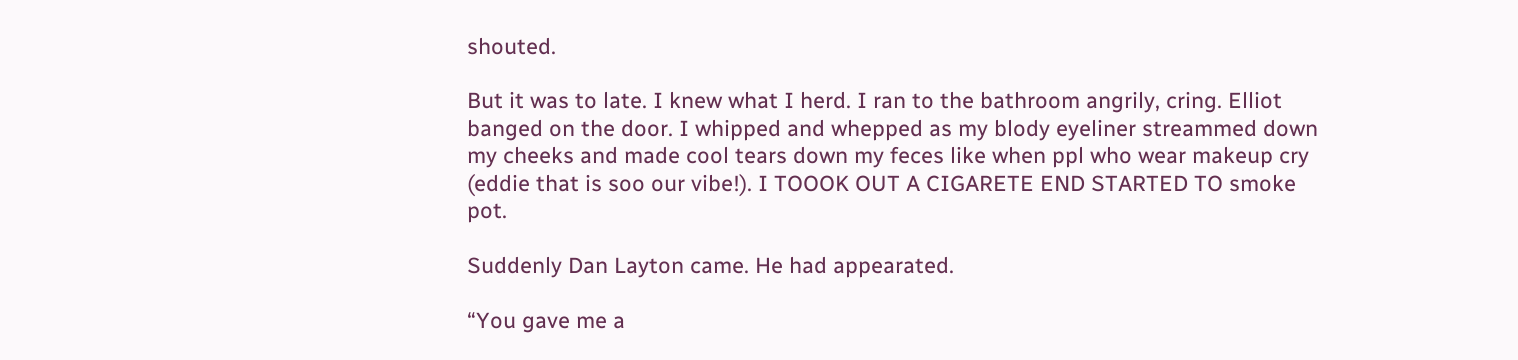shouted.

But it was to late. I knew what I herd. I ran to the bathroom angrily, cring. Elliot banged on the door. I whipped and whepped as my blody eyeliner streammed down my cheeks and made cool tears down my feces like when ppl who wear makeup cry (eddie that is soo our vibe!). I TOOOK OUT A CIGARETE END STARTED TO smoke pot.

Suddenly Dan Layton came. He had appearated.

“You gave me a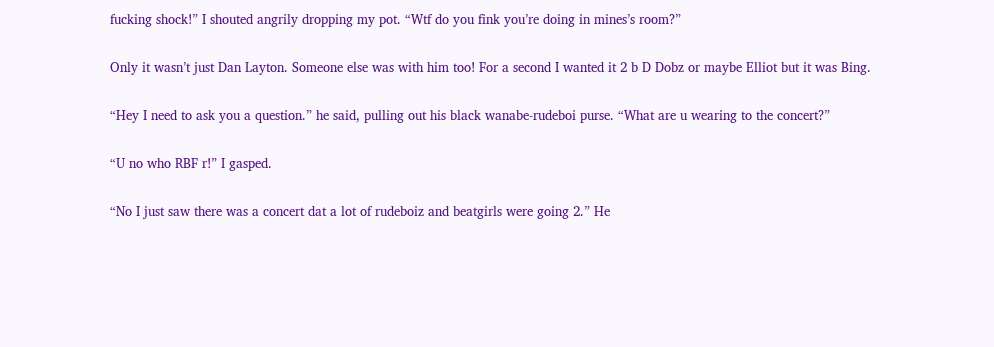fucking shock!” I shouted angrily dropping my pot. “Wtf do you fink you’re doing in mines’s room?”

Only it wasn’t just Dan Layton. Someone else was with him too! For a second I wanted it 2 b D Dobz or maybe Elliot but it was Bing.

“Hey I need to ask you a question.” he said, pulling out his black wanabe-rudeboi purse. “What are u wearing to the concert?”

“U no who RBF r!” I gasped.

“No I just saw there was a concert dat a lot of rudeboiz and beatgirls were going 2.” He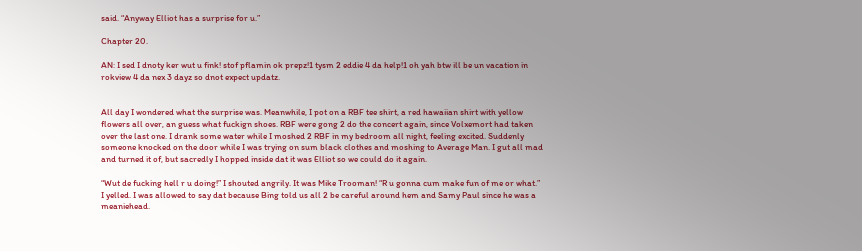said. “Anyway Elliot has a surprise for u.”

Chapter 20.

AN: I sed I dnoty ker wut u fink! stof pflamin ok prepz!1 tysm 2 eddie 4 da help!1 oh yah btw ill be un vacation in rokview 4 da nex 3 dayz so dnot expect updatz.


All day I wondered what the surprise was. Meanwhile, I pot on a RBF tee shirt, a red hawaiian shirt with yellow flowers all over, an guess what fuckign shoes. RBF were gong 2 do the concert again, since Volxemort had taken over the last one. I drank some water while I moshed 2 RBF in my bedroom all night, feeling excited. Suddenly someone knocked on the door while I was trying on sum black clothes and moshing to Average Man. I gut all mad and turned it of, but sacredly I hopped inside dat it was Elliot so we could do it again.

“Wut de fucking hell r u doing!” I shouted angrily. It was Mike Trooman! “R u gonna cum make fun of me or what.” I yelled. I was allowed to say dat because Bing told us all 2 be careful around hem and Samy Paul since he was a meaniehead.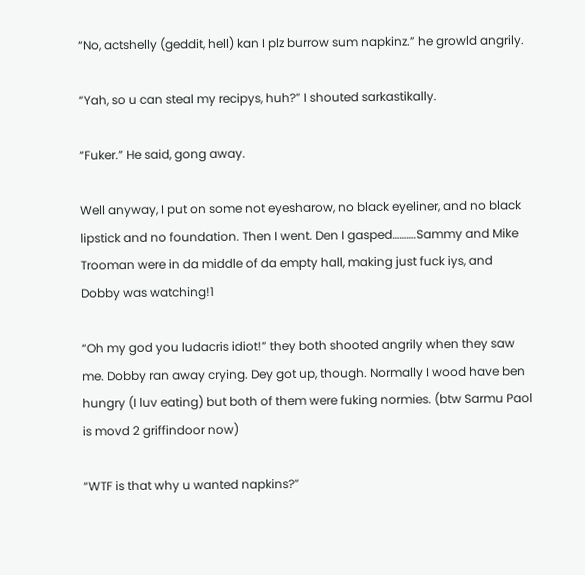“No, actshelly (geddit, hell) kan I plz burrow sum napkinz.” he growld angrily.

“Yah, so u can steal my recipys, huh?” I shouted sarkastikally.

“Fuker.” He said, gong away.

Well anyway, I put on some not eyesharow, no black eyeliner, and no black lipstick and no foundation. Then I went. Den I gasped……….Sammy and Mike Trooman were in da middle of da empty hall, making just fuck iys, and Dobby was watching!1

“Oh my god you ludacris idiot!” they both shooted angrily when they saw me. Dobby ran away crying. Dey got up, though. Normally I wood have ben hungry (I luv eating) but both of them were fuking normies. (btw Sarmu Paol is movd 2 griffindoor now)

“WTF is that why u wanted napkins?”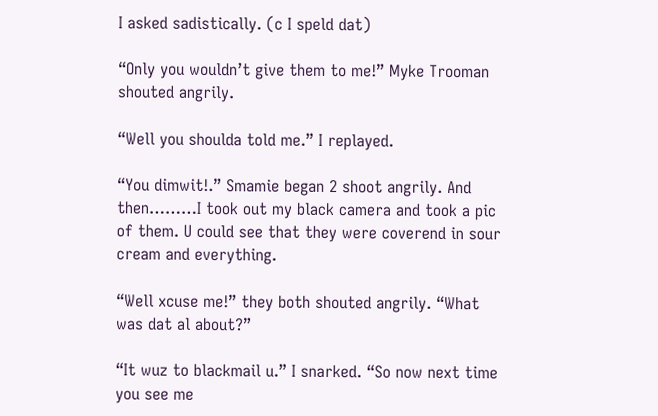I asked sadistically. (c I speld dat)

“Only you wouldn’t give them to me!” Myke Trooman shouted angrily.

“Well you shoulda told me.” I replayed.

“You dimwit!.” Smamie began 2 shoot angrily. And then………I took out my black camera and took a pic of them. U could see that they were coverend in sour cream and everything.

“Well xcuse me!” they both shouted angrily. “What was dat al about?”

“It wuz to blackmail u.” I snarked. “So now next time you see me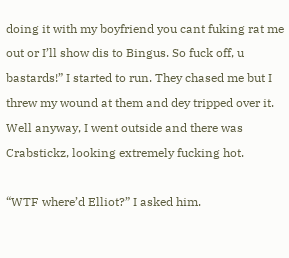doing it with my boyfriend you cant fuking rat me out or I’ll show dis to Bingus. So fuck off, u bastards!” I started to run. They chased me but I threw my wound at them and dey tripped over it. Well anyway, I went outside and there was Crabstickz, looking extremely fucking hot.

“WTF where’d Elliot?” I asked him.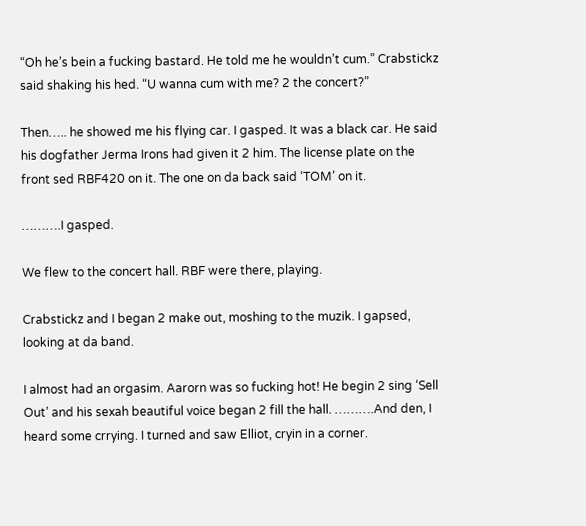“Oh he’s bein a fucking bastard. He told me he wouldn’t cum.” Crabstickz said shaking his hed. “U wanna cum with me? 2 the concert?”

Then….. he showed me his flying car. I gasped. It was a black car. He said his dogfather Jerma Irons had given it 2 him. The license plate on the front sed RBF420 on it. The one on da back said ‘TOM’ on it.

……….I gasped.

We flew to the concert hall. RBF were there, playing.

Crabstickz and I began 2 make out, moshing to the muzik. I gapsed, looking at da band.

I almost had an orgasim. Aarorn was so fucking hot! He begin 2 sing ‘Sell Out’ and his sexah beautiful voice began 2 fill the hall. ……….And den, I heard some crrying. I turned and saw Elliot, cryin in a corner.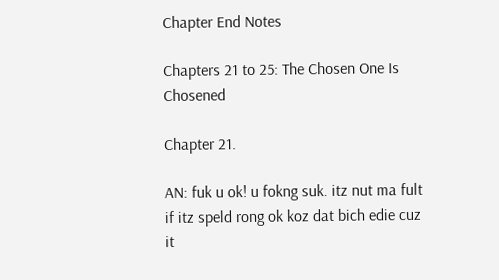Chapter End Notes

Chapters 21 to 25: The Chosen One Is Chosened

Chapter 21.

AN: fuk u ok! u fokng suk. itz nut ma fult if itz speld rong ok koz dat bich edie cuz it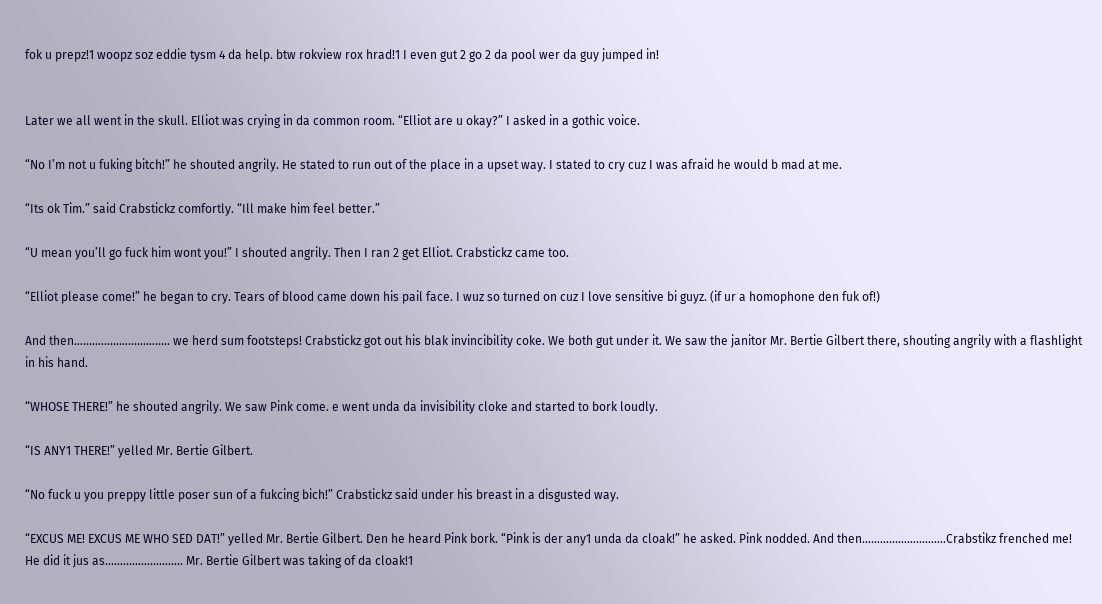fok u prepz!1 woopz soz eddie tysm 4 da help. btw rokview rox hrad!1 I even gut 2 go 2 da pool wer da guy jumped in!


Later we all went in the skull. Elliot was crying in da common room. “Elliot are u okay?” I asked in a gothic voice.

“No I’m not u fuking bitch!” he shouted angrily. He stated to run out of the place in a upset way. I stated to cry cuz I was afraid he would b mad at me.

“Its ok Tim.” said Crabstickz comfortly. “Ill make him feel better.”

“U mean you’ll go fuck him wont you!” I shouted angrily. Then I ran 2 get Elliot. Crabstickz came too.

“Elliot please come!” he began to cry. Tears of blood came down his pail face. I wuz so turned on cuz I love sensitive bi guyz. (if ur a homophone den fuk of!)

And then………………………….. we herd sum footsteps! Crabstickz got out his blak invincibility coke. We both gut under it. We saw the janitor Mr. Bertie Gilbert there, shouting angrily with a flashlight in his hand.

“WHOSE THERE!” he shouted angrily. We saw Pink come. e went unda da invisibility cloke and started to bork loudly.

“IS ANY1 THERE!” yelled Mr. Bertie Gilbert.

“No fuck u you preppy little poser sun of a fukcing bich!” Crabstickz said under his breast in a disgusted way.

“EXCUS ME! EXCUS ME WHO SED DAT!” yelled Mr. Bertie Gilbert. Den he heard Pink bork. “Pink is der any1 unda da cloak!” he asked. Pink nodded. And then……………………….Crabstikz frenched me! He did it jus as…………………….. Mr. Bertie Gilbert was taking of da cloak!1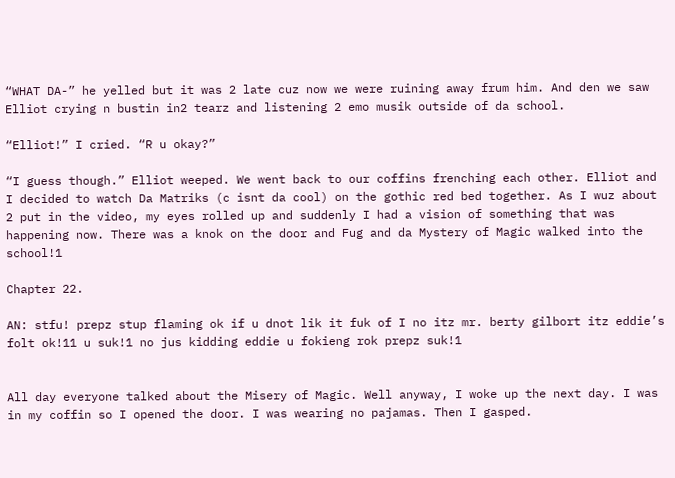“WHAT DA-” he yelled but it was 2 late cuz now we were ruining away frum him. And den we saw Elliot crying n bustin in2 tearz and listening 2 emo musik outside of da school.

“Elliot!” I cried. “R u okay?”

“I guess though.” Elliot weeped. We went back to our coffins frenching each other. Elliot and I decided to watch Da Matriks (c isnt da cool) on the gothic red bed together. As I wuz about 2 put in the video, my eyes rolled up and suddenly I had a vision of something that was happening now. There was a knok on the door and Fug and da Mystery of Magic walked into the school!1

Chapter 22.

AN: stfu! prepz stup flaming ok if u dnot lik it fuk of I no itz mr. berty gilbort itz eddie’s folt ok!11 u suk!1 no jus kidding eddie u fokieng rok prepz suk!1


All day everyone talked about the Misery of Magic. Well anyway, I woke up the next day. I was in my coffin so I opened the door. I was wearing no pajamas. Then I gasped.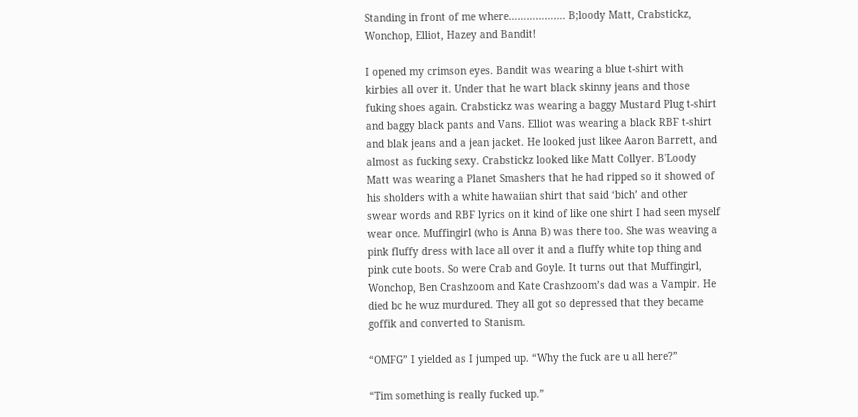Standing in front of me where………………. B;loody Matt, Crabstickz, Wonchop, Elliot, Hazey and Bandit!

I opened my crimson eyes. Bandit was wearing a blue t-shirt with kirbies all over it. Under that he wart black skinny jeans and those fuking shoes again. Crabstickz was wearing a baggy Mustard Plug t-shirt and baggy black pants and Vans. Elliot was wearing a black RBF t-shirt and blak jeans and a jean jacket. He looked just likee Aaron Barrett, and almost as fucking sexy. Crabstickz looked like Matt Collyer. B'Loody Matt was wearing a Planet Smashers that he had ripped so it showed of his sholders with a white hawaiian shirt that said ‘bich’ and other swear words and RBF lyrics on it kind of like one shirt I had seen myself wear once. Muffingirl (who is Anna B) was there too. She was weaving a pink fluffy dress with lace all over it and a fluffy white top thing and pink cute boots. So were Crab and Goyle. It turns out that Muffingirl, Wonchop, Ben Crashzoom and Kate Crashzoom’s dad was a Vampir. He died bc he wuz murdured. They all got so depressed that they became goffik and converted to Stanism.

“OMFG” I yielded as I jumped up. “Why the fuck are u all here?”

“Tim something is really fucked up.”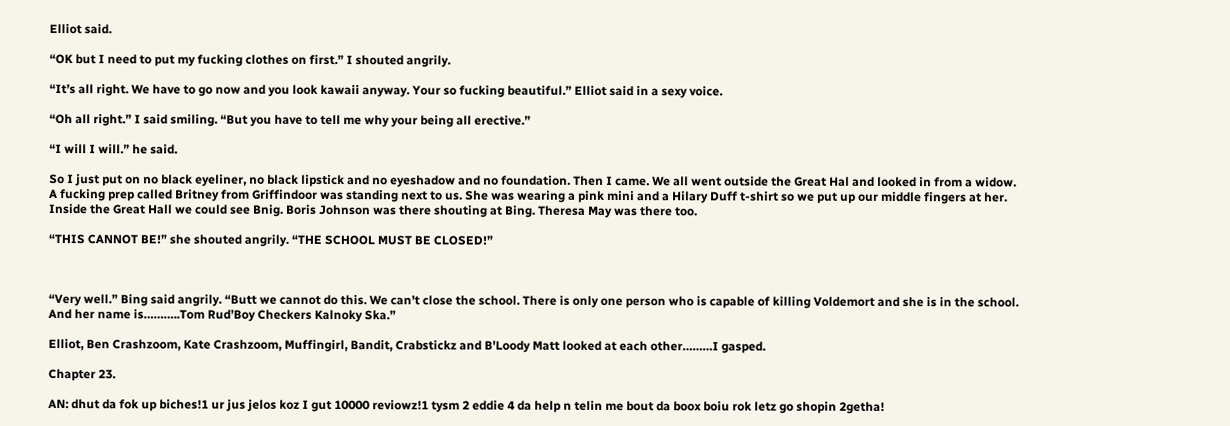Elliot said.

“OK but I need to put my fucking clothes on first.” I shouted angrily.

“It’s all right. We have to go now and you look kawaii anyway. Your so fucking beautiful.” Elliot said in a sexy voice.

“Oh all right.” I said smiling. “But you have to tell me why your being all erective.”

“I will I will.” he said.

So I just put on no black eyeliner, no black lipstick and no eyeshadow and no foundation. Then I came. We all went outside the Great Hal and looked in from a widow. A fucking prep called Britney from Griffindoor was standing next to us. She was wearing a pink mini and a Hilary Duff t-shirt so we put up our middle fingers at her. Inside the Great Hall we could see Bnig. Boris Johnson was there shouting at Bing. Theresa May was there too.

“THIS CANNOT BE!” she shouted angrily. “THE SCHOOL MUST BE CLOSED!”



“Very well.” Bing said angrily. “Butt we cannot do this. We can’t close the school. There is only one person who is capable of killing Voldemort and she is in the school. And her name is………..Tom Rud’Boy Checkers Kalnoky Ska.”

Elliot, Ben Crashzoom, Kate Crashzoom, Muffingirl, Bandit, Crabstickz and B'Loody Matt looked at each other………I gasped.

Chapter 23.

AN: dhut da fok up biches!1 ur jus jelos koz I gut 10000 reviowz!1 tysm 2 eddie 4 da help n telin me bout da boox boiu rok letz go shopin 2getha!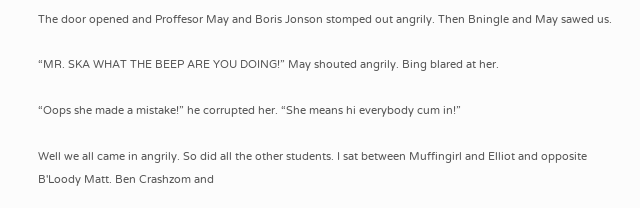The door opened and Proffesor May and Boris Jonson stomped out angrily. Then Bningle and May sawed us.

“MR. SKA WHAT THE BEEP ARE YOU DOING!” May shouted angrily. Bing blared at her.

“Oops she made a mistake!” he corrupted her. “She means hi everybody cum in!”

Well we all came in angrily. So did all the other students. I sat between Muffingirl and Elliot and opposite B'Loody Matt. Ben Crashzom and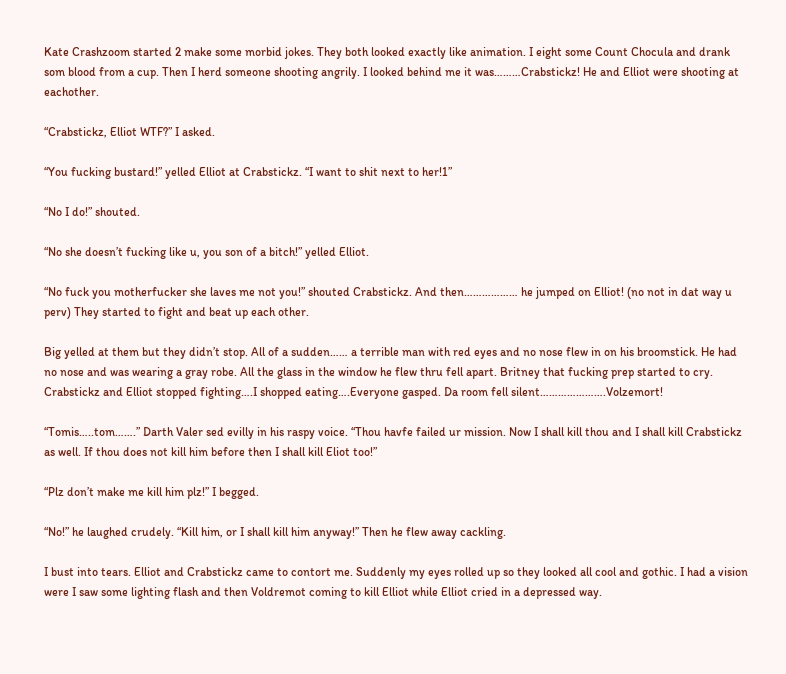Kate Crashzoom started 2 make some morbid jokes. They both looked exactly like animation. I eight some Count Chocula and drank som blood from a cup. Then I herd someone shooting angrily. I looked behind me it was………Crabstickz! He and Elliot were shooting at eachother.

“Crabstickz, Elliot WTF?” I asked.

“You fucking bustard!” yelled Elliot at Crabstickz. “I want to shit next to her!1”

“No I do!” shouted.

“No she doesn’t fucking like u, you son of a bitch!” yelled Elliot.

“No fuck you motherfucker she laves me not you!” shouted Crabstickz. And then……………… he jumped on Elliot! (no not in dat way u perv) They started to fight and beat up each other.

Big yelled at them but they didn’t stop. All of a sudden…… a terrible man with red eyes and no nose flew in on his broomstick. He had no nose and was wearing a gray robe. All the glass in the window he flew thru fell apart. Britney that fucking prep started to cry. Crabstickz and Elliot stopped fighting….I shopped eating….Everyone gasped. Da room fell silent………………….Volzemort!

“Tomis…..tom…….” Darth Valer sed evilly in his raspy voice. “Thou havfe failed ur mission. Now I shall kill thou and I shall kill Crabstickz as well. If thou does not kill him before then I shall kill Eliot too!”

“Plz don’t make me kill him plz!” I begged.

“No!” he laughed crudely. “Kill him, or I shall kill him anyway!” Then he flew away cackling.

I bust into tears. Elliot and Crabstickz came to contort me. Suddenly my eyes rolled up so they looked all cool and gothic. I had a vision were I saw some lighting flash and then Voldremot coming to kill Elliot while Elliot cried in a depressed way.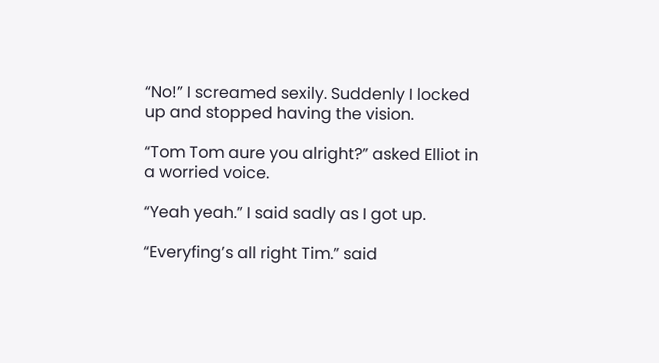“No!” I screamed sexily. Suddenly I locked up and stopped having the vision.

“Tom Tom aure you alright?” asked Elliot in a worried voice.

“Yeah yeah.” I said sadly as I got up.

“Everyfing’s all right Tim.” said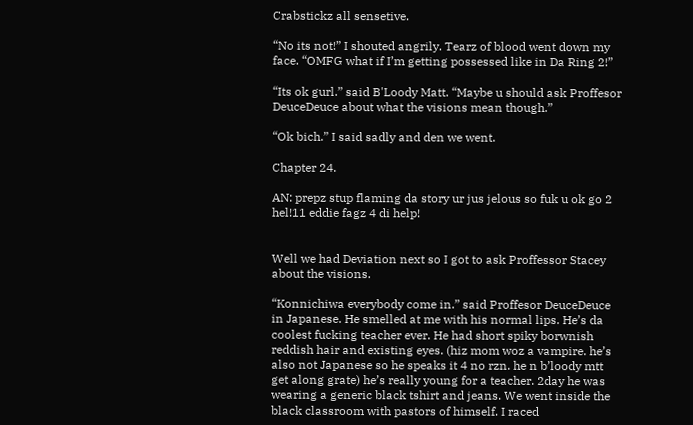Crabstickz all sensetive.

“No its not!” I shouted angrily. Tearz of blood went down my face. “OMFG what if I’m getting possessed like in Da Ring 2!”

“Its ok gurl.” said B'Loody Matt. “Maybe u should ask Proffesor DeuceDeuce about what the visions mean though.”

“Ok bich.” I said sadly and den we went.

Chapter 24.

AN: prepz stup flaming da story ur jus jelous so fuk u ok go 2 hel!11 eddie fagz 4 di help!


Well we had Deviation next so I got to ask Proffessor Stacey about the visions.

“Konnichiwa everybody come in.” said Proffesor DeuceDeuce in Japanese. He smelled at me with his normal lips. He’s da coolest fucking teacher ever. He had short spiky borwnish reddish hair and existing eyes. (hiz mom woz a vampire. he’s also not Japanese so he speaks it 4 no rzn. he n b’loody mtt get along grate) he’s really young for a teacher. 2day he was wearing a generic black tshirt and jeans. We went inside the black classroom with pastors of himself. I raced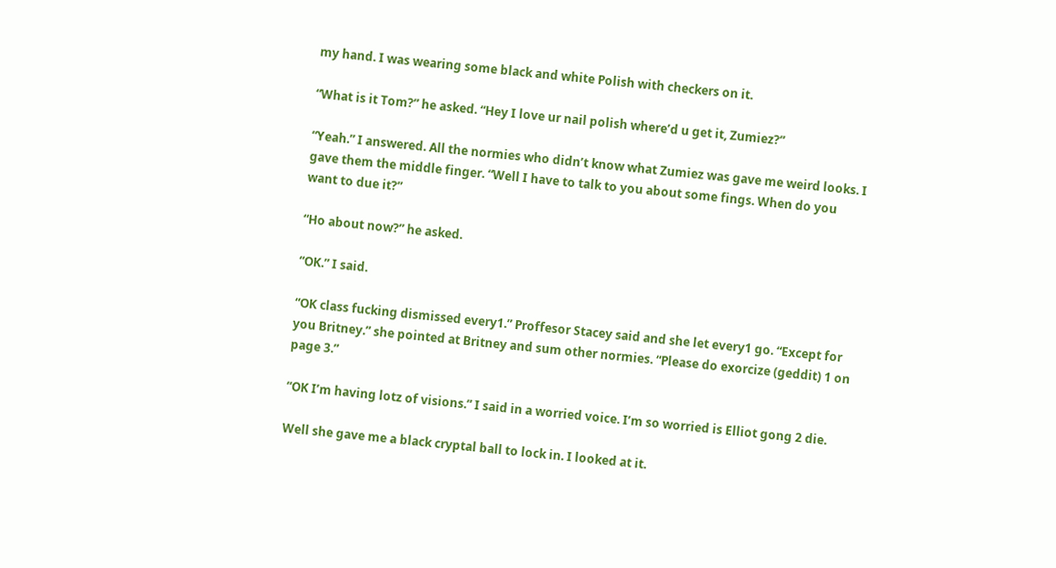my hand. I was wearing some black and white Polish with checkers on it.

“What is it Tom?” he asked. “Hey I love ur nail polish where’d u get it, Zumiez?”

“Yeah.” I answered. All the normies who didn’t know what Zumiez was gave me weird looks. I gave them the middle finger. “Well I have to talk to you about some fings. When do you want to due it?”

“Ho about now?” he asked.

“OK.” I said.

“OK class fucking dismissed every1.” Proffesor Stacey said and she let every1 go. “Except for you Britney.” she pointed at Britney and sum other normies. “Please do exorcize (geddit) 1 on page 3.”

“OK I’m having lotz of visions.” I said in a worried voice. I’m so worried is Elliot gong 2 die.

Well she gave me a black cryptal ball to lock in. I looked at it.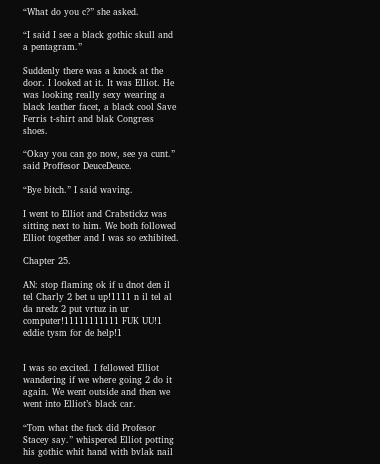“What do you c?” she asked.

“I said I see a black gothic skull and a pentagram.”

Suddenly there was a knock at the door. I looked at it. It was Elliot. He was looking really sexy wearing a black leather facet, a black cool Save Ferris t-shirt and blak Congress shoes.

“Okay you can go now, see ya cunt.” said Proffesor DeuceDeuce.

“Bye bitch.” I said waving.

I went to Elliot and Crabstickz was sitting next to him. We both followed Elliot together and I was so exhibited.

Chapter 25.

AN: stop flaming ok if u dnot den il tel Charly 2 bet u up!1111 n il tel al da nredz 2 put vrtuz in ur computer!11111111111 FUK UU!1 eddie tysm for de help!1


I was so excited. I fellowed Elliot wandering if we where going 2 do it again. We went outside and then we went into Elliot’s black car.

“Tom what the fuck did Profesor Stacey say.” whispered Elliot potting his gothic whit hand with bvlak nail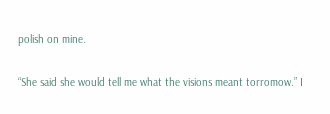polish on mine.

“She said she would tell me what the visions meant torromow.” I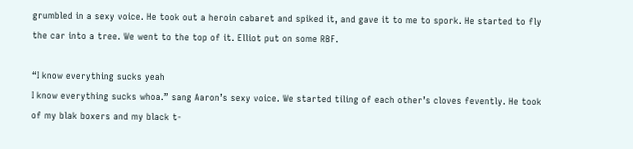grumbled in a sexy voice. He took out a heroin cabaret and spiked it, and gave it to me to spork. He started to fly the car into a tree. We went to the top of it. Elliot put on some RBF.

“I know everything sucks yeah
I know everything sucks whoa.” sang Aaron’s sexy voice. We started tiling of each other’s cloves fevently. He took of my blak boxers and my black t-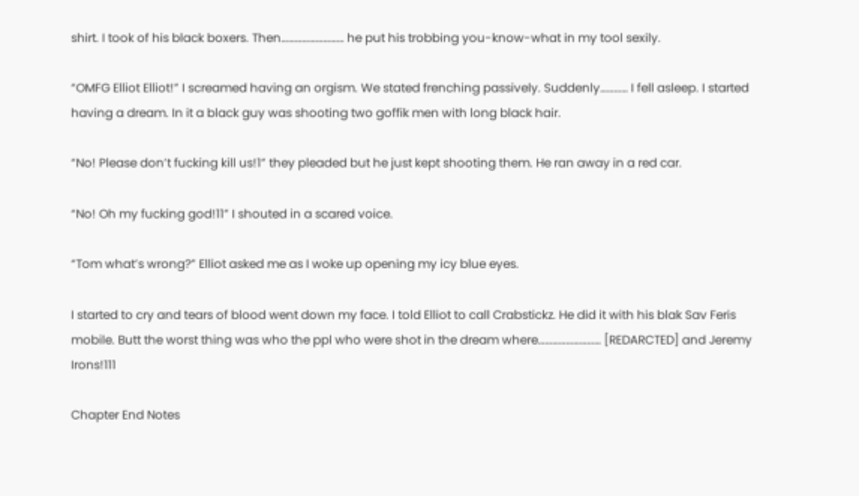shirt. I took of his black boxers. Then……………………… he put his trobbing you-know-what in my tool sexily.

“OMFG Elliot Elliot!” I screamed having an orgism. We stated frenching passively. Suddenly………… I fell asleep. I started having a dream. In it a black guy was shooting two goffik men with long black hair.

“No! Please don’t fucking kill us!1” they pleaded but he just kept shooting them. He ran away in a red car.

“No! Oh my fucking god!11” I shouted in a scared voice.

“Tom what’s wrong?” Elliot asked me as I woke up opening my icy blue eyes.

I started to cry and tears of blood went down my face. I told Elliot to call Crabstickz. He did it with his blak Sav Feris mobile. Butt the worst thing was who the ppl who were shot in the dream where……………………… [REDARCTED] and Jeremy Irons!111

Chapter End Notes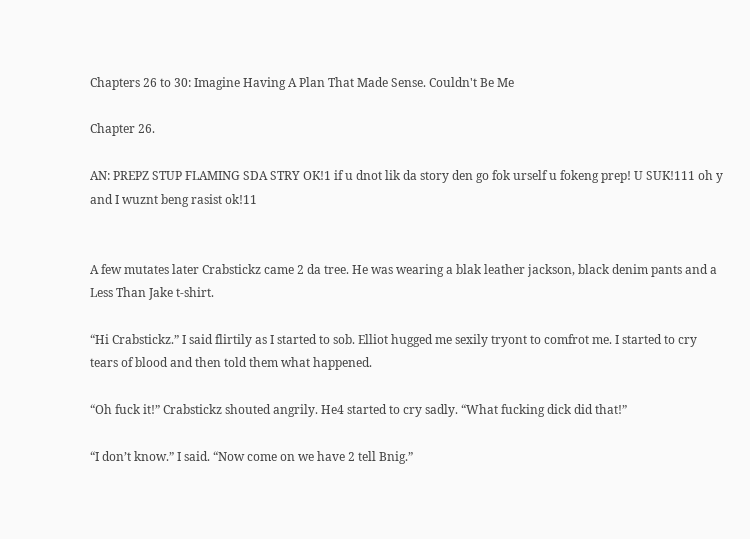Chapters 26 to 30: Imagine Having A Plan That Made Sense. Couldn't Be Me

Chapter 26.

AN: PREPZ STUP FLAMING SDA STRY OK!1 if u dnot lik da story den go fok urself u fokeng prep! U SUK!111 oh y and I wuznt beng rasist ok!11


A few mutates later Crabstickz came 2 da tree. He was wearing a blak leather jackson, black denim pants and a Less Than Jake t-shirt.

“Hi Crabstickz.” I said flirtily as I started to sob. Elliot hugged me sexily tryont to comfrot me. I started to cry tears of blood and then told them what happened.

“Oh fuck it!” Crabstickz shouted angrily. He4 started to cry sadly. “What fucking dick did that!”

“I don’t know.” I said. “Now come on we have 2 tell Bnig.”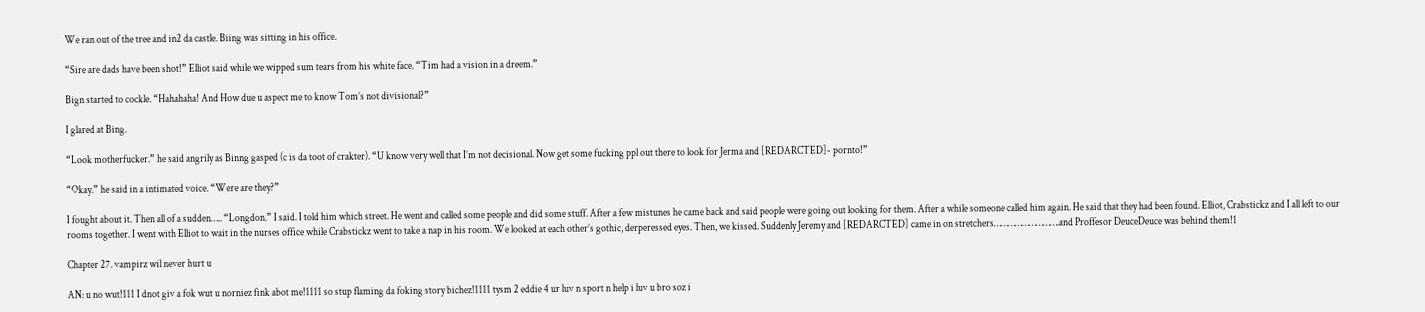We ran out of the tree and in2 da castle. Biing was sitting in his office.

“Sire are dads have been shot!” Elliot said while we wipped sum tears from his white face. “Tim had a vision in a dreem.”

Bign started to cockle. “Hahahaha! And How due u aspect me to know Tom’s not divisional?”

I glared at Bing.

“Look motherfucker.” he said angrily as Binng gasped (c is da toot of crakter). “U know very well that I’m not decisional. Now get some fucking ppl out there to look for Jerma and [REDARCTED]- pornto!”

“Okay.” he said in a intimated voice. “Were are they?”

I fought about it. Then all of a sudden….. “Longdon.” I said. I told him which street. He went and called some people and did some stuff. After a few mistunes he came back and said people were going out looking for them. After a while someone called him again. He said that they had been found. Elliot, Crabstickz and I all left to our rooms together. I went with Elliot to wait in the nurses office while Crabstickz went to take a nap in his room. We looked at each other’s gothic, derperessed eyes. Then, we kissed. Suddenly Jeremy and [REDARCTED] came in on stretchers……………………….and Proffesor DeuceDeuce was behind them!1

Chapter 27. vampirz wil never hurt u

AN: u no wut!111 I dnot giv a fok wut u norniez fink abot me!1111 so stup flaming da foking story bichez!1111 tysm 2 eddie 4 ur luv n sport n help i luv u bro soz i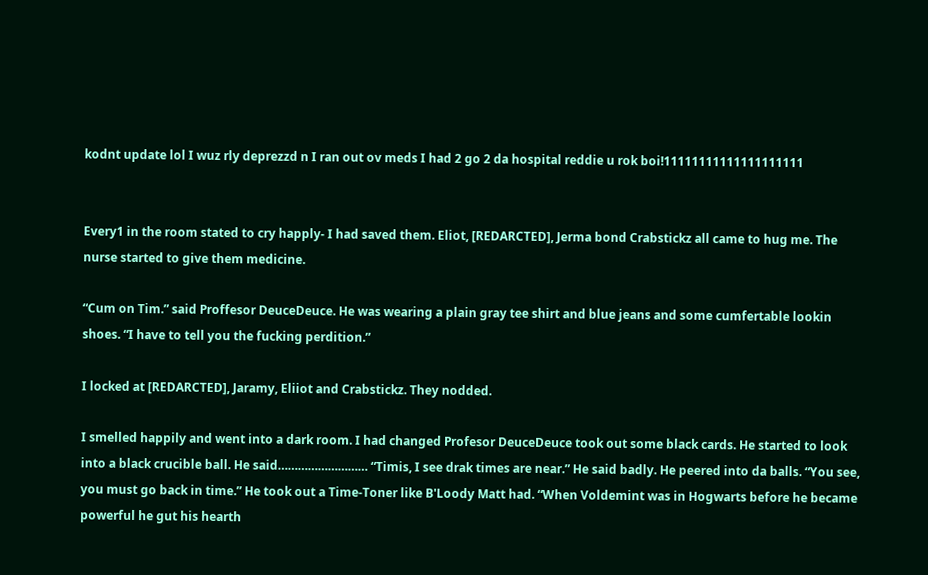kodnt update lol I wuz rly deprezzd n I ran out ov meds I had 2 go 2 da hospital reddie u rok boi!11111111111111111111


Every1 in the room stated to cry happly- I had saved them. Eliot, [REDARCTED], Jerma bond Crabstickz all came to hug me. The nurse started to give them medicine.

“Cum on Tim.” said Proffesor DeuceDeuce. He was wearing a plain gray tee shirt and blue jeans and some cumfertable lookin shoes. “I have to tell you the fucking perdition.”

I locked at [REDARCTED], Jaramy, Eliiot and Crabstickz. They nodded.

I smelled happily and went into a dark room. I had changed Profesor DeuceDeuce took out some black cards. He started to look into a black crucible ball. He said……………………… “Timis, I see drak times are near.” He said badly. He peered into da balls. “You see, you must go back in time.” He took out a Time-Toner like B'Loody Matt had. “When Voldemint was in Hogwarts before he became powerful he gut his hearth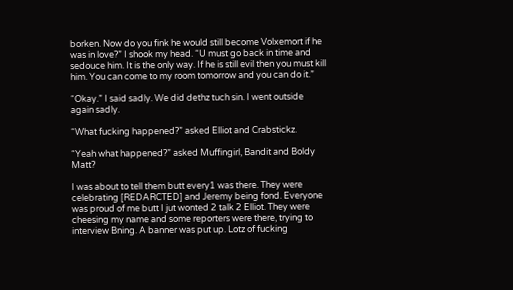borken. Now do you fink he would still become Volxemort if he was in love?” I shook my head. “U must go back in time and sedouce him. It is the only way. If he is still evil then you must kill him. You can come to my room tomorrow and you can do it.”

“Okay.” I said sadly. We did dethz tuch sin. I went outside again sadly.

“What fucking happened?” asked Elliot and Crabstickz.

“Yeah what happened?” asked Muffingirl, Bandit and Boldy Matt?

I was about to tell them butt every1 was there. They were celebrating [REDARCTED] and Jeremy being fond. Everyone was proud of me butt I jut wonted 2 talk 2 Elliot. They were cheesing my name and some reporters were there, trying to interview Bning. A banner was put up. Lotz of fucking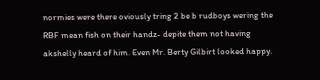normies were there oviously tring 2 be b rudboys wering the RBF mean fish on their handz- depite them not having akshelly heard of him. Even Mr. Berty Gilbirt looked happy.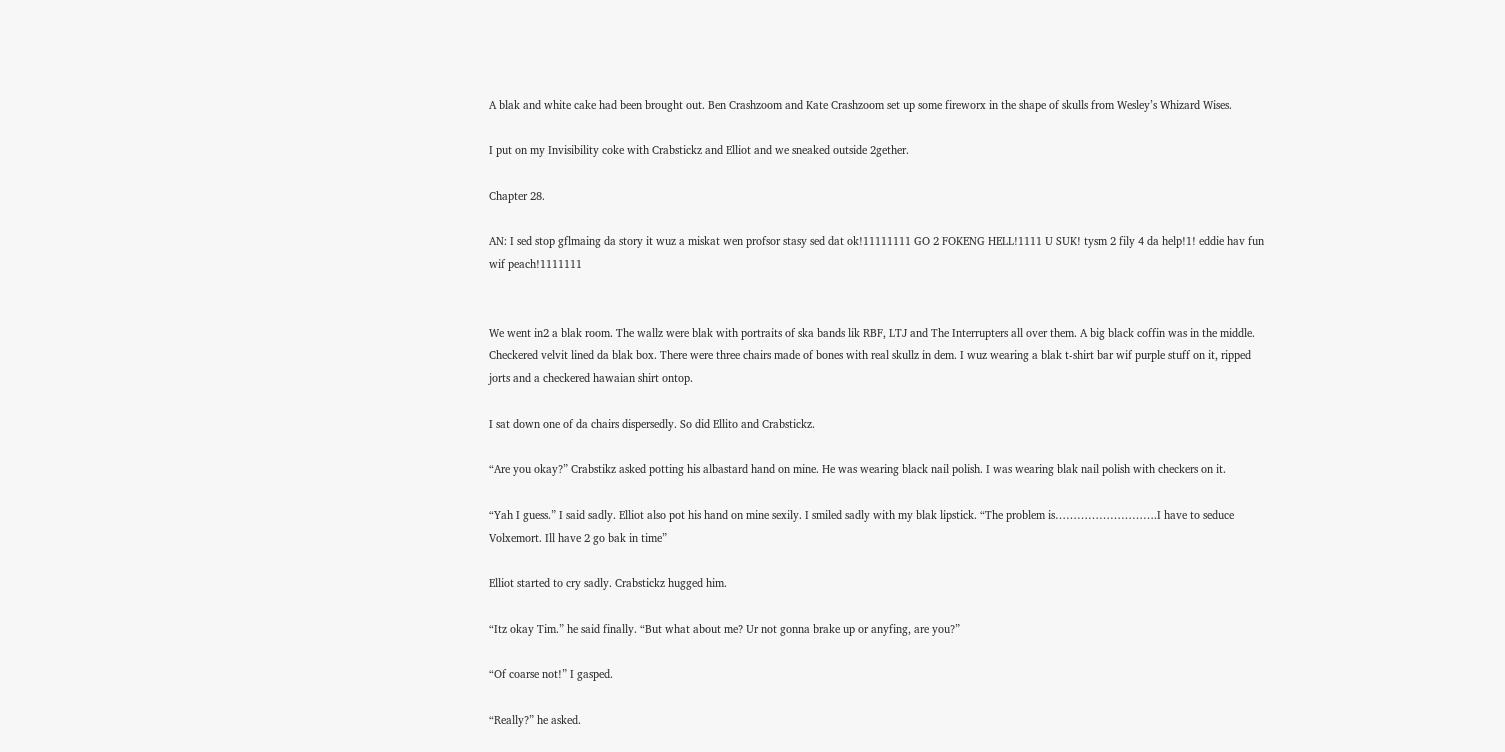A blak and white cake had been brought out. Ben Crashzoom and Kate Crashzoom set up some fireworx in the shape of skulls from Wesley’s Whizard Wises.

I put on my Invisibility coke with Crabstickz and Elliot and we sneaked outside 2gether.

Chapter 28.

AN: I sed stop gflmaing da story it wuz a miskat wen profsor stasy sed dat ok!11111111 GO 2 FOKENG HELL!1111 U SUK! tysm 2 fily 4 da help!1! eddie hav fun wif peach!1111111


We went in2 a blak room. The wallz were blak with portraits of ska bands lik RBF, LTJ and The Interrupters all over them. A big black coffin was in the middle. Checkered velvit lined da blak box. There were three chairs made of bones with real skullz in dem. I wuz wearing a blak t-shirt bar wif purple stuff on it, ripped jorts and a checkered hawaian shirt ontop.

I sat down one of da chairs dispersedly. So did Ellito and Crabstickz.

“Are you okay?” Crabstikz asked potting his albastard hand on mine. He was wearing black nail polish. I was wearing blak nail polish with checkers on it.

“Yah I guess.” I said sadly. Elliot also pot his hand on mine sexily. I smiled sadly with my blak lipstick. “The problem is……………………….I have to seduce Volxemort. Ill have 2 go bak in time”

Elliot started to cry sadly. Crabstickz hugged him.

“Itz okay Tim.” he said finally. “But what about me? Ur not gonna brake up or anyfing, are you?”

“Of coarse not!” I gasped.

“Really?” he asked.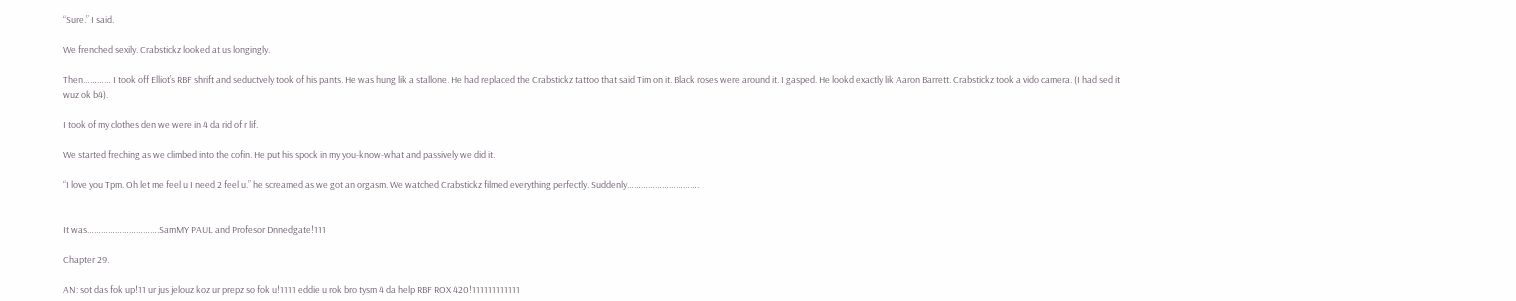“Sure.” I said.

We frenched sexily. Crabstickz looked at us longingly.

Then………… I took off Elliot’s RBF shrift and seductvely took of his pants. He was hung lik a stallone. He had replaced the Crabstickz tattoo that said Tim on it. Black roses were around it. I gasped. He lookd exactly lik Aaron Barrett. Crabstickz took a vido camera. (I had sed it wuz ok b4).

I took of my clothes den we were in 4 da rid of r lif.

We started freching as we climbed into the cofin. He put his spock in my you-know-what and passively we did it.

“I love you Tpm. Oh let me feel u I need 2 feel u.” he screamed as we got an orgasm. We watched Crabstickz filmed everything perfectly. Suddenly………………………….


It was………………………….SamMY PAUL and Profesor Dnnedgate!111

Chapter 29.

AN: sot das fok up!11 ur jus jelouz koz ur prepz so fok u!1111 eddie u rok bro tysm 4 da help RBF ROX 420!111111111111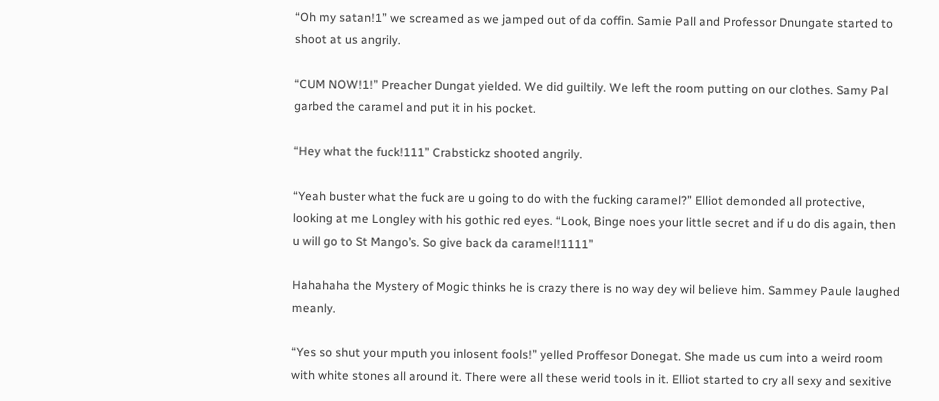“Oh my satan!1” we screamed as we jamped out of da coffin. Samie Pall and Professor Dnungate started to shoot at us angrily.

“CUM NOW!1!” Preacher Dungat yielded. We did guiltily. We left the room putting on our clothes. Samy Pal garbed the caramel and put it in his pocket.

“Hey what the fuck!111” Crabstickz shooted angrily.

“Yeah buster what the fuck are u going to do with the fucking caramel?” Elliot demonded all protective, looking at me Longley with his gothic red eyes. “Look, Binge noes your little secret and if u do dis again, then u will go to St Mango’s. So give back da caramel!1111”

Hahahaha the Mystery of Mogic thinks he is crazy there is no way dey wil believe him. Sammey Paule laughed meanly.

“Yes so shut your mputh you inlosent fools!” yelled Proffesor Donegat. She made us cum into a weird room with white stones all around it. There were all these werid tools in it. Elliot started to cry all sexy and sexitive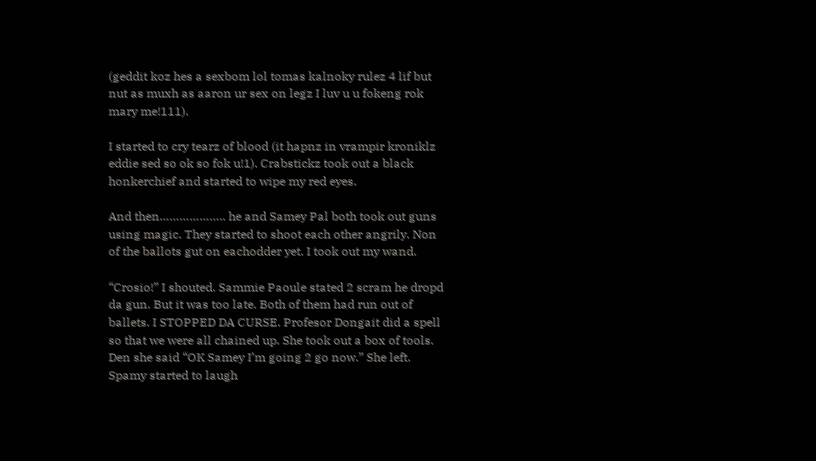(geddit koz hes a sexbom lol tomas kalnoky rulez 4 lif but nut as muxh as aaron ur sex on legz I luv u u fokeng rok mary me!111).

I started to cry tearz of blood (it hapnz in vrampir kroniklz eddie sed so ok so fok u!1). Crabstickz took out a black honkerchief and started to wipe my red eyes.

And then……………….. he and Samey Pal both took out guns using magic. They started to shoot each other angrily. Non of the ballots gut on eachodder yet. I took out my wand.

“Crosio!” I shouted. Sammie Paoule stated 2 scram he dropd da gun. But it was too late. Both of them had run out of ballets. I STOPPED DA CURSE. Profesor Dongait did a spell so that we were all chained up. She took out a box of tools. Den she said “OK Samey I’m going 2 go now.” She left. Spamy started to laugh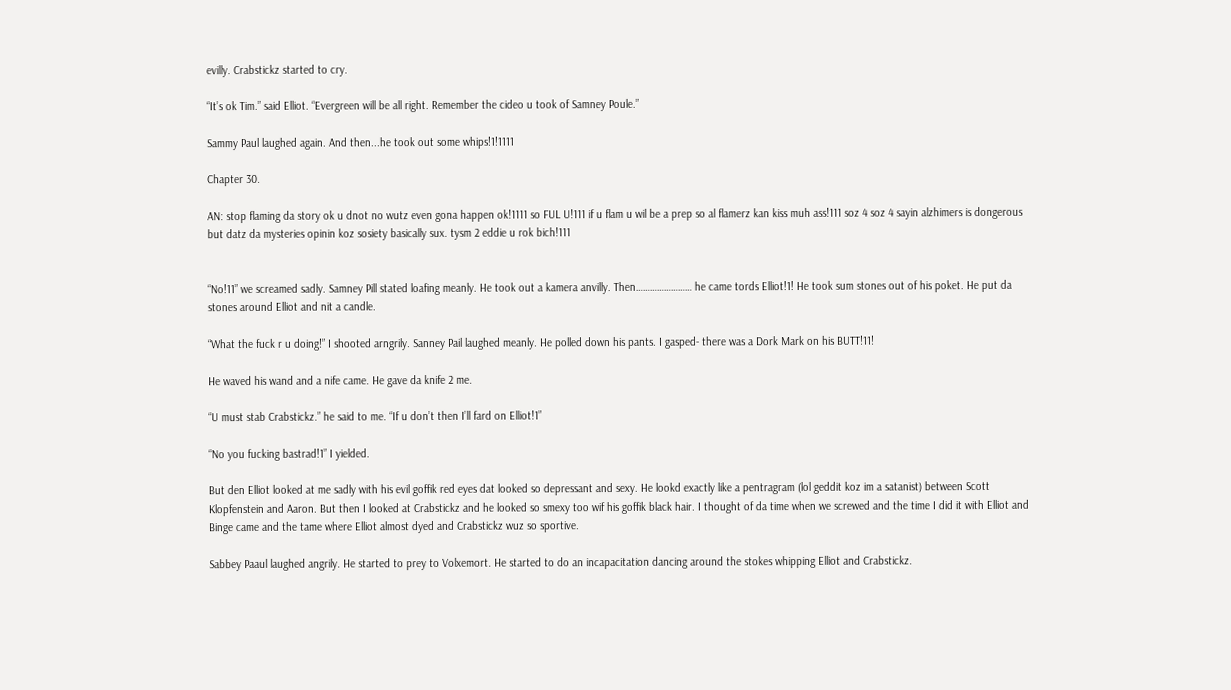evilly. Crabstickz started to cry.

“It’s ok Tim.” said Elliot. “Evergreen will be all right. Remember the cideo u took of Samney Poule.”

Sammy Paul laughed again. And then...he took out some whips!1!1111

Chapter 30.

AN: stop flaming da story ok u dnot no wutz even gona happen ok!1111 so FUL U!111 if u flam u wil be a prep so al flamerz kan kiss muh ass!111 soz 4 soz 4 sayin alzhimers is dongerous but datz da mysteries opinin koz sosiety basically sux. tysm 2 eddie u rok bich!111


“No!11” we screamed sadly. Samney Pill stated loafing meanly. He took out a kamera anvilly. Then…………………… he came tords Elliot!1! He took sum stones out of his poket. He put da stones around Elliot and nit a candle.

“What the fuck r u doing!” I shooted arngrily. Sanney Pail laughed meanly. He polled down his pants. I gasped- there was a Dork Mark on his BUTT!11!

He waved his wand and a nife came. He gave da knife 2 me.

“U must stab Crabstickz.” he said to me. “If u don’t then I’ll fard on Elliot!1”

“No you fucking bastrad!1” I yielded.

But den Elliot looked at me sadly with his evil goffik red eyes dat looked so depressant and sexy. He lookd exactly like a pentragram (lol geddit koz im a satanist) between Scott Klopfenstein and Aaron. But then I looked at Crabstickz and he looked so smexy too wif his goffik black hair. I thought of da time when we screwed and the time I did it with Elliot and Binge came and the tame where Elliot almost dyed and Crabstickz wuz so sportive.

Sabbey Paaul laughed angrily. He started to prey to Volxemort. He started to do an incapacitation dancing around the stokes whipping Elliot and Crabstickz.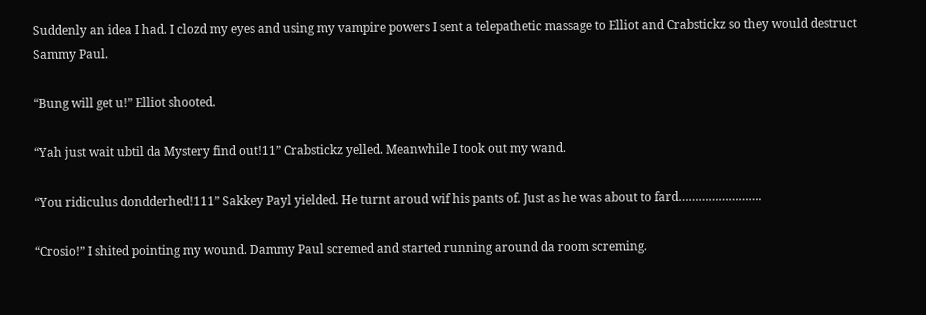Suddenly an idea I had. I clozd my eyes and using my vampire powers I sent a telepathetic massage to Elliot and Crabstickz so they would destruct Sammy Paul.

“Bung will get u!” Elliot shooted.

“Yah just wait ubtil da Mystery find out!11” Crabstickz yelled. Meanwhile I took out my wand.

“You ridiculus dondderhed!111” Sakkey Payl yielded. He turnt aroud wif his pants of. Just as he was about to fard…………………….

“Crosio!” I shited pointing my wound. Dammy Paul scremed and started running around da room screming.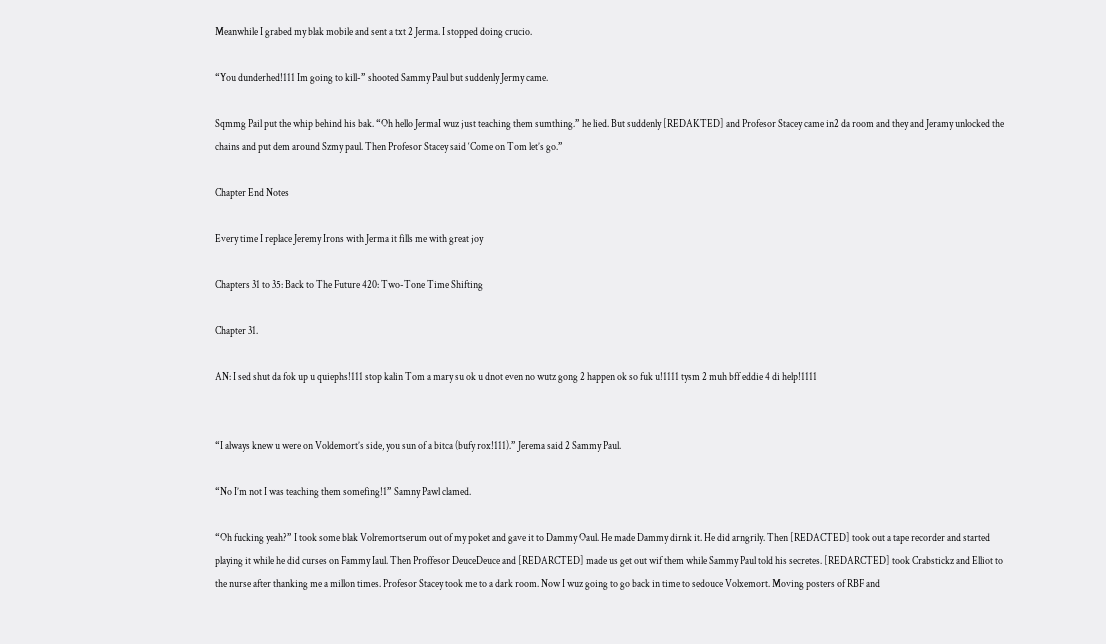Meanwhile I grabed my blak mobile and sent a txt 2 Jerma. I stopped doing crucio.

“You dunderhed!111 Im going to kill-” shooted Sammy Paul but suddenly Jermy came.

Sqmmg Pail put the whip behind his bak. “Oh hello JermaI wuz just teaching them sumthing.” he lied. But suddenly [REDAKTED] and Profesor Stacey came in2 da room and they and Jeramy unlocked the chains and put dem around Szmy paul. Then Profesor Stacey said ‘Come on Tom let’s go.”

Chapter End Notes

Every time I replace Jeremy Irons with Jerma it fills me with great joy

Chapters 31 to 35: Back to The Future 420: Two-Tone Time Shifting

Chapter 31.

AN: I sed shut da fok up u quiephs!111 stop kalin Tom a mary su ok u dnot even no wutz gong 2 happen ok so fuk u!1111 tysm 2 muh bff eddie 4 di help!1111


“I always knew u were on Voldemort’s side, you sun of a bitca (bufy rox!111).” Jerema said 2 Sammy Paul.

“No I’m not I was teaching them somefing!1” Samny Pawl clamed.

“Oh fucking yeah?” I took some blak Volremortserum out of my poket and gave it to Dammy Oaul. He made Dammy dirnk it. He did arngrily. Then [REDACTED] took out a tape recorder and started playing it while he did curses on Fammy Iaul. Then Proffesor DeuceDeuce and [REDARCTED] made us get out wif them while Sammy Paul told his secretes. [REDARCTED] took Crabstickz and Elliot to the nurse after thanking me a millon times. Profesor Stacey took me to a dark room. Now I wuz going to go back in time to sedouce Volxemort. Moving posters of RBF and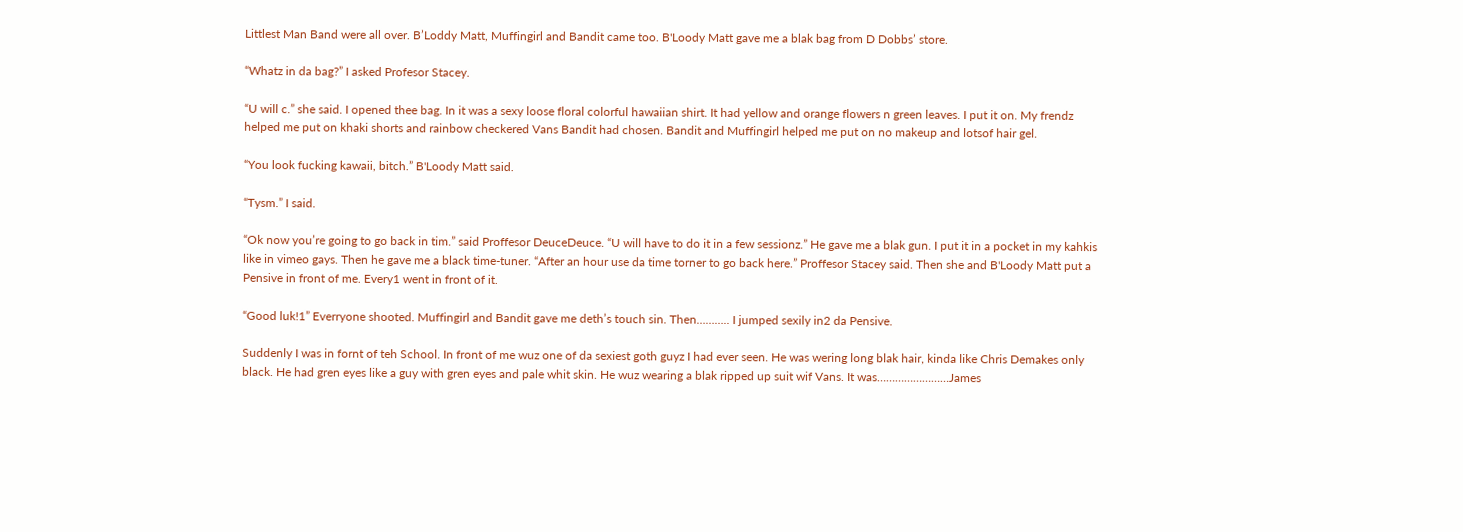Littlest Man Band were all over. B’Loddy Matt, Muffingirl and Bandit came too. B'Loody Matt gave me a blak bag from D Dobbs’ store.

“Whatz in da bag?” I asked Profesor Stacey.

“U will c.” she said. I opened thee bag. In it was a sexy loose floral colorful hawaiian shirt. It had yellow and orange flowers n green leaves. I put it on. My frendz helped me put on khaki shorts and rainbow checkered Vans Bandit had chosen. Bandit and Muffingirl helped me put on no makeup and lotsof hair gel.

“You look fucking kawaii, bitch.” B'Loody Matt said.

“Tysm.” I said.

“Ok now you’re going to go back in tim.” said Proffesor DeuceDeuce. “U will have to do it in a few sessionz.” He gave me a blak gun. I put it in a pocket in my kahkis like in vimeo gays. Then he gave me a black time-tuner. “After an hour use da time torner to go back here.” Proffesor Stacey said. Then she and B'Loody Matt put a Pensive in front of me. Every1 went in front of it.

“Good luk!1” Everryone shooted. Muffingirl and Bandit gave me deth’s touch sin. Then……….. I jumped sexily in2 da Pensive.

Suddenly I was in fornt of teh School. In front of me wuz one of da sexiest goth guyz I had ever seen. He was wering long blak hair, kinda like Chris Demakes only black. He had gren eyes like a guy with gren eyes and pale whit skin. He wuz wearing a blak ripped up suit wif Vans. It was……………………James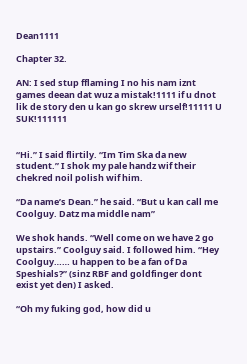Dean1111

Chapter 32.

AN: I sed stup fflaming I no his nam iznt games deean dat wuz a mistak!1111 if u dnot lik de story den u kan go skrew urself!11111 U SUK!111111


“Hi.” I said flirtily. “Im Tim Ska da new student.” I shok my pale handz wif their chekred noil polish wif him.

“Da name’s Dean.” he said. “But u kan call me Coolguy. Datz ma middle nam”

We shok hands. “Well come on we have 2 go upstairs.” Coolguy said. I followed him. “Hey Coolguy…… u happen to be a fan of Da Speshials?” (sinz RBF and goldfinger dont exist yet den) I asked.

“Oh my fuking god, how did u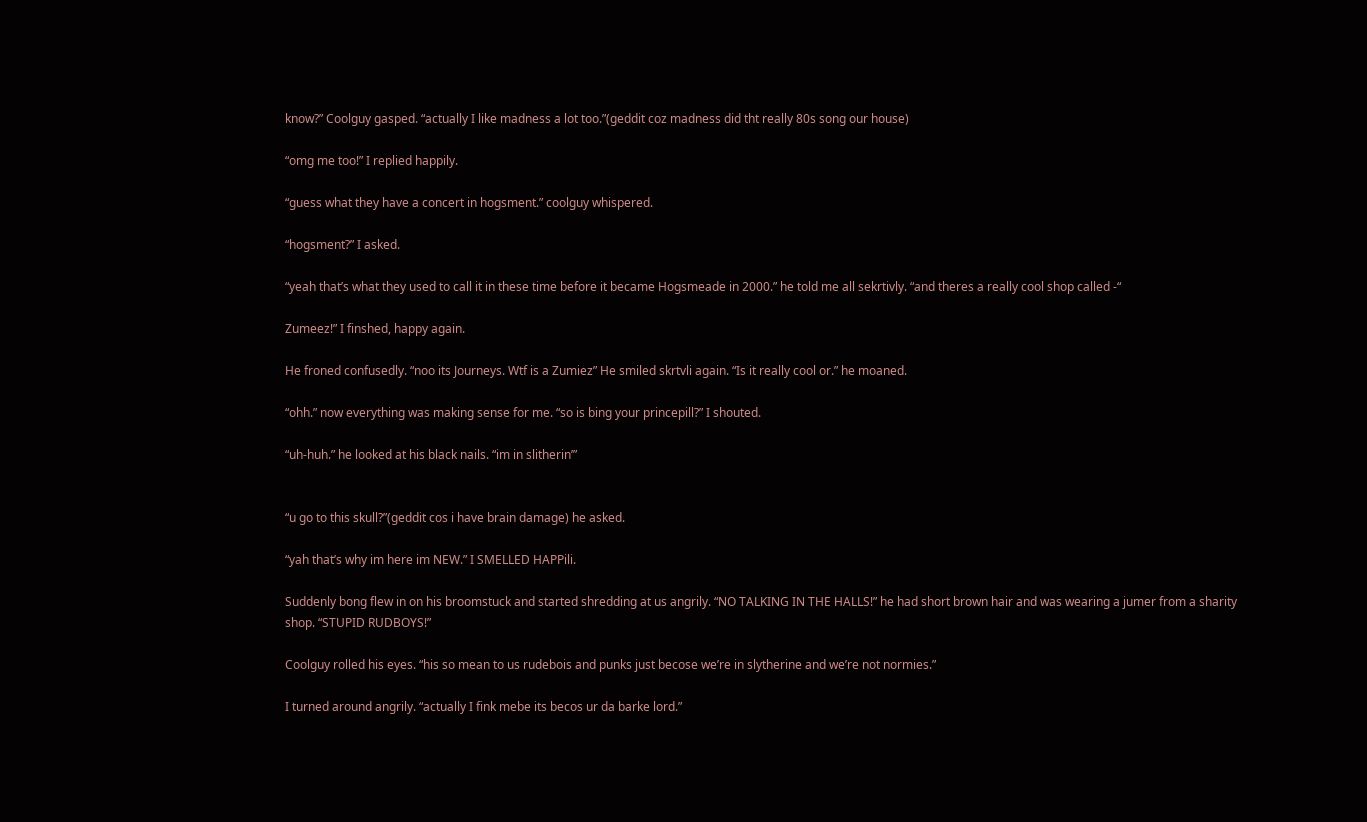know?” Coolguy gasped. “actually I like madness a lot too.”(geddit coz madness did tht really 80s song our house)

“omg me too!” I replied happily.

“guess what they have a concert in hogsment.” coolguy whispered.

“hogsment?” I asked.

“yeah that’s what they used to call it in these time before it became Hogsmeade in 2000.” he told me all sekrtivly. “and theres a really cool shop called -“

Zumeez!” I finshed, happy again.

He froned confusedly. “noo its Journeys. Wtf is a Zumiez” He smiled skrtvli again. “Is it really cool or.” he moaned.

“ohh.” now everything was making sense for me. “so is bing your princepill?” I shouted.

“uh-huh.” he looked at his black nails. “im in slitherin’”


“u go to this skull?”(geddit cos i have brain damage) he asked.

“yah that’s why im here im NEW.” I SMELLED HAPPili.

Suddenly bong flew in on his broomstuck and started shredding at us angrily. “NO TALKING IN THE HALLS!” he had short brown hair and was wearing a jumer from a sharity shop. “STUPID RUDBOYS!”

Coolguy rolled his eyes. “his so mean to us rudebois and punks just becose we’re in slytherine and we’re not normies.”

I turned around angrily. “actually I fink mebe its becos ur da barke lord.”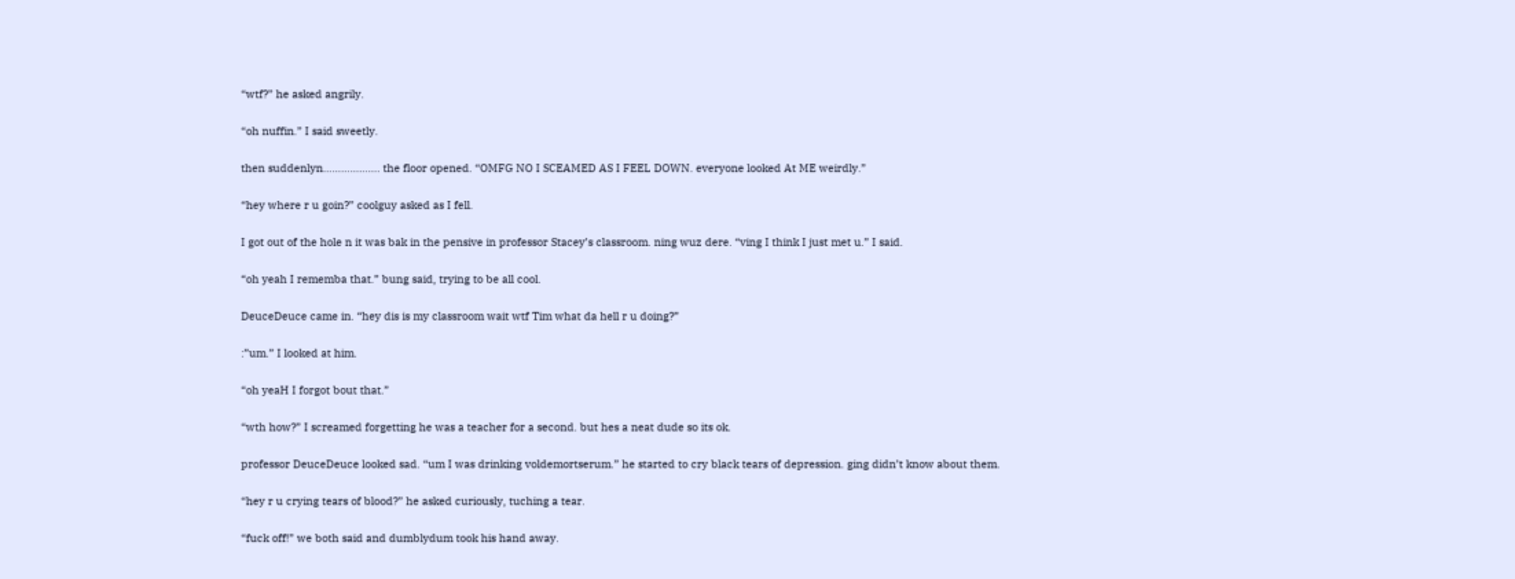“wtf?” he asked angrily.

“oh nuffin.” I said sweetly.

then suddenlyn………………. the floor opened. “OMFG NO I SCEAMED AS I FEEL DOWN. everyone looked At ME weirdly.”

“hey where r u goin?” coolguy asked as I fell.

I got out of the hole n it was bak in the pensive in professor Stacey’s classroom. ning wuz dere. “ving I think I just met u.” I said.

“oh yeah I rememba that.” bung said, trying to be all cool.

DeuceDeuce came in. “hey dis is my classroom wait wtf Tim what da hell r u doing?”

:”um.” I looked at him.

“oh yeaH I forgot bout that.”

“wth how?” I screamed forgetting he was a teacher for a second. but hes a neat dude so its ok.

professor DeuceDeuce looked sad. “um I was drinking voldemortserum.” he started to cry black tears of depression. ging didn’t know about them.

“hey r u crying tears of blood?” he asked curiously, tuching a tear.

“fuck off!” we both said and dumblydum took his hand away.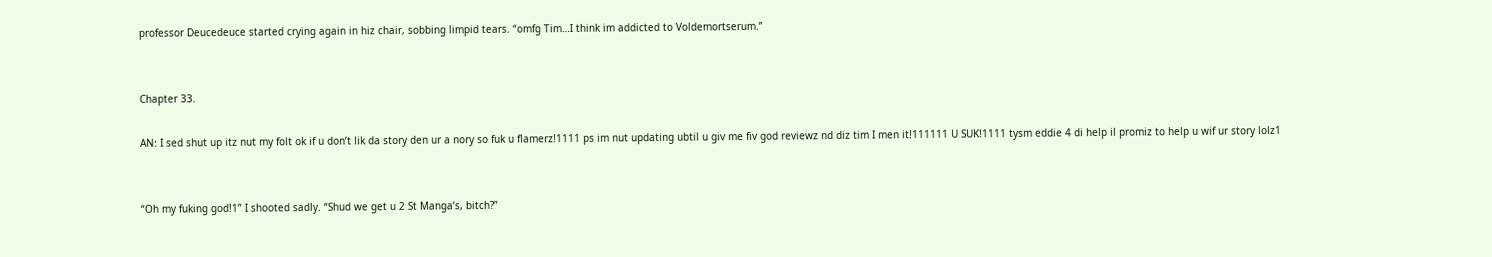professor Deucedeuce started crying again in hiz chair, sobbing limpid tears. “omfg Tim…I think im addicted to Voldemortserum.”


Chapter 33.

AN: I sed shut up itz nut my folt ok if u don’t lik da story den ur a nory so fuk u flamerz!1111 ps im nut updating ubtil u giv me fiv god reviewz nd diz tim I men it!111111 U SUK!1111 tysm eddie 4 di help il promiz to help u wif ur story lolz1


“Oh my fuking god!1” I shooted sadly. “Shud we get u 2 St Manga’s, bitch?”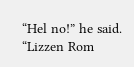“Hel no!” he said. “Lizzen Rom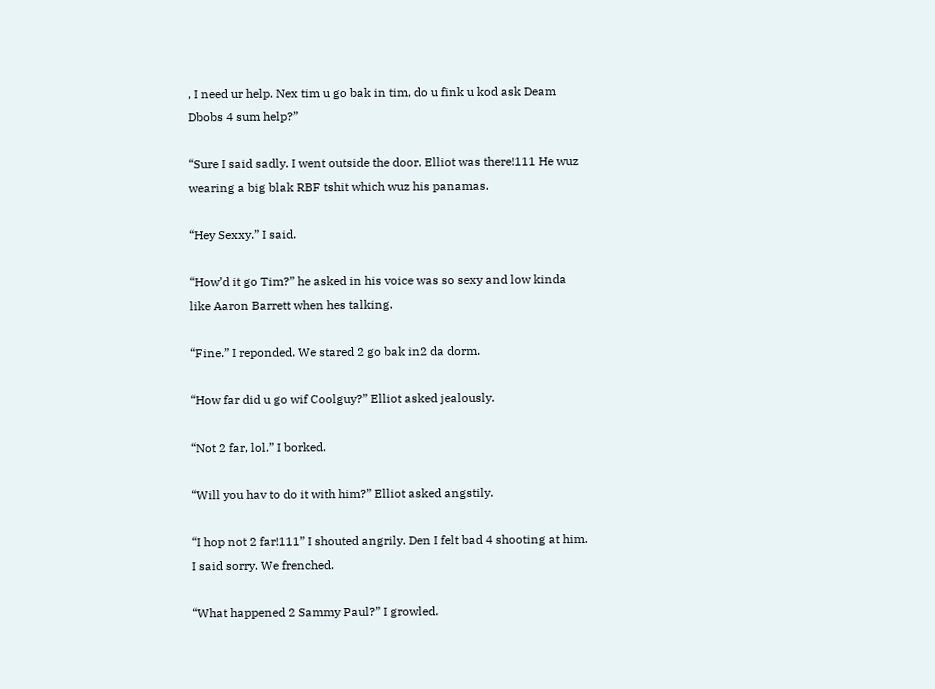, I need ur help. Nex tim u go bak in tim, do u fink u kod ask Deam Dbobs 4 sum help?”

“Sure I said sadly. I went outside the door. Elliot was there!111 He wuz wearing a big blak RBF tshit which wuz his panamas.

“Hey Sexxy.” I said.

“How’d it go Tim?” he asked in his voice was so sexy and low kinda like Aaron Barrett when hes talking.

“Fine.” I reponded. We stared 2 go bak in2 da dorm.

“How far did u go wif Coolguy?” Elliot asked jealously.

“Not 2 far, lol.” I borked.

“Will you hav to do it with him?” Elliot asked angstily.

“I hop not 2 far!111” I shouted angrily. Den I felt bad 4 shooting at him. I said sorry. We frenched.

“What happened 2 Sammy Paul?” I growled.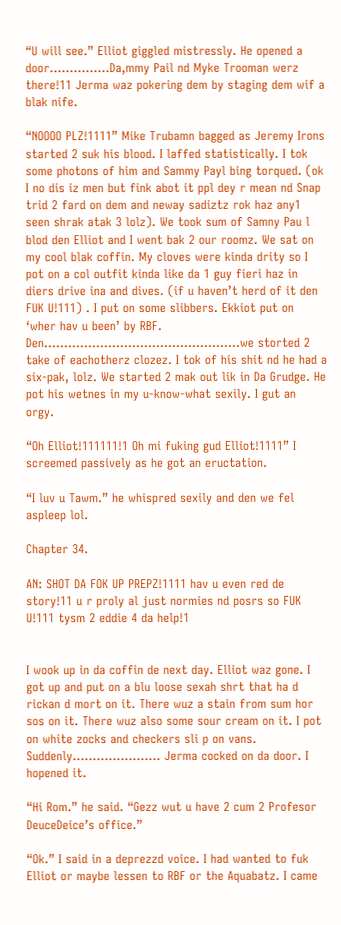“U will see.” Elliot giggled mistressly. He opened a door……………Da,mmy Pail nd Myke Trooman werz there!11 Jerma waz pokering dem by staging dem wif a blak nife.

“NOOOO PLZ!1111” Mike Trubamn bagged as Jeremy Irons started 2 suk his blood. I laffed statistically. I tok some photons of him and Sammy Payl bing torqued. (ok I no dis iz men but fink abot it ppl dey r mean nd Snap trid 2 fard on dem and neway sadiztz rok haz any1 seen shrak atak 3 lolz). We took sum of Samny Pau l blod den Elliot and I went bak 2 our roomz. We sat on my cool blak coffin. My cloves were kinda drity so I pot on a col outfit kinda like da 1 guy fieri haz in diers drive ina and dives. (if u haven’t herd of it den FUK U!111) . I put on some slibbers. Ekkiot put on ‘wher hav u been’ by RBF. Den………………………………………….we storted 2 take of eachotherz clozez. I tok of his shit nd he had a six-pak, lolz. We started 2 mak out lik in Da Grudge. He pot his wetnes in my u-know-what sexily. I gut an orgy.

“Oh Elliot!111111!1 Oh mi fuking gud Elliot!1111” I screemed passively as he got an eructation.

“I luv u Tawm.” he whispred sexily and den we fel aspleep lol.

Chapter 34.

AN: SHOT DA FOK UP PREPZ!1111 hav u even red de story!11 u r proly al just normies nd posrs so FUK U!111 tysm 2 eddie 4 da help!1


I wook up in da coffin de next day. Elliot waz gone. I got up and put on a blu loose sexah shrt that ha d rickan d mort on it. There wuz a stain from sum hor sos on it. There wuz also some sour cream on it. I pot on white zocks and checkers sli p on vans. Suddenly…………………. Jerma cocked on da door. I hopened it.

“Hi Rom.” he said. “Gezz wut u have 2 cum 2 Profesor DeuceDeice’s office.”

“Ok.” I said in a deprezzd voice. I had wanted to fuk Elliot or maybe lessen to RBF or the Aquabatz. I came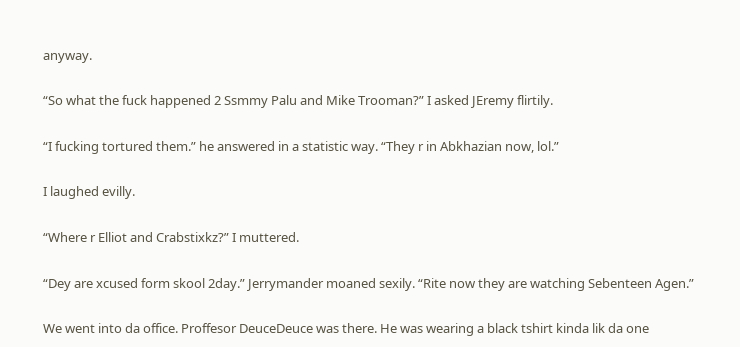anyway.

“So what the fuck happened 2 Ssmmy Palu and Mike Trooman?” I asked JEremy flirtily.

“I fucking tortured them.” he answered in a statistic way. “They r in Abkhazian now, lol.”

I laughed evilly.

“Where r Elliot and Crabstixkz?” I muttered.

“Dey are xcused form skool 2day.” Jerrymander moaned sexily. “Rite now they are watching Sebenteen Agen.”

We went into da office. Proffesor DeuceDeuce was there. He was wearing a black tshirt kinda lik da one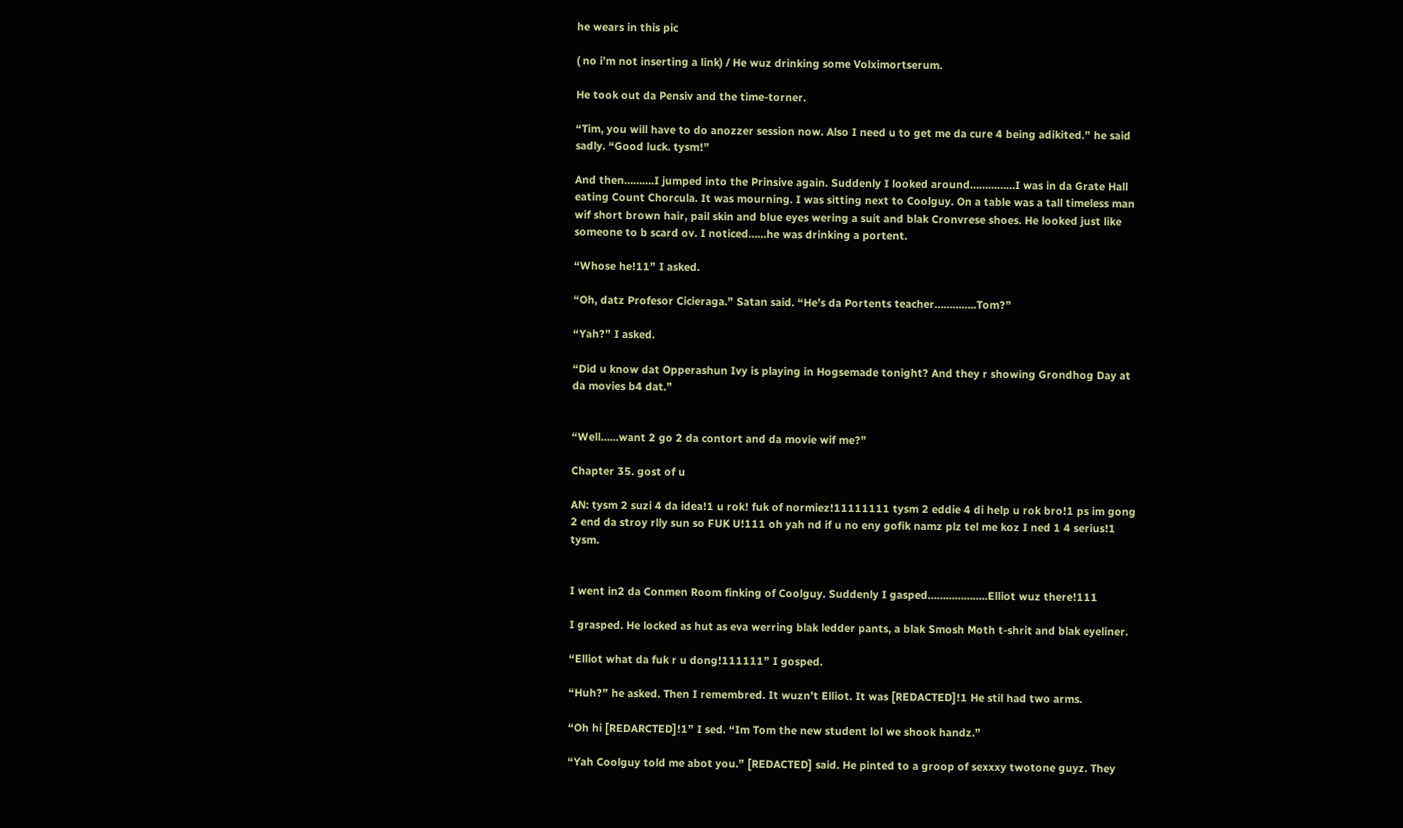he wears in this pic

( no i’m not inserting a link) / He wuz drinking some Volximortserum.

He took out da Pensiv and the time-torner.

“Tim, you will have to do anozzer session now. Also I need u to get me da cure 4 being adikited.” he said sadly. “Good luck. tysm!”

And then……….I jumped into the Prinsive again. Suddenly I looked around……………I was in da Grate Hall eating Count Chorcula. It was mourning. I was sitting next to Coolguy. On a table was a tall timeless man wif short brown hair, pail skin and blue eyes wering a suit and blak Cronvrese shoes. He looked just like someone to b scard ov. I noticed……he was drinking a portent.

“Whose he!11” I asked.

“Oh, datz Profesor Cicieraga.” Satan said. “He’s da Portents teacher…………..Tom?”

“Yah?” I asked.

“Did u know dat Opperashun Ivy is playing in Hogsemade tonight? And they r showing Grondhog Day at da movies b4 dat.”


“Well…...want 2 go 2 da contort and da movie wif me?”

Chapter 35. gost of u

AN: tysm 2 suzi 4 da idea!1 u rok! fuk of normiez!11111111 tysm 2 eddie 4 di help u rok bro!1 ps im gong 2 end da stroy rlly sun so FUK U!111 oh yah nd if u no eny gofik namz plz tel me koz I ned 1 4 serius!1 tysm.


I went in2 da Conmen Room finking of Coolguy. Suddenly I gasped………………..Elliot wuz there!111

I grasped. He locked as hut as eva werring blak ledder pants, a blak Smosh Moth t-shrit and blak eyeliner.

“Elliot what da fuk r u dong!111111” I gosped.

“Huh?” he asked. Then I remembred. It wuzn’t Elliot. It was [REDACTED]!1 He stil had two arms.

“Oh hi [REDARCTED]!1” I sed. “Im Tom the new student lol we shook handz.”

“Yah Coolguy told me abot you.” [REDACTED] said. He pinted to a groop of sexxxy twotone guyz. They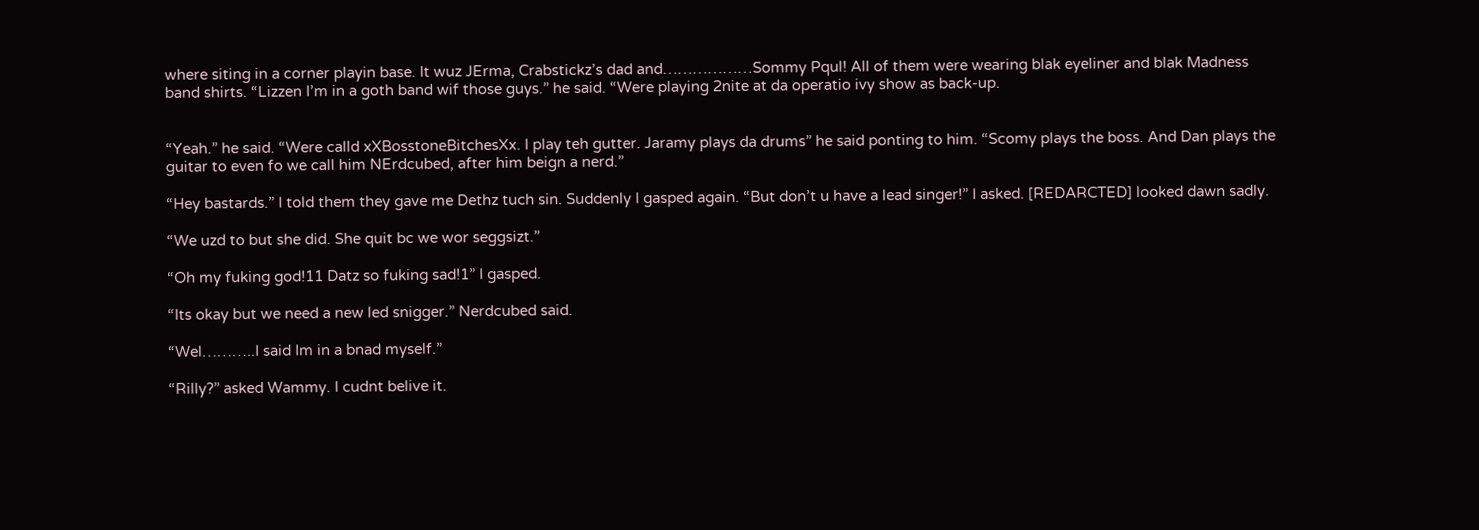where siting in a corner playin base. It wuz JErma, Crabstickz’s dad and………………Sommy Pqul! All of them were wearing blak eyeliner and blak Madness band shirts. “Lizzen I’m in a goth band wif those guys.” he said. “Were playing 2nite at da operatio ivy show as back-up.


“Yeah.” he said. “Were calld xXBosstoneBitchesXx. I play teh gutter. Jaramy plays da drums” he said ponting to him. “Scomy plays the boss. And Dan plays the guitar to even fo we call him NErdcubed, after him beign a nerd.”

“Hey bastards.” I told them they gave me Dethz tuch sin. Suddenly I gasped again. “But don’t u have a lead singer!” I asked. [REDARCTED] looked dawn sadly.

“We uzd to but she did. She quit bc we wor seggsizt.”

“Oh my fuking god!11 Datz so fuking sad!1” I gasped.

“Its okay but we need a new led snigger.” Nerdcubed said.

“Wel………..I said Im in a bnad myself.”

“Rilly?” asked Wammy. I cudnt belive it.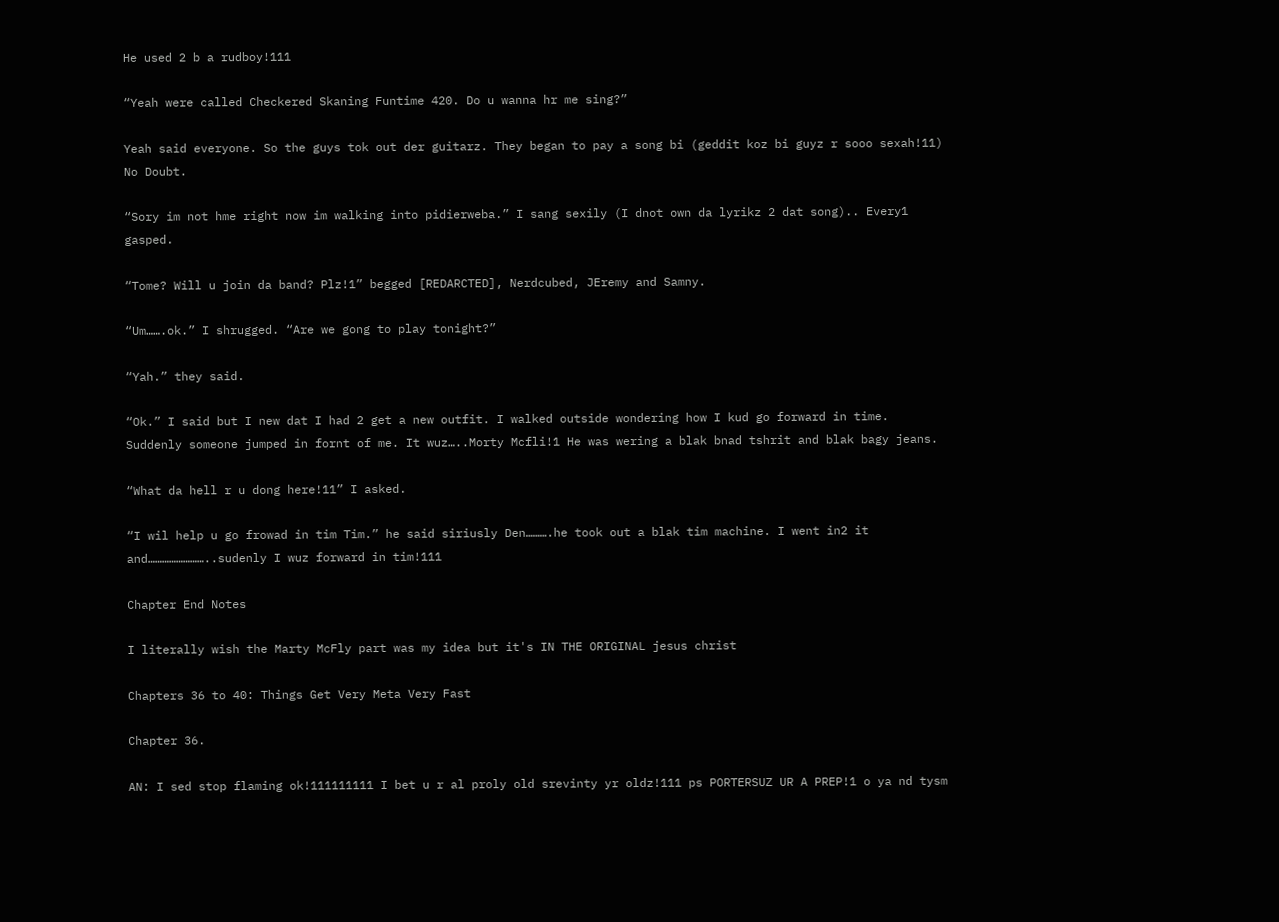He used 2 b a rudboy!111

“Yeah were called Checkered Skaning Funtime 420. Do u wanna hr me sing?”

Yeah said everyone. So the guys tok out der guitarz. They began to pay a song bi (geddit koz bi guyz r sooo sexah!11) No Doubt.

“Sory im not hme right now im walking into pidierweba.” I sang sexily (I dnot own da lyrikz 2 dat song).. Every1 gasped.

“Tome? Will u join da band? Plz!1” begged [REDARCTED], Nerdcubed, JEremy and Samny.

“Um…….ok.” I shrugged. “Are we gong to play tonight?”

“Yah.” they said.

“Ok.” I said but I new dat I had 2 get a new outfit. I walked outside wondering how I kud go forward in time. Suddenly someone jumped in fornt of me. It wuz…..Morty Mcfli!1 He was wering a blak bnad tshrit and blak bagy jeans.

“What da hell r u dong here!11” I asked.

“I wil help u go frowad in tim Tim.” he said siriusly Den……….he took out a blak tim machine. I went in2 it and……………………..sudenly I wuz forward in tim!111

Chapter End Notes

I literally wish the Marty McFly part was my idea but it's IN THE ORIGINAL jesus christ

Chapters 36 to 40: Things Get Very Meta Very Fast

Chapter 36.

AN: I sed stop flaming ok!111111111 I bet u r al proly old srevinty yr oldz!111 ps PORTERSUZ UR A PREP!1 o ya nd tysm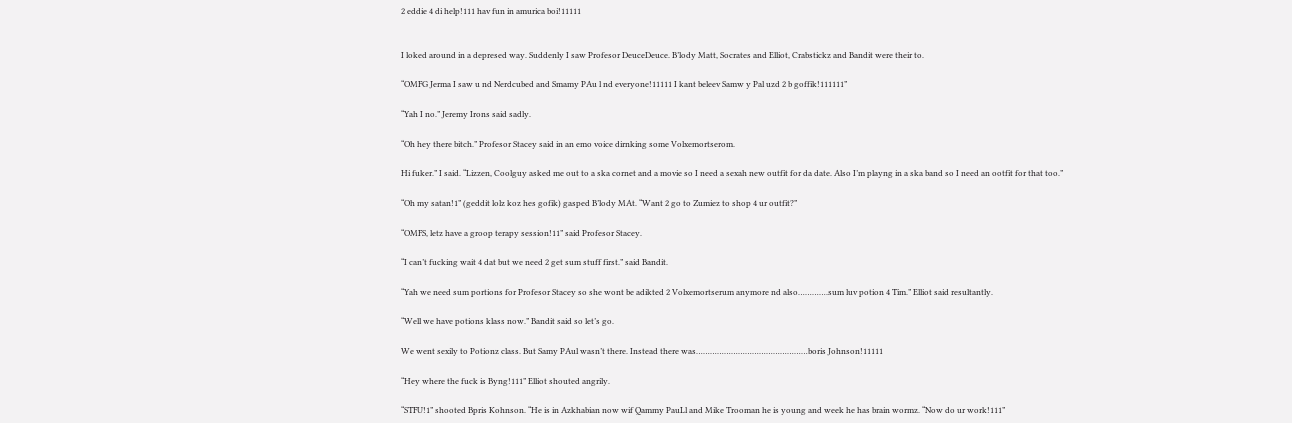2 eddie 4 di help!111 hav fun in amurica boi!11111


I loked around in a depresed way. Suddenly I saw Profesor DeuceDeuce. B’lody Matt, Socrates and Elliot, Crabstickz and Bandit were their to.

“OMFG Jerma I saw u nd Nerdcubed and Smamy PAu l nd everyone!11111 I kant beleev Samw y Pal uzd 2 b goffik!111111”

“Yah I no.” Jeremy Irons said sadly.

“Oh hey there bitch.” Profesor Stacey said in an emo voice dirnking some Volxemortserom.

Hi fuker.” I said. “Lizzen, Coolguy asked me out to a ska cornet and a movie so I need a sexah new outfit for da date. Also I’m playng in a ska band so I need an ootfit for that too.”

“Oh my satan!1” (geddit lolz koz hes gofik) gasped B’lody MAt. “Want 2 go to Zumiez to shop 4 ur outfit?”

“OMFS, letz have a groop terapy session!11” said Profesor Stacey.

“I can’t fucking wait 4 dat but we need 2 get sum stuff first.” said Bandit.

“Yah we need sum portions for Profesor Stacey so she wont be adikted 2 Volxemortserum anymore nd also………….sum luv potion 4 Tim.” Elliot said resultantly.

“Well we have potions klass now.” Bandit said so let’s go.

We went sexily to Potionz class. But Samy PAul wasn’t there. Instead there was…………………………………………boris Johnson!11111

“Hey where the fuck is Byng!111” Elliot shouted angrily.

“STFU!1” shooted Bpris Kohnson. “He is in Azkhabian now wif Qammy PauLl and Mike Trooman he is young and week he has brain wormz. “Now do ur work!111”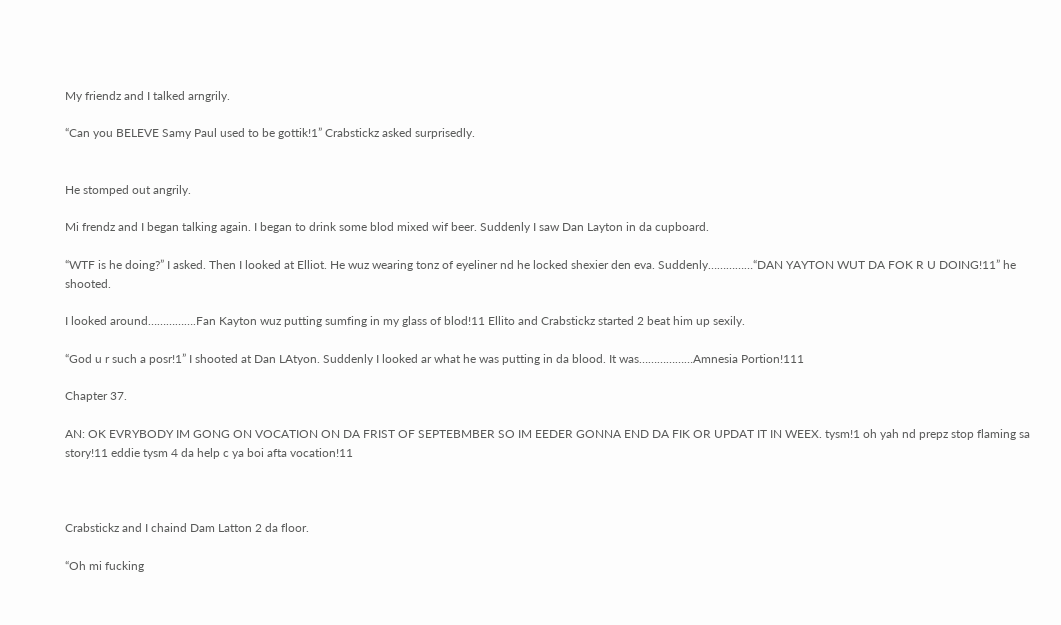My friendz and I talked arngrily.

“Can you BELEVE Samy Paul used to be gottik!1” Crabstickz asked surprisedly.


He stomped out angrily.

Mi frendz and I began talking again. I began to drink some blod mixed wif beer. Suddenly I saw Dan Layton in da cupboard.

“WTF is he doing?” I asked. Then I looked at Elliot. He wuz wearing tonz of eyeliner nd he locked shexier den eva. Suddenly……………“DAN YAYTON WUT DA FOK R U DOING!11” he shooted.

I looked around…………….Fan Kayton wuz putting sumfing in my glass of blod!11 Ellito and Crabstickz started 2 beat him up sexily.

“God u r such a posr!1” I shooted at Dan LAtyon. Suddenly I looked ar what he was putting in da blood. It was………………Amnesia Portion!111

Chapter 37.

AN: OK EVRYBODY IM GONG ON VOCATION ON DA FRIST OF SEPTEBMBER SO IM EEDER GONNA END DA FIK OR UPDAT IT IN WEEX. tysm!1 oh yah nd prepz stop flaming sa story!11 eddie tysm 4 da help c ya boi afta vocation!11



Crabstickz and I chaind Dam Latton 2 da floor.

“Oh mi fucking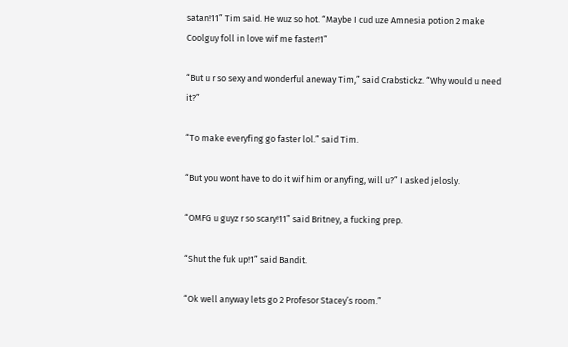satan!11” Tim said. He wuz so hot. “Maybe I cud uze Amnesia potion 2 make Coolguy foll in love wif me faster!1”

“But u r so sexy and wonderful aneway Tim,” said Crabstickz. “Why would u need it?”

“To make everyfing go faster lol.” said Tim.

“But you wont have to do it wif him or anyfing, will u?” I asked jelosly.

“OMFG u guyz r so scary!11” said Britney, a fucking prep.

“Shut the fuk up!1” said Bandit.

“Ok well anyway lets go 2 Profesor Stacey’s room.”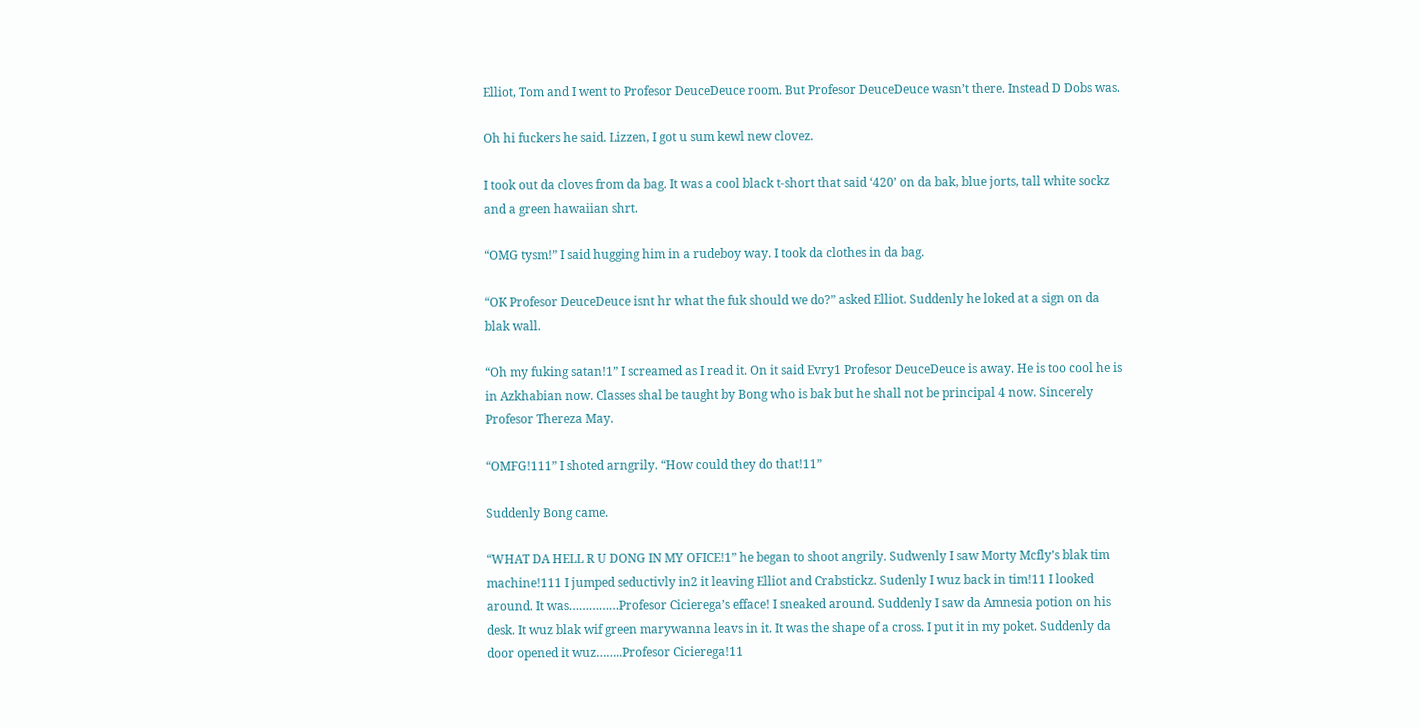Elliot, Tom and I went to Profesor DeuceDeuce room. But Profesor DeuceDeuce wasn’t there. Instead D Dobs was.

Oh hi fuckers he said. Lizzen, I got u sum kewl new clovez.

I took out da cloves from da bag. It was a cool black t-short that said ‘420’ on da bak, blue jorts, tall white sockz and a green hawaiian shrt.

“OMG tysm!” I said hugging him in a rudeboy way. I took da clothes in da bag.

“OK Profesor DeuceDeuce isnt hr what the fuk should we do?” asked Elliot. Suddenly he loked at a sign on da blak wall.

“Oh my fuking satan!1” I screamed as I read it. On it said Evry1 Profesor DeuceDeuce is away. He is too cool he is in Azkhabian now. Classes shal be taught by Bong who is bak but he shall not be principal 4 now. Sincerely Profesor Thereza May.

“OMFG!111” I shoted arngrily. “How could they do that!11”

Suddenly Bong came.

“WHAT DA HELL R U DONG IN MY OFICE!1” he began to shoot angrily. Sudwenly I saw Morty Mcfly’s blak tim machine!111 I jumped seductivly in2 it leaving Elliot and Crabstickz. Sudenly I wuz back in tim!11 I looked around. It was……………Profesor Cicierega’s efface! I sneaked around. Suddenly I saw da Amnesia potion on his desk. It wuz blak wif green marywanna leavs in it. It was the shape of a cross. I put it in my poket. Suddenly da door opened it wuz……..Profesor Cicierega!11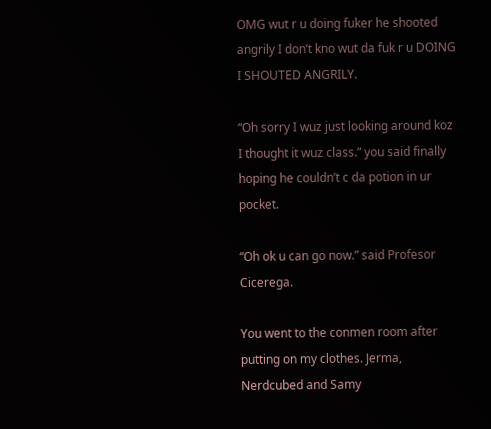OMG wut r u doing fuker he shooted angrily I don’t kno wut da fuk r u DOING I SHOUTED ANGRILY.

“Oh sorry I wuz just looking around koz I thought it wuz class.” you said finally hoping he couldn’t c da potion in ur pocket.

“Oh ok u can go now.” said Profesor Cicerega.

You went to the conmen room after putting on my clothes. Jerma, Nerdcubed and Samy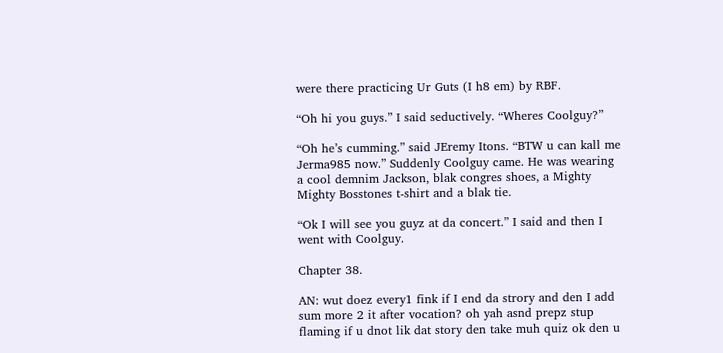were there practicing Ur Guts (I h8 em) by RBF.

“Oh hi you guys.” I said seductively. “Wheres Coolguy?”

“Oh he’s cumming.” said JEremy Itons. “BTW u can kall me Jerma985 now.” Suddenly Coolguy came. He was wearing a cool demnim Jackson, blak congres shoes, a Mighty Mighty Bosstones t-shirt and a blak tie.

“Ok I will see you guyz at da concert.” I said and then I went with Coolguy.

Chapter 38.

AN: wut doez every1 fink if I end da strory and den I add sum more 2 it after vocation? oh yah asnd prepz stup flaming if u dnot lik dat story den take muh quiz ok den u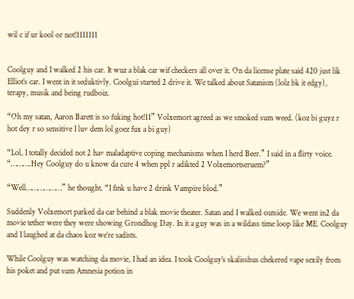wil c if ur kool or not!1111111


Coolguy and I walked 2 his car. It wuz a blak car wif checkers all over it. On da license plate said 420 just lik Elliot’s car. I went in it seduktivly. Coolgui started 2 drive it. We talked about Satanism (lolz bk it edgy), terapy, musik and being rudboiz.

“Oh my satan, Aaron Barett is so fuking hot!11” Volxemort agreed as we smoked sum weed. (koz bi guyz r hot dey r so sensitive I luv dem lol goez fux a bi guy)

“Lol, I totally decided not 2 hav maladaptive coping mechanisms when I herd Beer.” I said in a flirty voice. “……….Hey Coolguy do u know da cure 4 when ppl r adikted 2 Volxemortseruem?”

“Well………………” he thought. “I fink u have 2 drink Vampire blod.”

Suddenly Volxemort parked da car behind a blak movie theater. Satan and I walked outside. We went in2 da movie tether were they were showing Grondhog Day. In it a guy was in a wildass time loop like ME. Coolguy and I laughed at da chaos koz we’re sadists.

While Coolguy was watching da movie, I had an idea. I took Coolguy’s skalisshus chekered vape sexily from his poket and put sum Amnesia potion in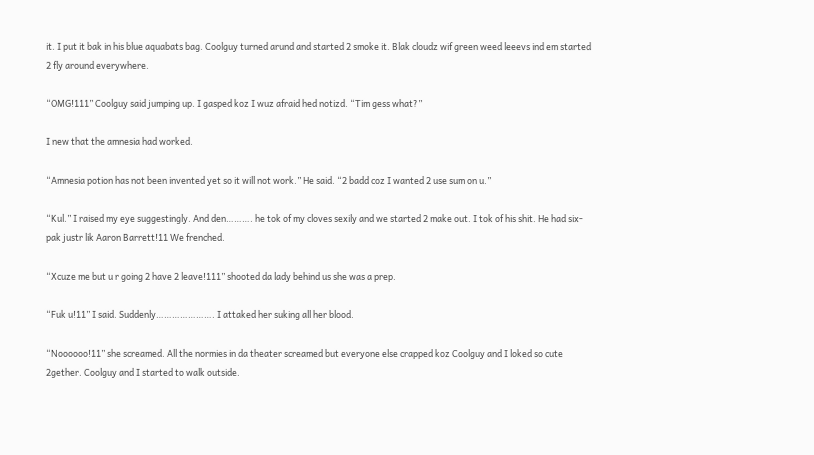it. I put it bak in his blue aquabats bag. Coolguy turned arund and started 2 smoke it. Blak cloudz wif green weed leeevs ind em started 2 fly around everywhere.

“OMG!111” Coolguy said jumping up. I gasped koz I wuz afraid hed notizd. “Tim gess what?”

I new that the amnesia had worked.

“Amnesia potion has not been invented yet so it will not work.” He said. “2 badd coz I wanted 2 use sum on u.”

“Kul.” I raised my eye suggestingly. And den………. he tok of my cloves sexily and we started 2 make out. I tok of his shit. He had six-pak justr lik Aaron Barrett!11 We frenched.

“Xcuze me but u r going 2 have 2 leave!111” shooted da lady behind us she was a prep.

“Fuk u!11” I said. Suddenly…………………. I attaked her suking all her blood.

“Noooooo!11” she screamed. All the normies in da theater screamed but everyone else crapped koz Coolguy and I loked so cute 2gether. Coolguy and I started to walk outside.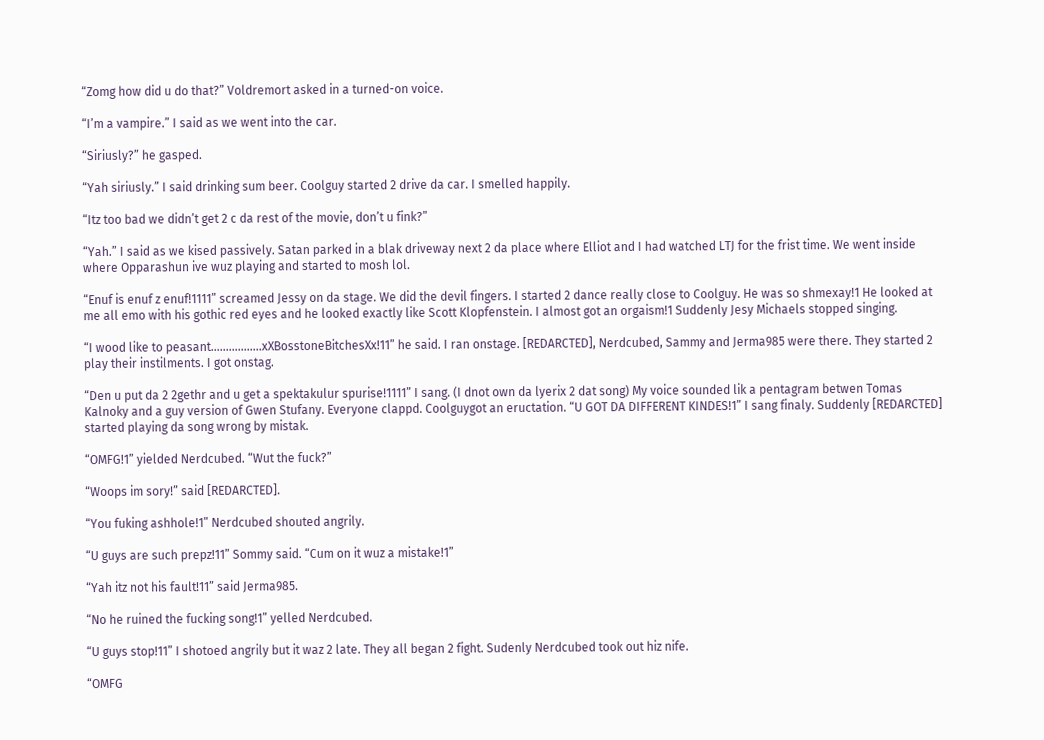“Zomg how did u do that?” Voldremort asked in a turned-on voice.

“I’m a vampire.” I said as we went into the car.

“Siriusly?” he gasped.

“Yah siriusly.” I said drinking sum beer. Coolguy started 2 drive da car. I smelled happily.

“Itz too bad we didn’t get 2 c da rest of the movie, don’t u fink?”

“Yah.” I said as we kised passively. Satan parked in a blak driveway next 2 da place where Elliot and I had watched LTJ for the frist time. We went inside where Opparashun ive wuz playing and started to mosh lol.

“Enuf is enuf z enuf!1111” screamed Jessy on da stage. We did the devil fingers. I started 2 dance really close to Coolguy. He was so shmexay!1 He looked at me all emo with his gothic red eyes and he looked exactly like Scott Klopfenstein. I almost got an orgaism!1 Suddenly Jesy Michaels stopped singing.

“I wood like to peasant……………..xXBosstoneBitchesXx!11” he said. I ran onstage. [REDARCTED], Nerdcubed, Sammy and Jerma985 were there. They started 2 play their instilments. I got onstag.

“Den u put da 2 2gethr and u get a spektakulur spurise!1111” I sang. (I dnot own da lyerix 2 dat song) My voice sounded lik a pentagram betwen Tomas Kalnoky and a guy version of Gwen Stufany. Everyone clappd. Coolguygot an eructation. “U GOT DA DIFFERENT KINDES!1” I sang finaly. Suddenly [REDARCTED] started playing da song wrong by mistak.

“OMFG!1” yielded Nerdcubed. “Wut the fuck?”

“Woops im sory!” said [REDARCTED].

“You fuking ashhole!1” Nerdcubed shouted angrily.

“U guys are such prepz!11” Sommy said. “Cum on it wuz a mistake!1”

“Yah itz not his fault!11” said Jerma985.

“No he ruined the fucking song!1” yelled Nerdcubed.

“U guys stop!11” I shotoed angrily but it waz 2 late. They all began 2 fight. Sudenly Nerdcubed took out hiz nife.

“OMFG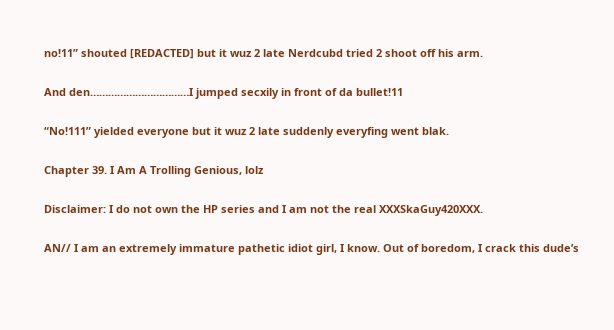no!11” shouted [REDACTED] but it wuz 2 late Nerdcubd tried 2 shoot off his arm.

And den……………………………I jumped secxily in front of da bullet!11

“No!111” yielded everyone but it wuz 2 late suddenly everyfing went blak.

Chapter 39. I Am A Trolling Genious, lolz

Disclaimer: I do not own the HP series and I am not the real XXXSkaGuy420XXX.

AN// I am an extremely immature pathetic idiot girl, I know. Out of boredom, I crack this dude’s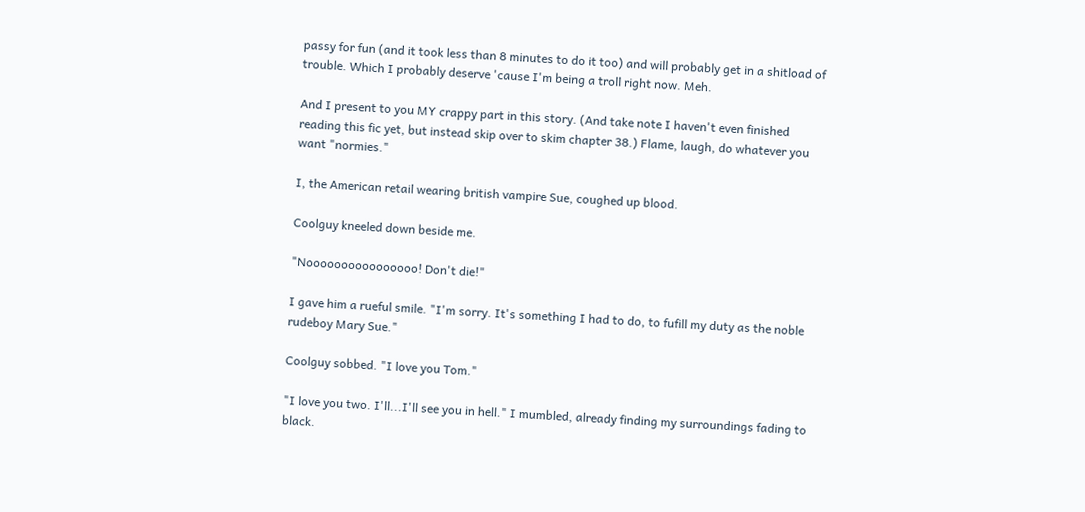passy for fun (and it took less than 8 minutes to do it too) and will probably get in a shitload of trouble. Which I probably deserve 'cause I'm being a troll right now. Meh.

And I present to you MY crappy part in this story. (And take note I haven't even finished reading this fic yet, but instead skip over to skim chapter 38.) Flame, laugh, do whatever you want "normies."

I, the American retail wearing british vampire Sue, coughed up blood.

Coolguy kneeled down beside me.

"Noooooooooooooooo! Don't die!"

I gave him a rueful smile. "I'm sorry. It's something I had to do, to fufill my duty as the noble rudeboy Mary Sue."

Coolguy sobbed. "I love you Tom."

"I love you two. I'll...I'll see you in hell." I mumbled, already finding my surroundings fading to black.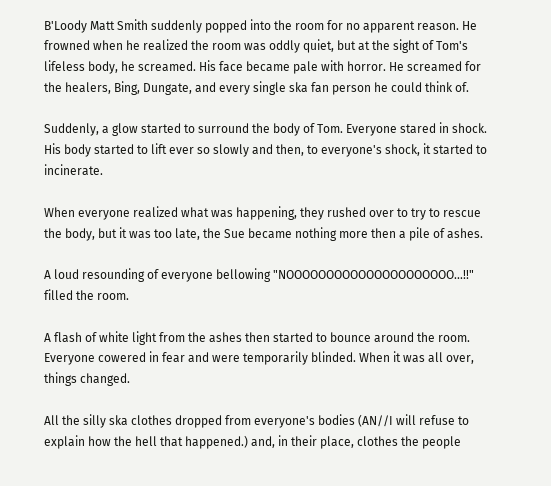B'Loody Matt Smith suddenly popped into the room for no apparent reason. He frowned when he realized the room was oddly quiet, but at the sight of Tom's lifeless body, he screamed. His face became pale with horror. He screamed for the healers, Bing, Dungate, and every single ska fan person he could think of.

Suddenly, a glow started to surround the body of Tom. Everyone stared in shock. His body started to lift ever so slowly and then, to everyone's shock, it started to incinerate.

When everyone realized what was happening, they rushed over to try to rescue the body, but it was too late, the Sue became nothing more then a pile of ashes.

A loud resounding of everyone bellowing "NOOOOOOOOOOOOOOOOOOOOO...!!" filled the room.

A flash of white light from the ashes then started to bounce around the room. Everyone cowered in fear and were temporarily blinded. When it was all over, things changed.

All the silly ska clothes dropped from everyone's bodies (AN//I will refuse to explain how the hell that happened.) and, in their place, clothes the people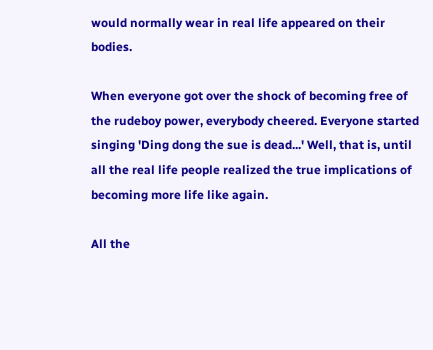would normally wear in real life appeared on their bodies.

When everyone got over the shock of becoming free of the rudeboy power, everybody cheered. Everyone started singing 'Ding dong the sue is dead...' Well, that is, until all the real life people realized the true implications of becoming more life like again.

All the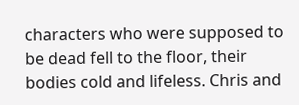characters who were supposed to be dead fell to the floor, their bodies cold and lifeless. Chris and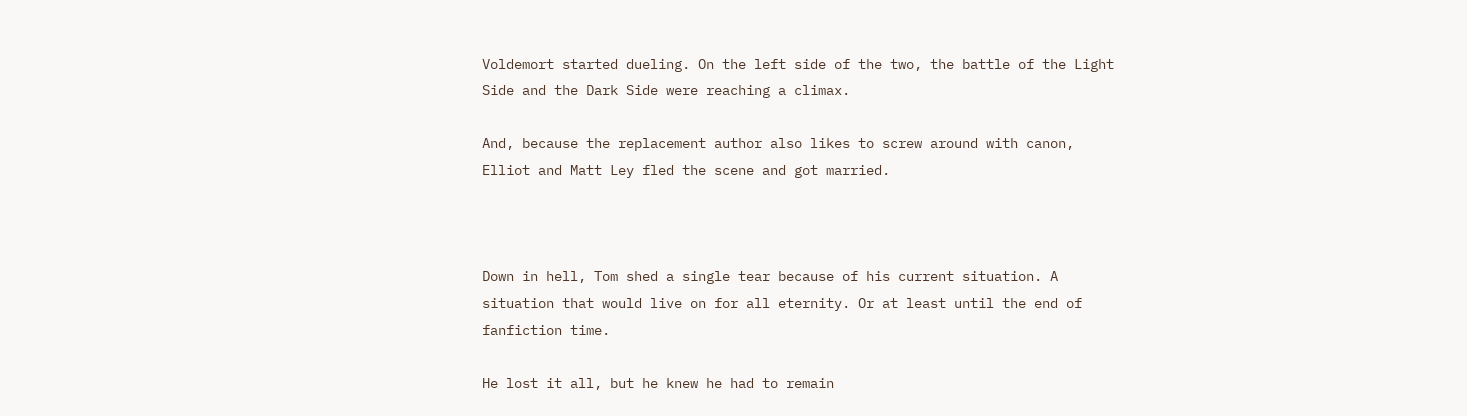Voldemort started dueling. On the left side of the two, the battle of the Light Side and the Dark Side were reaching a climax.

And, because the replacement author also likes to screw around with canon, Elliot and Matt Ley fled the scene and got married.



Down in hell, Tom shed a single tear because of his current situation. A situation that would live on for all eternity. Or at least until the end of fanfiction time.

He lost it all, but he knew he had to remain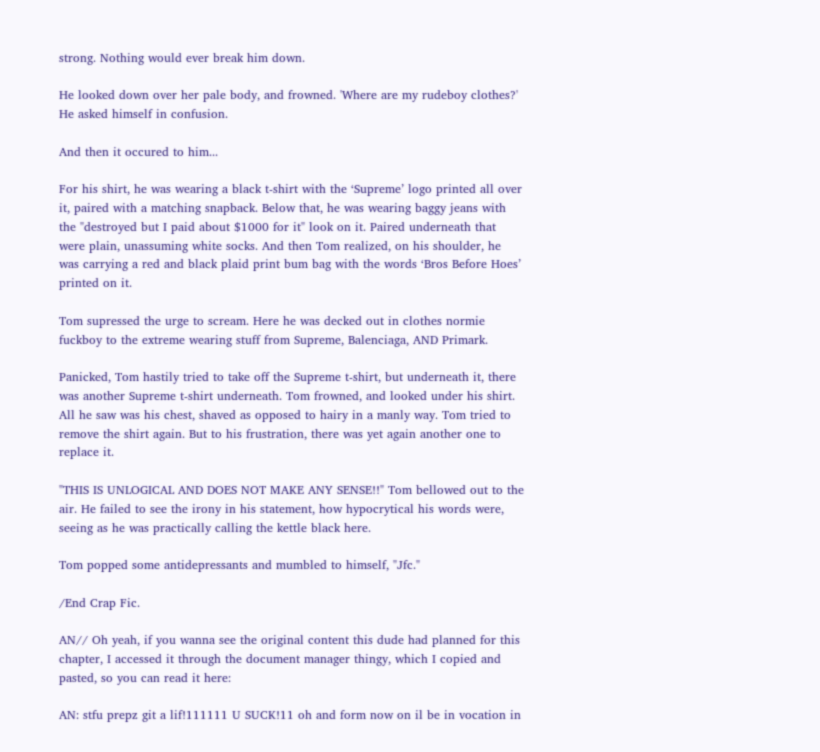strong. Nothing would ever break him down.

He looked down over her pale body, and frowned. 'Where are my rudeboy clothes?' He asked himself in confusion.

And then it occured to him...

For his shirt, he was wearing a black t-shirt with the ‘Supreme’ logo printed all over it, paired with a matching snapback. Below that, he was wearing baggy jeans with the "destroyed but I paid about $1000 for it" look on it. Paired underneath that were plain, unassuming white socks. And then Tom realized, on his shoulder, he was carrying a red and black plaid print bum bag with the words ‘Bros Before Hoes’ printed on it.

Tom supressed the urge to scream. Here he was decked out in clothes normie fuckboy to the extreme wearing stuff from Supreme, Balenciaga, AND Primark.

Panicked, Tom hastily tried to take off the Supreme t-shirt, but underneath it, there was another Supreme t-shirt underneath. Tom frowned, and looked under his shirt. All he saw was his chest, shaved as opposed to hairy in a manly way. Tom tried to remove the shirt again. But to his frustration, there was yet again another one to replace it.

"THIS IS UNLOGICAL AND DOES NOT MAKE ANY SENSE!!" Tom bellowed out to the air. He failed to see the irony in his statement, how hypocrytical his words were, seeing as he was practically calling the kettle black here.

Tom popped some antidepressants and mumbled to himself, "Jfc."

/End Crap Fic.

AN// Oh yeah, if you wanna see the original content this dude had planned for this chapter, I accessed it through the document manager thingy, which I copied and pasted, so you can read it here:

AN: stfu prepz git a lif!111111 U SUCK!11 oh and form now on il be in vocation in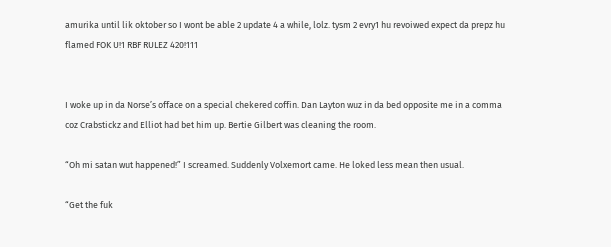amurika until lik oktober so I wont be able 2 update 4 a while, lolz. tysm 2 evry1 hu revoiwed expect da prepz hu flamed FOK U!1 RBF RULEZ 420!111


I woke up in da Norse’s offace on a special chekered coffin. Dan Layton wuz in da bed opposite me in a comma coz Crabstickz and Elliot had bet him up. Bertie Gilbert was cleaning the room.

“Oh mi satan wut happened!” I screamed. Suddenly Volxemort came. He loked less mean then usual.

“Get the fuk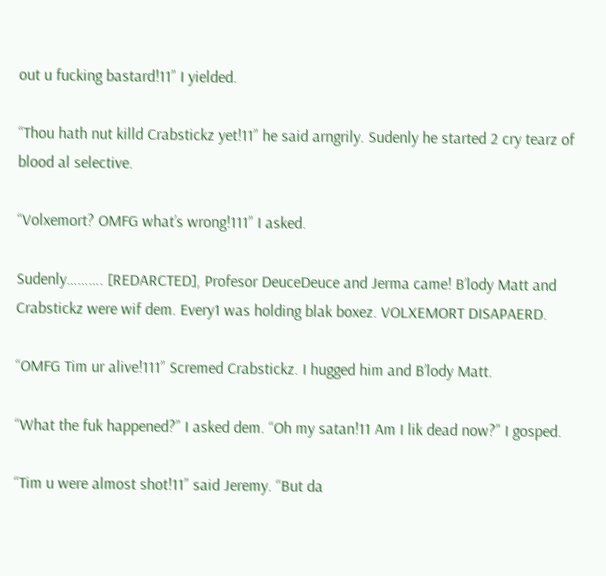out u fucking bastard!11” I yielded.

“Thou hath nut killd Crabstickz yet!11” he said arngrily. Sudenly he started 2 cry tearz of blood al selective.

“Volxemort? OMFG what’s wrong!111” I asked.

Sudenly………. [REDARCTED], Profesor DeuceDeuce and Jerma came! B’lody Matt and Crabstickz were wif dem. Every1 was holding blak boxez. VOLXEMORT DISAPAERD.

“OMFG Tim ur alive!111” Scremed Crabstickz. I hugged him and B’lody Matt.

“What the fuk happened?” I asked dem. “Oh my satan!11 Am I lik dead now?” I gosped.

“Tim u were almost shot!11” said Jeremy. “But da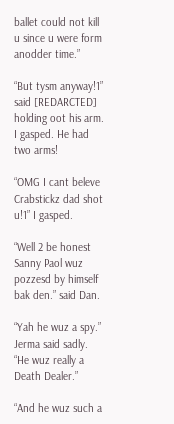ballet could not kill u since u were form anodder time.”

“But tysm anyway!1” said [REDARCTED] holding oot his arm. I gasped. He had two arms!

“OMG I cant beleve Crabstickz dad shot u!1” I gasped.

“Well 2 be honest Sanny Paol wuz pozzesd by himself bak den.” said Dan.

“Yah he wuz a spy.” Jerma said sadly. “He wuz really a Death Dealer.”

“And he wuz such a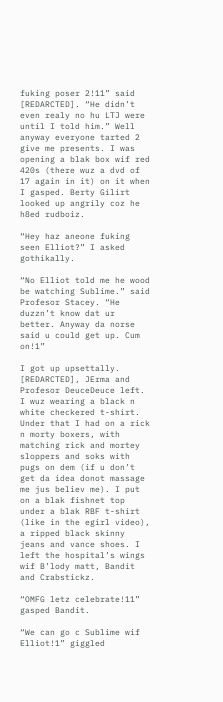fuking poser 2!11” said [REDARCTED]. “He didn’t even realy no hu LTJ were until I told him.” Well anyway everyone tarted 2 give me presents. I was opening a blak box wif red 420s (there wuz a dvd of 17 again in it) on it when I gasped. Berty Gilirt looked up angrily coz he h8ed rudboiz.

“Hey haz aneone fuking seen Elliot?” I asked gothikally.

“No Elliot told me he wood be watching Sublime.” said Profesor Stacey. “He duzzn’t know dat ur better. Anyway da norse said u could get up. Cum on!1”

I got up upsettally. [REDARCTED], JErma and Profesor DeuceDeuce left. I wuz wearing a black n white checkered t-shirt. Under that I had on a rick n morty boxers, with matching rick and mortey sloppers and soks with pugs on dem (if u don’t get da idea donot massage me jus believ me). I put on a blak fishnet top under a blak RBF t-shirt (like in the egirl video), a ripped black skinny jeans and vance shoes. I left the hospital’s wings wif B’lody matt, Bandit and Crabstickz.

“OMFG letz celebrate!11” gasped Bandit.

“We can go c Sublime wif Elliot!1” giggled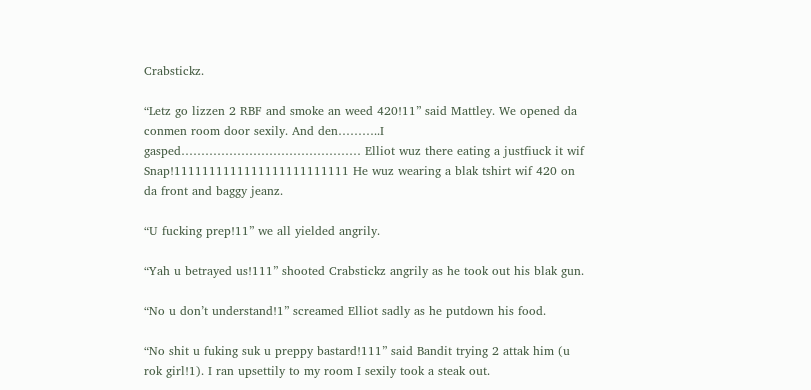Crabstickz.

“Letz go lizzen 2 RBF and smoke an weed 420!11” said Mattley. We opened da conmen room door sexily. And den………..I gasped……………………………………… Elliot wuz there eating a justfiuck it wif Snap!1111111111111111111111111 He wuz wearing a blak tshirt wif 420 on da front and baggy jeanz.

“U fucking prep!11” we all yielded angrily.

“Yah u betrayed us!111” shooted Crabstickz angrily as he took out his blak gun.

“No u don’t understand!1” screamed Elliot sadly as he putdown his food.

“No shit u fuking suk u preppy bastard!111” said Bandit trying 2 attak him (u rok girl!1). I ran upsettily to my room I sexily took a steak out.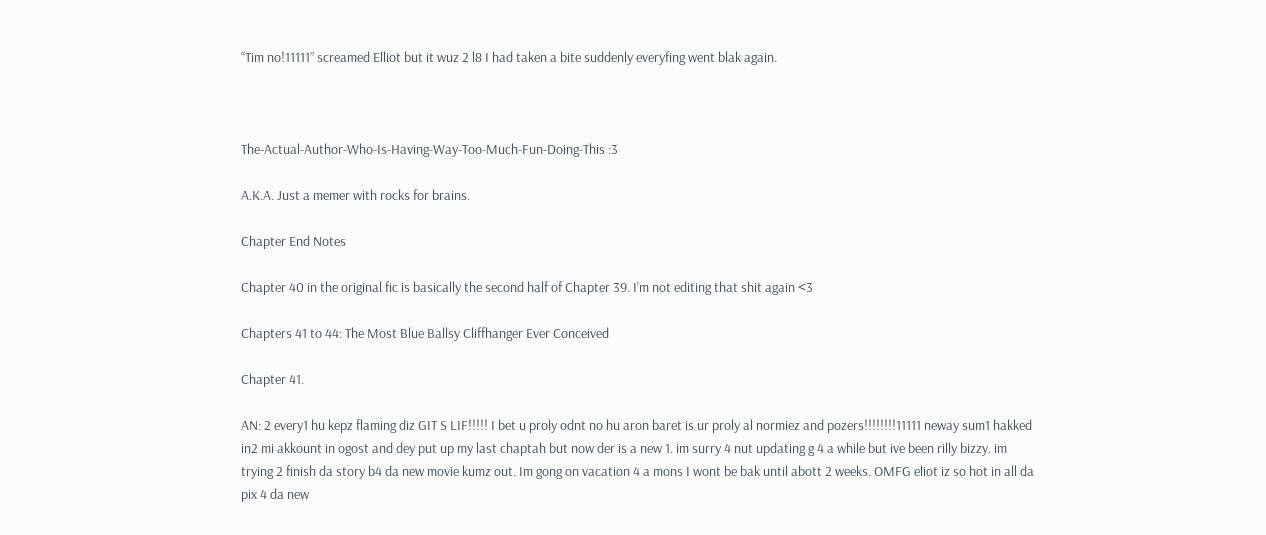“Tim no!11111” screamed Elliot but it wuz 2 l8 I had taken a bite suddenly everyfing went blak again.



The-Actual-Author-Who-Is-Having-Way-Too-Much-Fun-Doing-This :3

A.K.A. Just a memer with rocks for brains.

Chapter End Notes

Chapter 40 in the original fic is basically the second half of Chapter 39. I’m not editing that shit again <3

Chapters 41 to 44: The Most Blue Ballsy Cliffhanger Ever Conceived

Chapter 41.

AN: 2 every1 hu kepz flaming diz GIT S LIF!!!!! I bet u proly odnt no hu aron baret is ur proly al normiez and pozers!!!!!!!!11111 neway sum1 hakked in2 mi akkount in ogost and dey put up my last chaptah but now der is a new 1. im surry 4 nut updating g 4 a while but ive been rilly bizzy. im trying 2 finish da story b4 da new movie kumz out. Im gong on vacation 4 a mons I wont be bak until abott 2 weeks. OMFG eliot iz so hot in all da pix 4 da new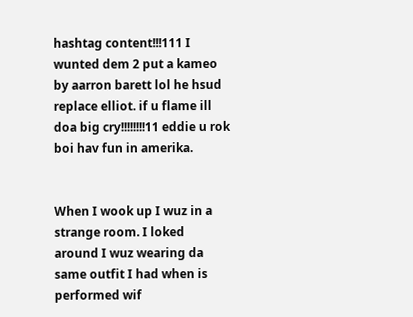hashtag content!!!111 I wunted dem 2 put a kameo by aarron barett lol he hsud replace elliot. if u flame ill doa big cry!!!!!!!!11 eddie u rok boi hav fun in amerika.


When I wook up I wuz in a strange room. I loked around I wuz wearing da same outfit I had when is performed wif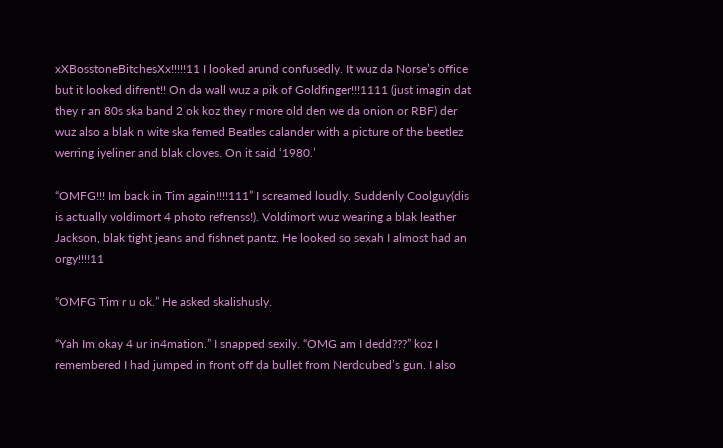xXBosstoneBitchesXx!!!!!11 I looked arund confusedly. It wuz da Norse’s office but it looked difrent!! On da wall wuz a pik of Goldfinger!!!1111 (just imagin dat they r an 80s ska band 2 ok koz they r more old den we da onion or RBF) der wuz also a blak n wite ska femed Beatles calander with a picture of the beetlez werring iyeliner and blak cloves. On it said ‘1980.’

“OMFG!!! Im back in Tim again!!!!111” I screamed loudly. Suddenly Coolguy(dis is actually voldimort 4 photo refrenss!). Voldimort wuz wearing a blak leather Jackson, blak tight jeans and fishnet pantz. He looked so sexah I almost had an orgy!!!!11

“OMFG Tim r u ok.” He asked skalishusly.

“Yah Im okay 4 ur in4mation.” I snapped sexily. “OMG am I dedd???” koz I remembered I had jumped in front off da bullet from Nerdcubed’s gun. I also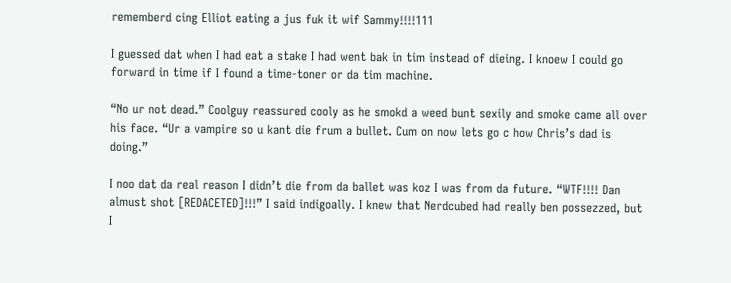rememberd cing Elliot eating a jus fuk it wif Sammy!!!!111

I guessed dat when I had eat a stake I had went bak in tim instead of dieing. I knoew I could go forward in time if I found a time-toner or da tim machine.

“No ur not dead.” Coolguy reassured cooly as he smokd a weed bunt sexily and smoke came all over his face. “Ur a vampire so u kant die frum a bullet. Cum on now lets go c how Chris’s dad is doing.”

I noo dat da real reason I didn’t die from da ballet was koz I was from da future. “WTF!!!! Dan almust shot [REDACETED]!!!” I said indigoally. I knew that Nerdcubed had really ben possezzed, but I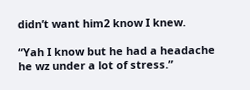didn’t want him2 know I knew.

“Yah I know but he had a headache he wz under a lot of stress.”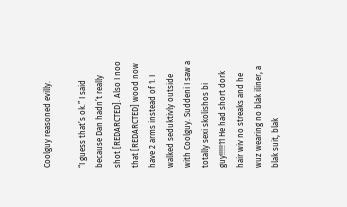Coolguy reasoned evilly.

“I guess that’s ok.” I said because Dan hadn’t really shot [REDARCTED]. Also I noo that [REDARCTED] wood now have 2 arms instead of 1. I walked seduktivly outside with Coolguy. Suddeni I saw a totally sexi skolishos bi guy!!!!!11 He had short dork hair wiv no streaks and he wuz wearing no blak iliner, a blak suit, blak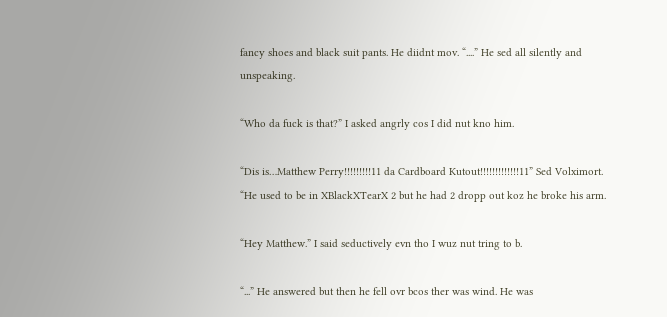fancy shoes and black suit pants. He diidnt mov. “....” He sed all silently and unspeaking.

“Who da fuck is that?” I asked angrly cos I did nut kno him.

“Dis is…Matthew Perry!!!!!!!!!11 da Cardboard Kutout!!!!!!!!!!!!!11” Sed Volximort. “He used to be in XBlackXTearX 2 but he had 2 dropp out koz he broke his arm.

“Hey Matthew.” I said seductively evn tho I wuz nut tring to b.

“...” He answered but then he fell ovr bcos ther was wind. He was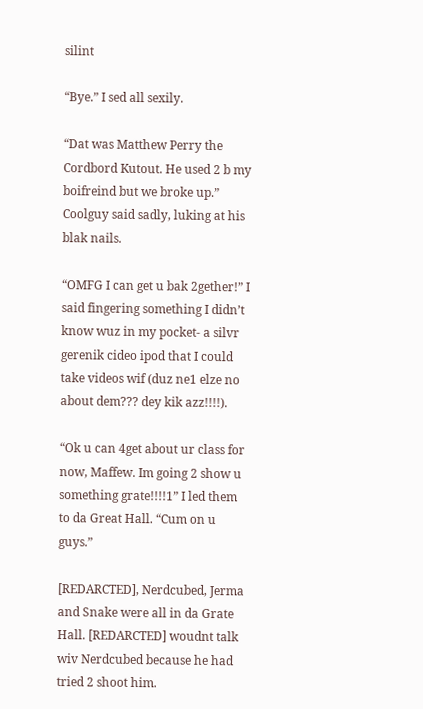silint

“Bye.” I sed all sexily.

“Dat was Matthew Perry the Cordbord Kutout. He used 2 b my boifreind but we broke up.” Coolguy said sadly, luking at his blak nails.

“OMFG I can get u bak 2gether!” I said fingering something I didn’t know wuz in my pocket- a silvr gerenik cideo ipod that I could take videos wif (duz ne1 elze no about dem??? dey kik azz!!!!).

“Ok u can 4get about ur class for now, Maffew. Im going 2 show u something grate!!!!1” I led them to da Great Hall. “Cum on u guys.”

[REDARCTED], Nerdcubed, Jerma and Snake were all in da Grate Hall. [REDARCTED] woudnt talk wiv Nerdcubed because he had tried 2 shoot him.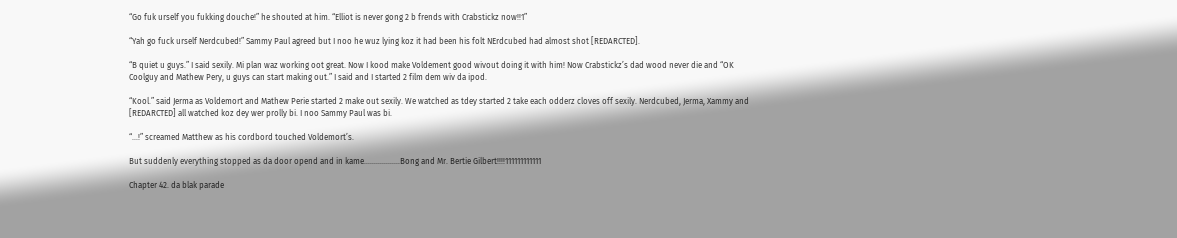“Go fuk urself you fukking douche!” he shouted at him. “Elliot is never gong 2 b frends with Crabstickz now!!1”

“Yah go fuck urself Nerdcubed!” Sammy Paul agreed but I noo he wuz lying koz it had been his folt NErdcubed had almost shot [REDARCTED].

“B quiet u guys.” I said sexily. Mi plan waz working oot great. Now I kood make Voldement good wivout doing it with him! Now Crabstickz’s dad wood never die and “OK Coolguy and Mathew Pery, u guys can start making out.” I said and I started 2 film dem wiv da ipod.

“Kool.” said Jerma as Voldemort and Mathew Perie started 2 make out sexily. We watched as tdey started 2 take each odderz cloves off sexily. Nerdcubed, Jerma, Xammy and [REDARCTED] all watched koz dey wer prolly bi. I noo Sammy Paul was bi.

“...!” screamed Matthew as his cordbord touched Voldemort’s.

But suddenly everything stopped as da door opend and in kame………………Bong and Mr. Bertie Gilbert!!!!111111111111

Chapter 42. da blak parade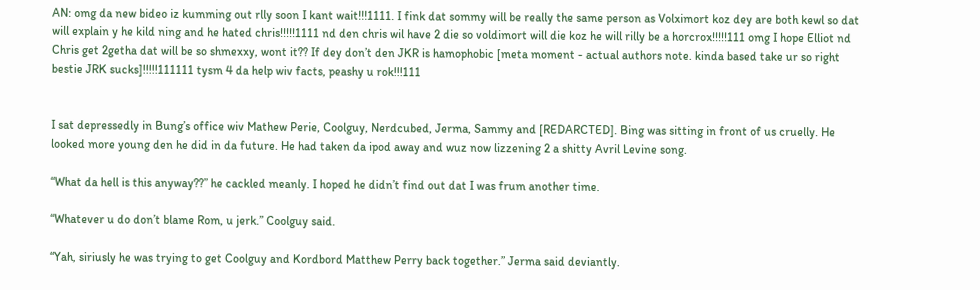AN: omg da new bideo iz kumming out rlly soon I kant wait!!!1111. I fink dat sommy will be really the same person as Volximort koz dey are both kewl so dat will explain y he kild ning and he hated chris!!!!!1111 nd den chris wil have 2 die so voldimort will die koz he will rilly be a horcrox!!!!!111 omg I hope Elliot nd Chris get 2getha dat will be so shmexxy, wont it?? If dey don’t den JKR is hamophobic [meta moment - actual authors note. kinda based take ur so right bestie JRK sucks]!!!!!111111 tysm 4 da help wiv facts, peashy u rok!!!111


I sat depressedly in Bung’s office wiv Mathew Perie, Coolguy, Nerdcubed, Jerma, Sammy and [REDARCTED]. Bing was sitting in front of us cruelly. He looked more young den he did in da future. He had taken da ipod away and wuz now lizzening 2 a shitty Avril Levine song.

“What da hell is this anyway??” he cackled meanly. I hoped he didn’t find out dat I was frum another time.

“Whatever u do don’t blame Rom, u jerk.” Coolguy said.

“Yah, siriusly he was trying to get Coolguy and Kordbord Matthew Perry back together.” Jerma said deviantly.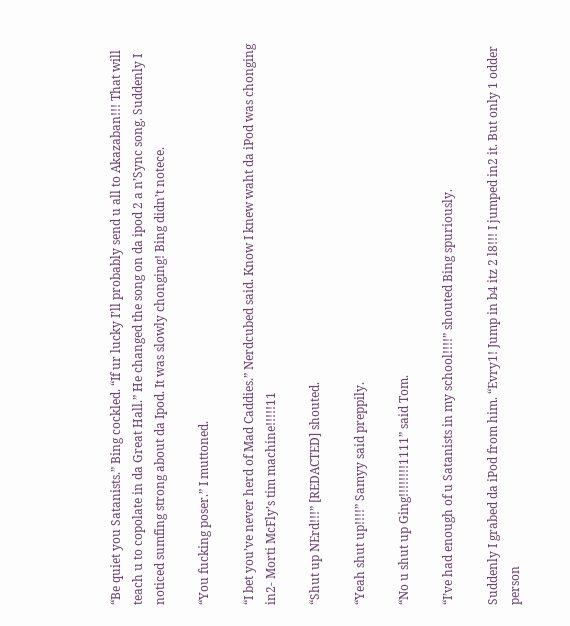“Be quiet you Satanists.” Bing cockled. “If ur lucky I’ll probably send u all to Akazaban!!! That will teach u to copolate in da Great Hall.” He changed the song on da ipod 2 a n’Sync song. Suddenly I noticed sumfing strong about da Ipod. It was slowly chonging! Bing didn’t notece.

“You fucking poser.” I muttoned.

“I bet you’ve never herd of Mad Caddies.” Nerdcubed said. Know I knew waht da iPod was chonging in2- Morti McFly’s tim machine!!!!!11

“Shut up NErd!!!” [REDACTED] shouted.

“Yeah shut up!!!!” Samyy said preppily.

“No u shut up Ging!!!!!!!!1111” said Tom.

“I’ve had enough of u Satanists in my school!!!!” shouted Bing spuriously.

Suddenly I grabed da iPod from him. “Evry1! Jump in b4 itz 2 l8!!! I jumped in2 it. But only 1 odder person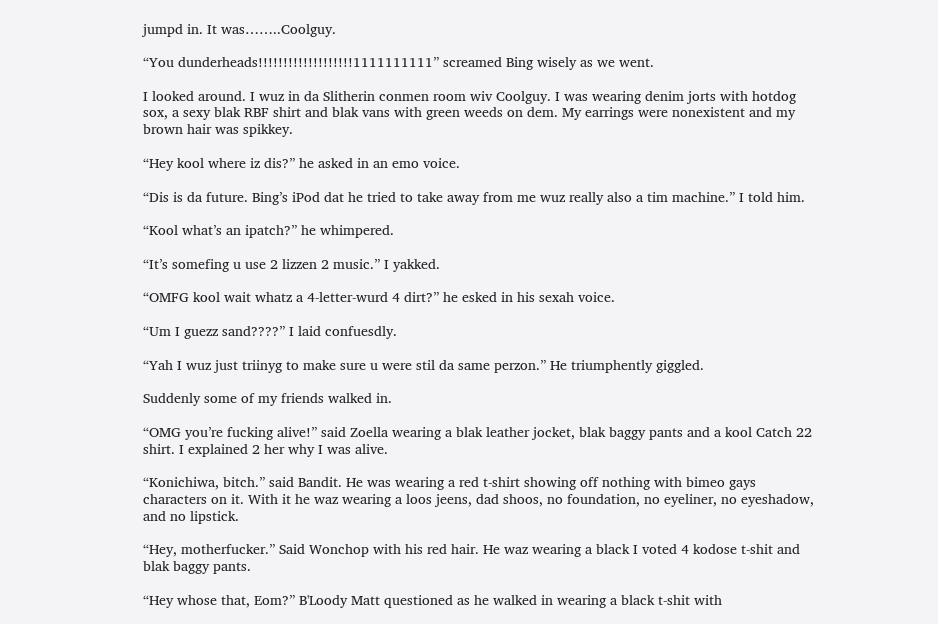jumpd in. It was……..Coolguy.

“You dunderheads!!!!!!!!!!!!!!!!!!!1111111111” screamed Bing wisely as we went.

I looked around. I wuz in da Slitherin conmen room wiv Coolguy. I was wearing denim jorts with hotdog sox, a sexy blak RBF shirt and blak vans with green weeds on dem. My earrings were nonexistent and my brown hair was spikkey.

“Hey kool where iz dis?” he asked in an emo voice.

“Dis is da future. Bing’s iPod dat he tried to take away from me wuz really also a tim machine.” I told him.

“Kool what’s an ipatch?” he whimpered.

“It’s somefing u use 2 lizzen 2 music.” I yakked.

“OMFG kool wait whatz a 4-letter-wurd 4 dirt?” he esked in his sexah voice.

“Um I guezz sand????” I laid confuesdly.

“Yah I wuz just triinyg to make sure u were stil da same perzon.” He triumphently giggled.

Suddenly some of my friends walked in.

“OMG you’re fucking alive!” said Zoella wearing a blak leather jocket, blak baggy pants and a kool Catch 22 shirt. I explained 2 her why I was alive.

“Konichiwa, bitch.” said Bandit. He was wearing a red t-shirt showing off nothing with bimeo gays characters on it. With it he waz wearing a loos jeens, dad shoos, no foundation, no eyeliner, no eyeshadow, and no lipstick.

“Hey, motherfucker.” Said Wonchop with his red hair. He waz wearing a black I voted 4 kodose t-shit and blak baggy pants.

“Hey whose that, Eom?” B'Loody Matt questioned as he walked in wearing a black t-shit with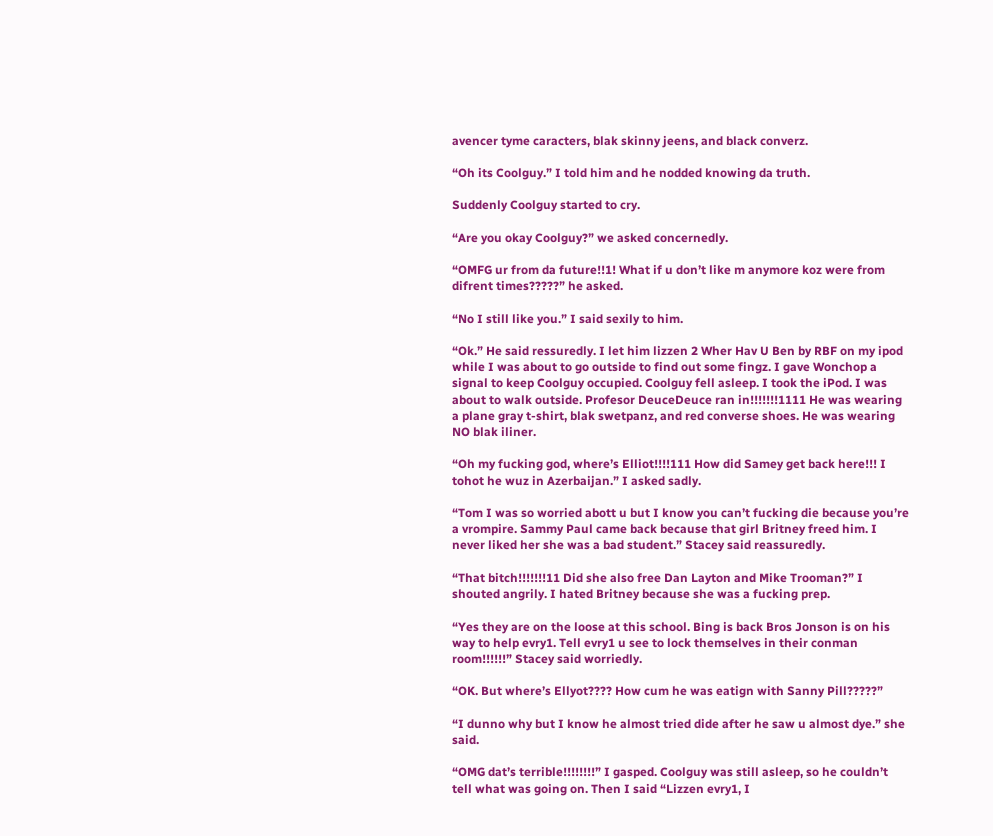avencer tyme caracters, blak skinny jeens, and black converz.

“Oh its Coolguy.” I told him and he nodded knowing da truth.

Suddenly Coolguy started to cry.

“Are you okay Coolguy?” we asked concernedly.

“OMFG ur from da future!!1! What if u don’t like m anymore koz were from difrent times?????” he asked.

“No I still like you.” I said sexily to him.

“Ok.” He said ressuredly. I let him lizzen 2 Wher Hav U Ben by RBF on my ipod while I was about to go outside to find out some fingz. I gave Wonchop a signal to keep Coolguy occupied. Coolguy fell asleep. I took the iPod. I was about to walk outside. Profesor DeuceDeuce ran in!!!!!!!1111 He was wearing a plane gray t-shirt, blak swetpanz, and red converse shoes. He was wearing NO blak iliner.

“Oh my fucking god, where’s Elliot!!!!111 How did Samey get back here!!! I tohot he wuz in Azerbaijan.” I asked sadly.

“Tom I was so worried abott u but I know you can’t fucking die because you’re a vrompire. Sammy Paul came back because that girl Britney freed him. I never liked her she was a bad student.” Stacey said reassuredly.

“That bitch!!!!!!!11 Did she also free Dan Layton and Mike Trooman?” I shouted angrily. I hated Britney because she was a fucking prep.

“Yes they are on the loose at this school. Bing is back Bros Jonson is on his way to help evry1. Tell evry1 u see to lock themselves in their conman room!!!!!!” Stacey said worriedly.

“OK. But where’s Ellyot???? How cum he was eatign with Sanny Pill?????”

“I dunno why but I know he almost tried dide after he saw u almost dye.” she said.

“OMG dat’s terrible!!!!!!!!” I gasped. Coolguy was still asleep, so he couldn’t tell what was going on. Then I said “Lizzen evry1, I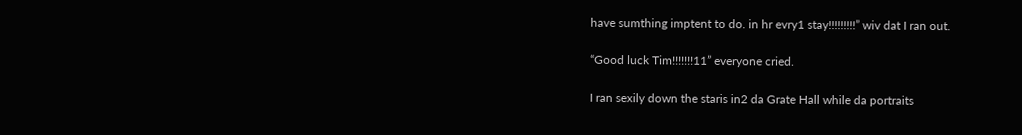have sumthing imptent to do. in hr evry1 stay!!!!!!!!!” wiv dat I ran out.

“Good luck Tim!!!!!!!11” everyone cried.

I ran sexily down the staris in2 da Grate Hall while da portraits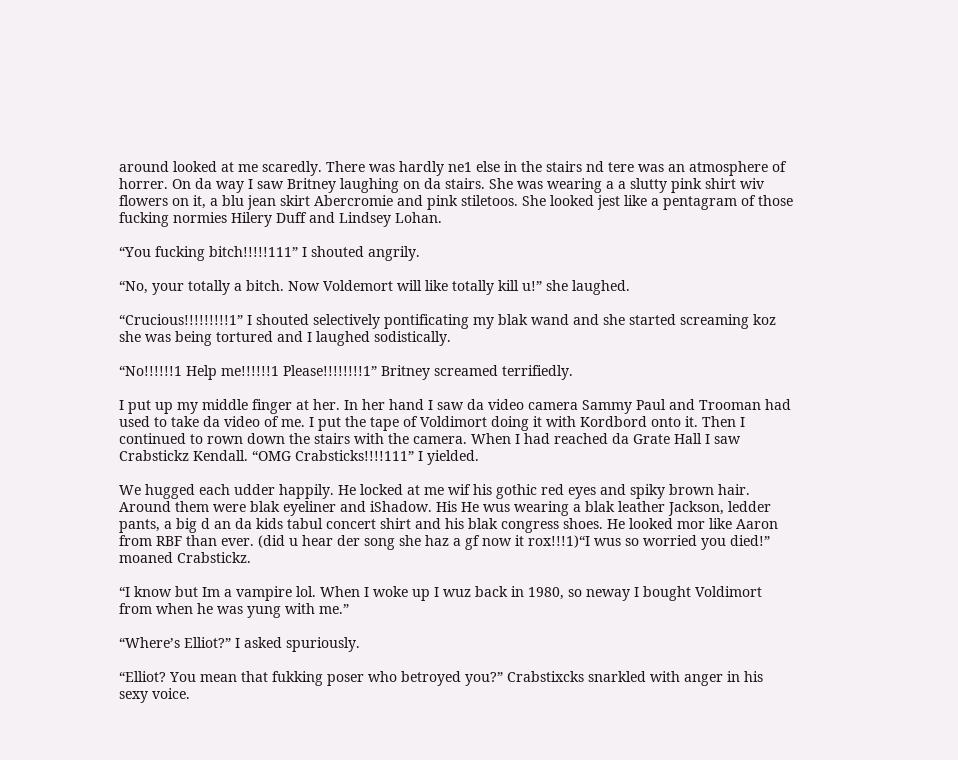around looked at me scaredly. There was hardly ne1 else in the stairs nd tere was an atmosphere of horrer. On da way I saw Britney laughing on da stairs. She was wearing a a slutty pink shirt wiv flowers on it, a blu jean skirt Abercromie and pink stiletoos. She looked jest like a pentagram of those fucking normies Hilery Duff and Lindsey Lohan.

“You fucking bitch!!!!!111” I shouted angrily.

“No, your totally a bitch. Now Voldemort will like totally kill u!” she laughed.

“Crucious!!!!!!!!!1” I shouted selectively pontificating my blak wand and she started screaming koz she was being tortured and I laughed sodistically.

“No!!!!!!1 Help me!!!!!!1 Please!!!!!!!!1” Britney screamed terrifiedly.

I put up my middle finger at her. In her hand I saw da video camera Sammy Paul and Trooman had used to take da video of me. I put the tape of Voldimort doing it with Kordbord onto it. Then I continued to rown down the stairs with the camera. When I had reached da Grate Hall I saw Crabstickz Kendall. “OMG Crabsticks!!!!111” I yielded.

We hugged each udder happily. He locked at me wif his gothic red eyes and spiky brown hair. Around them were blak eyeliner and iShadow. His He wus wearing a blak leather Jackson, ledder pants, a big d an da kids tabul concert shirt and his blak congress shoes. He looked mor like Aaron from RBF than ever. (did u hear der song she haz a gf now it rox!!!1)“I wus so worried you died!” moaned Crabstickz.

“I know but Im a vampire lol. When I woke up I wuz back in 1980, so neway I bought Voldimort from when he was yung with me.”

“Where’s Elliot?” I asked spuriously.

“Elliot? You mean that fukking poser who betroyed you?” Crabstixcks snarkled with anger in his sexy voice.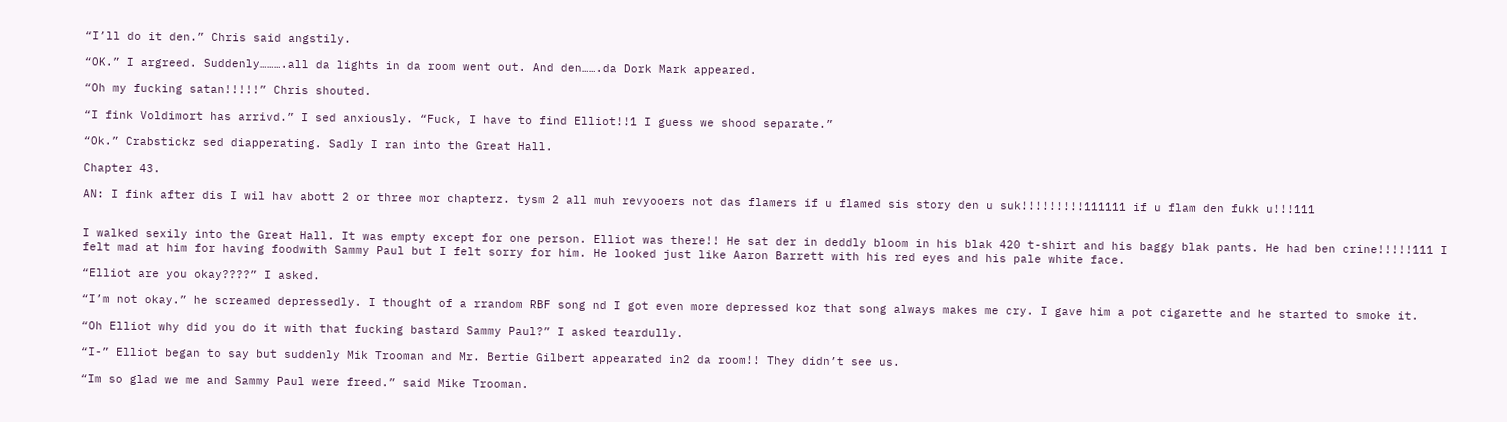“I’ll do it den.” Chris said angstily.

“OK.” I argreed. Suddenly……….all da lights in da room went out. And den…….da Dork Mark appeared.

“Oh my fucking satan!!!!!” Chris shouted.

“I fink Voldimort has arrivd.” I sed anxiously. “Fuck, I have to find Elliot!!1 I guess we shood separate.”

“Ok.” Crabstickz sed diapperating. Sadly I ran into the Great Hall.

Chapter 43.

AN: I fink after dis I wil hav abott 2 or three mor chapterz. tysm 2 all muh revyooers not das flamers if u flamed sis story den u suk!!!!!!!!!111111 if u flam den fukk u!!!111


I walked sexily into the Great Hall. It was empty except for one person. Elliot was there!! He sat der in deddly bloom in his blak 420 t-shirt and his baggy blak pants. He had ben crine!!!!!111 I felt mad at him for having foodwith Sammy Paul but I felt sorry for him. He looked just like Aaron Barrett with his red eyes and his pale white face.

“Elliot are you okay????” I asked.

“I’m not okay.” he screamed depressedly. I thought of a rrandom RBF song nd I got even more depressed koz that song always makes me cry. I gave him a pot cigarette and he started to smoke it.

“Oh Elliot why did you do it with that fucking bastard Sammy Paul?” I asked teardully.

“I-” Elliot began to say but suddenly Mik Trooman and Mr. Bertie Gilbert appearated in2 da room!! They didn’t see us.

“Im so glad we me and Sammy Paul were freed.” said Mike Trooman.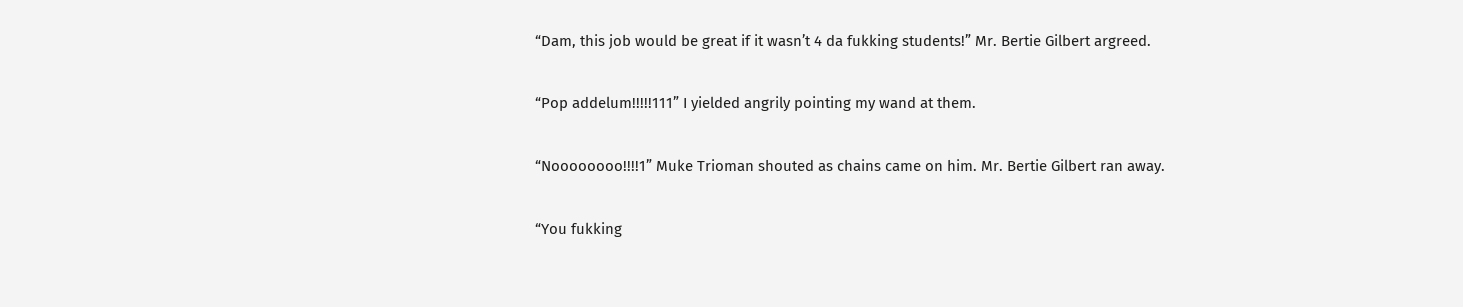“Dam, this job would be great if it wasn’t 4 da fukking students!” Mr. Bertie Gilbert argreed.

“Pop addelum!!!!!111” I yielded angrily pointing my wand at them.

“Noooooooo!!!!1” Muke Trioman shouted as chains came on him. Mr. Bertie Gilbert ran away.

“You fukking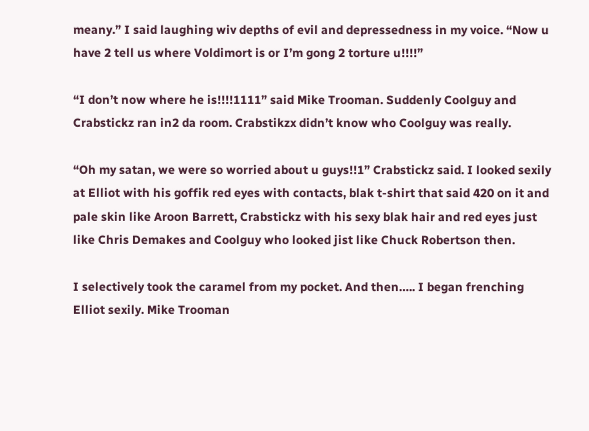meany.” I said laughing wiv depths of evil and depressedness in my voice. “Now u have 2 tell us where Voldimort is or I’m gong 2 torture u!!!!”

“I don’t now where he is!!!!1111” said Mike Trooman. Suddenly Coolguy and Crabstickz ran in2 da room. Crabstikzx didn’t know who Coolguy was really.

“Oh my satan, we were so worried about u guys!!1” Crabstickz said. I looked sexily at Elliot with his goffik red eyes with contacts, blak t-shirt that said 420 on it and pale skin like Aroon Barrett, Crabstickz with his sexy blak hair and red eyes just like Chris Demakes and Coolguy who looked jist like Chuck Robertson then.

I selectively took the caramel from my pocket. And then….. I began frenching Elliot sexily. Mike Trooman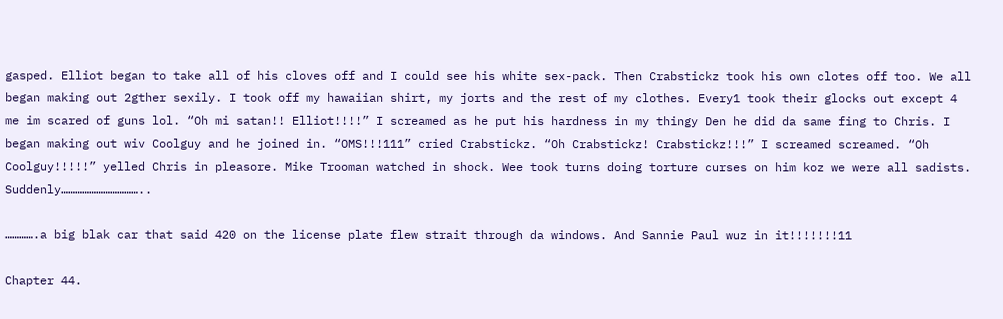gasped. Elliot began to take all of his cloves off and I could see his white sex-pack. Then Crabstickz took his own clotes off too. We all began making out 2gther sexily. I took off my hawaiian shirt, my jorts and the rest of my clothes. Every1 took their glocks out except 4 me im scared of guns lol. “Oh mi satan!! Elliot!!!!” I screamed as he put his hardness in my thingy Den he did da same fing to Chris. I began making out wiv Coolguy and he joined in. “OMS!!!111” cried Crabstickz. “Oh Crabstickz! Crabstickz!!!” I screamed screamed. “Oh Coolguy!!!!!” yelled Chris in pleasore. Mike Trooman watched in shock. Wee took turns doing torture curses on him koz we were all sadists. Suddenly……………………………..

………….a big blak car that said 420 on the license plate flew strait through da windows. And Sannie Paul wuz in it!!!!!!!11

Chapter 44.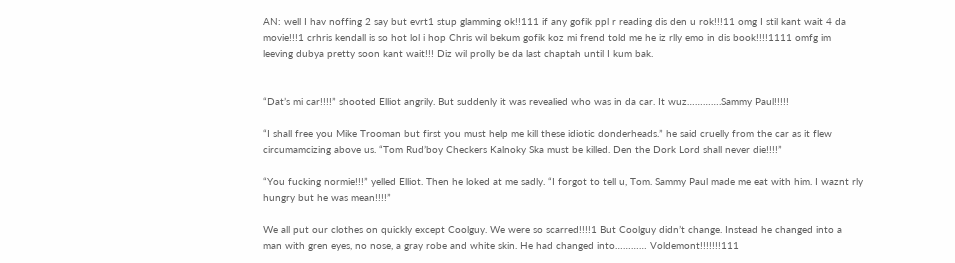AN: well I hav noffing 2 say but evrt1 stup glamming ok!!111 if any gofik ppl r reading dis den u rok!!!11 omg I stil kant wait 4 da movie!!!1 crhris kendall is so hot lol i hop Chris wil bekum gofik koz mi frend told me he iz rlly emo in dis book!!!!1111 omfg im leeving dubya pretty soon kant wait!!! Diz wil prolly be da last chaptah until I kum bak.


“Dat’s mi car!!!!” shooted Elliot angrily. But suddenly it was revealied who was in da car. It wuz………….Sammy Paul!!!!!

“I shall free you Mike Trooman but first you must help me kill these idiotic donderheads.” he said cruelly from the car as it flew circumamcizing above us. “Tom Rud’boy Checkers Kalnoky Ska must be killed. Den the Dork Lord shall never die!!!!”

“You fucking normie!!!” yelled Elliot. Then he loked at me sadly. “I forgot to tell u, Tom. Sammy Paul made me eat with him. I waznt rly hungry but he was mean!!!!”

We all put our clothes on quickly except Coolguy. We were so scarred!!!!1 But Coolguy didn’t change. Instead he changed into a man with gren eyes, no nose, a gray robe and white skin. He had changed into………… Voldemont!!!!!!!111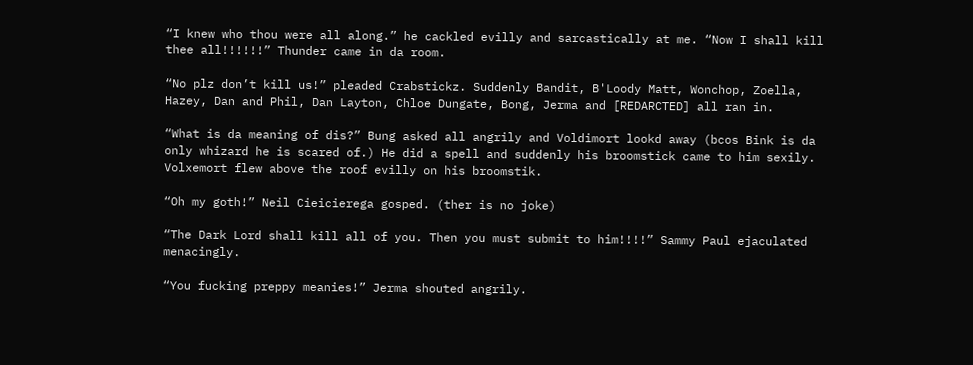“I knew who thou were all along.” he cackled evilly and sarcastically at me. “Now I shall kill thee all!!!!!!” Thunder came in da room.

“No plz don’t kill us!” pleaded Crabstickz. Suddenly Bandit, B'Loody Matt, Wonchop, Zoella, Hazey, Dan and Phil, Dan Layton, Chloe Dungate, Bong, Jerma and [REDARCTED] all ran in.

“What is da meaning of dis?” Bung asked all angrily and Voldimort lookd away (bcos Bink is da only whizard he is scared of.) He did a spell and suddenly his broomstick came to him sexily. Volxemort flew above the roof evilly on his broomstik.

“Oh my goth!” Neil Cieicierega gosped. (ther is no joke)

“The Dark Lord shall kill all of you. Then you must submit to him!!!!” Sammy Paul ejaculated menacingly.

“You fucking preppy meanies!” Jerma shouted angrily.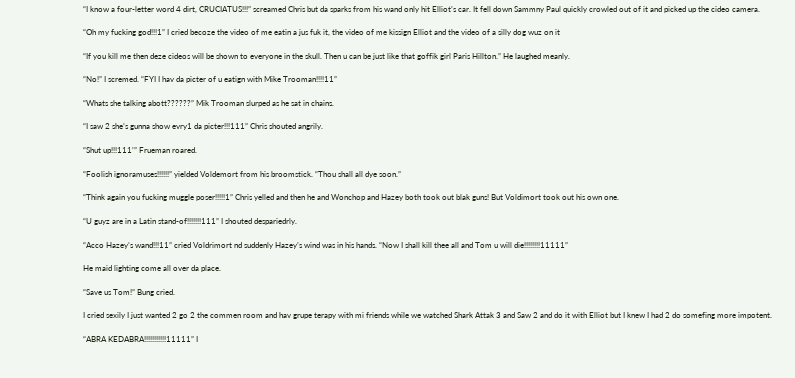“I know a four-letter word 4 dirt, CRUCIATUS!!!” screamed Chris but da sparks from his wand only hit Elliot’s car. It fell down Sammny Paul quickly crowled out of it and picked up the cideo camera.

“Oh my fucking god!!!1” I cried becoze the video of me eatin a jus fuk it, the video of me kissign Elliot and the video of a silly dog wuz on it

“If you kill me then deze cideos will be shown to everyone in the skull. Then u can be just like that goffik girl Paris Hillton.” He laughed meanly.

“No!” I scremed. “FYI I hav da picter of u eatign with Mike Trooman!!!!11”

“Whats she talking abott??????” Mik Trooman slurped as he sat in chains.

“I saw 2 she’s gunna show evry1 da picter!!!111” Chris shouted angrily.

“Shut up!!!111’” Frueman roared.

“Foolish ignoramuses!!!!!!” yielded Voldemort from his broomstick. “Thou shall all dye soon.”

“Think again you fucking muggle poser!!!!!1” Chris yelled and then he and Wonchop and Hazey both took out blak guns! But Voldimort took out his own one.

“U guyz are in a Latin stand-of!!!!!!!111” I shouted despariedrly.

“Acco Hazey’s wand!!!11” cried Voldrimort nd suddenly Hazey’s wind was in his hands. “Now I shall kill thee all and Tom u will die!!!!!!!!11111”

He maid lighting come all over da place.

“Save us Tom!” Bung cried.

I cried sexily I just wanted 2 go 2 the commen room and hav grupe terapy with mi friends while we watched Shark Attak 3 and Saw 2 and do it with Elliot but I knew I had 2 do somefing more impotent.

“ABRA KEDABRA!!!!!!!!!!!11111” I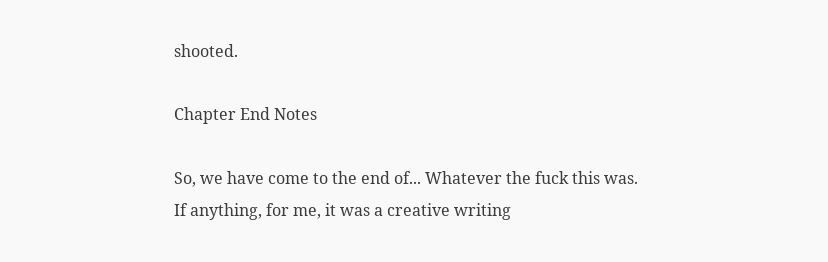shooted.

Chapter End Notes

So, we have come to the end of... Whatever the fuck this was.
If anything, for me, it was a creative writing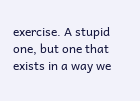exercise. A stupid one, but one that exists in a way we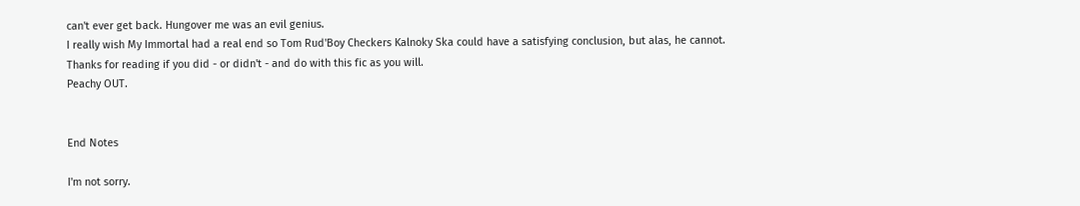can't ever get back. Hungover me was an evil genius.
I really wish My Immortal had a real end so Tom Rud'Boy Checkers Kalnoky Ska could have a satisfying conclusion, but alas, he cannot.
Thanks for reading if you did - or didn't - and do with this fic as you will.
Peachy OUT.


End Notes

I'm not sorry.